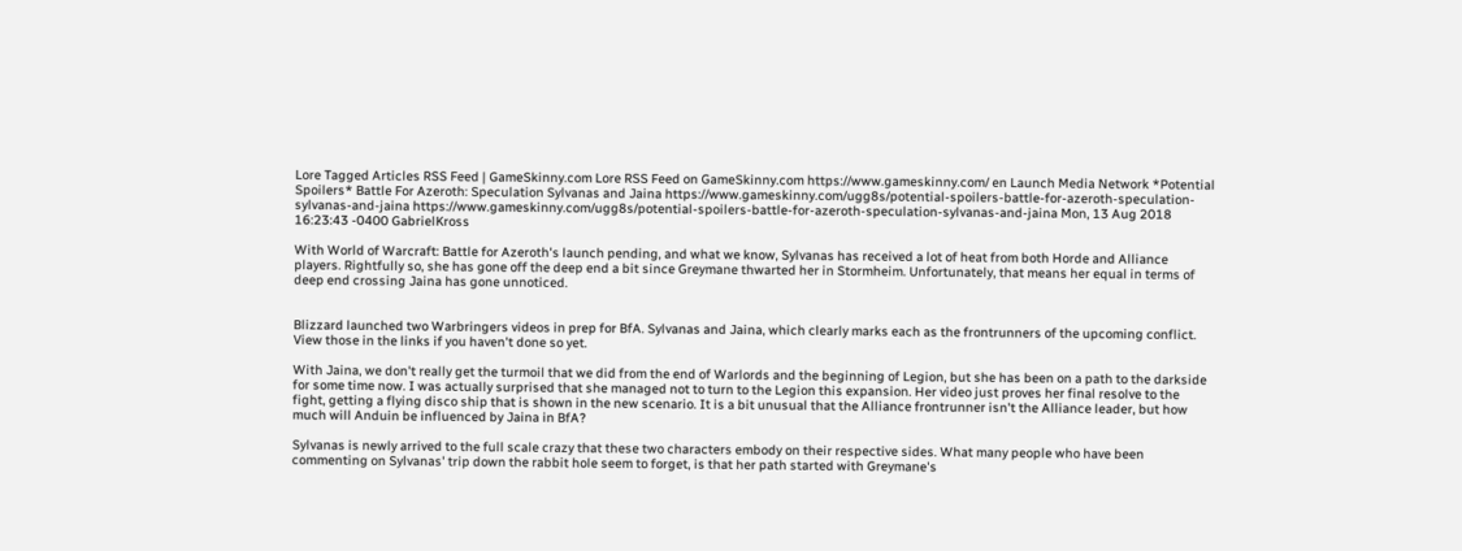Lore Tagged Articles RSS Feed | GameSkinny.com Lore RSS Feed on GameSkinny.com https://www.gameskinny.com/ en Launch Media Network *Potential Spoilers* Battle For Azeroth: Speculation Sylvanas and Jaina https://www.gameskinny.com/ugg8s/potential-spoilers-battle-for-azeroth-speculation-sylvanas-and-jaina https://www.gameskinny.com/ugg8s/potential-spoilers-battle-for-azeroth-speculation-sylvanas-and-jaina Mon, 13 Aug 2018 16:23:43 -0400 GabrielKross

With World of Warcraft: Battle for Azeroth's launch pending, and what we know, Sylvanas has received a lot of heat from both Horde and Alliance players. Rightfully so, she has gone off the deep end a bit since Greymane thwarted her in Stormheim. Unfortunately, that means her equal in terms of deep end crossing Jaina has gone unnoticed.


Blizzard launched two Warbringers videos in prep for BfA. Sylvanas and Jaina, which clearly marks each as the frontrunners of the upcoming conflict. View those in the links if you haven't done so yet.

With Jaina, we don't really get the turmoil that we did from the end of Warlords and the beginning of Legion, but she has been on a path to the darkside for some time now. I was actually surprised that she managed not to turn to the Legion this expansion. Her video just proves her final resolve to the fight, getting a flying disco ship that is shown in the new scenario. It is a bit unusual that the Alliance frontrunner isn't the Alliance leader, but how much will Anduin be influenced by Jaina in BfA?

Sylvanas is newly arrived to the full scale crazy that these two characters embody on their respective sides. What many people who have been commenting on Sylvanas' trip down the rabbit hole seem to forget, is that her path started with Greymane's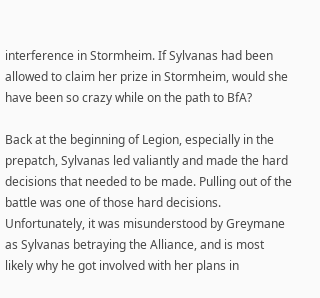interference in Stormheim. If Sylvanas had been allowed to claim her prize in Stormheim, would she have been so crazy while on the path to BfA?

Back at the beginning of Legion, especially in the prepatch, Sylvanas led valiantly and made the hard decisions that needed to be made. Pulling out of the battle was one of those hard decisions. Unfortunately, it was misunderstood by Greymane as Sylvanas betraying the Alliance, and is most likely why he got involved with her plans in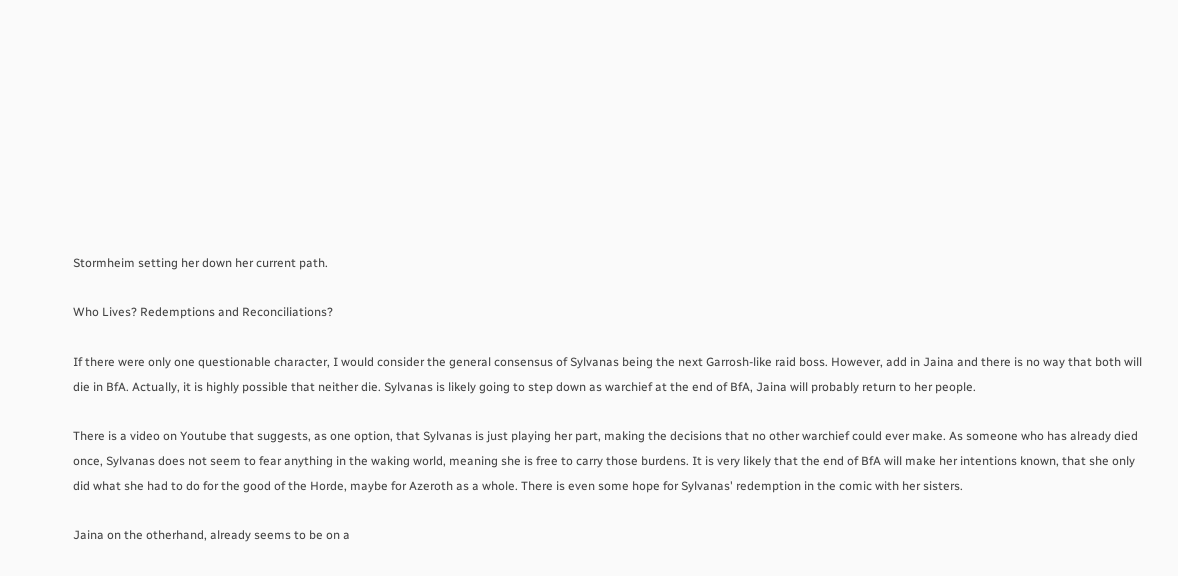Stormheim setting her down her current path.

Who Lives? Redemptions and Reconciliations?

If there were only one questionable character, I would consider the general consensus of Sylvanas being the next Garrosh-like raid boss. However, add in Jaina and there is no way that both will die in BfA. Actually, it is highly possible that neither die. Sylvanas is likely going to step down as warchief at the end of BfA, Jaina will probably return to her people.

There is a video on Youtube that suggests, as one option, that Sylvanas is just playing her part, making the decisions that no other warchief could ever make. As someone who has already died once, Sylvanas does not seem to fear anything in the waking world, meaning she is free to carry those burdens. It is very likely that the end of BfA will make her intentions known, that she only did what she had to do for the good of the Horde, maybe for Azeroth as a whole. There is even some hope for Sylvanas' redemption in the comic with her sisters.

Jaina on the otherhand, already seems to be on a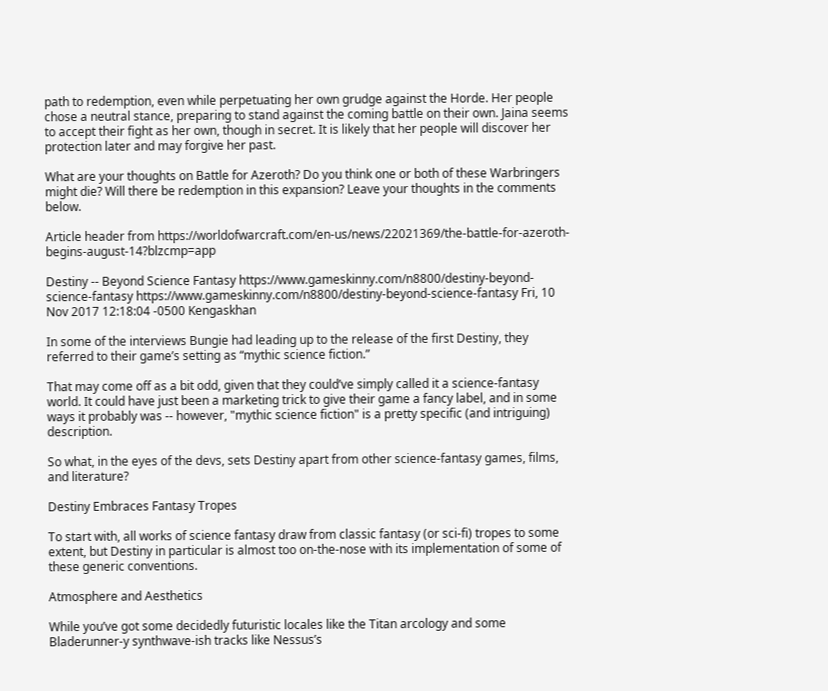path to redemption, even while perpetuating her own grudge against the Horde. Her people chose a neutral stance, preparing to stand against the coming battle on their own. Jaina seems to accept their fight as her own, though in secret. It is likely that her people will discover her protection later and may forgive her past.

What are your thoughts on Battle for Azeroth? Do you think one or both of these Warbringers might die? Will there be redemption in this expansion? Leave your thoughts in the comments below.

Article header from https://worldofwarcraft.com/en-us/news/22021369/the-battle-for-azeroth-begins-august-14?blzcmp=app

Destiny -- Beyond Science Fantasy https://www.gameskinny.com/n8800/destiny-beyond-science-fantasy https://www.gameskinny.com/n8800/destiny-beyond-science-fantasy Fri, 10 Nov 2017 12:18:04 -0500 Kengaskhan

In some of the interviews Bungie had leading up to the release of the first Destiny, they referred to their game’s setting as “mythic science fiction.”

That may come off as a bit odd, given that they could’ve simply called it a science-fantasy world. It could have just been a marketing trick to give their game a fancy label, and in some ways it probably was -- however, "mythic science fiction" is a pretty specific (and intriguing) description.

So what, in the eyes of the devs, sets Destiny apart from other science-fantasy games, films, and literature?

Destiny Embraces Fantasy Tropes

To start with, all works of science fantasy draw from classic fantasy (or sci-fi) tropes to some extent, but Destiny in particular is almost too on-the-nose with its implementation of some of these generic conventions.

Atmosphere and Aesthetics

While you’ve got some decidedly futuristic locales like the Titan arcology and some Bladerunner-y synthwave-ish tracks like Nessus’s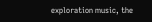exploration music, the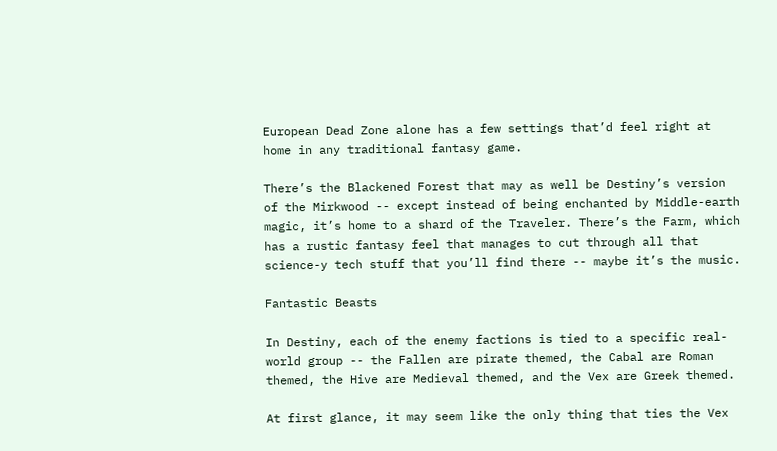European Dead Zone alone has a few settings that’d feel right at home in any traditional fantasy game.

There’s the Blackened Forest that may as well be Destiny’s version of the Mirkwood -- except instead of being enchanted by Middle-earth magic, it’s home to a shard of the Traveler. There’s the Farm, which has a rustic fantasy feel that manages to cut through all that science-y tech stuff that you’ll find there -- maybe it’s the music.

Fantastic Beasts

In Destiny, each of the enemy factions is tied to a specific real-world group -- the Fallen are pirate themed, the Cabal are Roman themed, the Hive are Medieval themed, and the Vex are Greek themed.

At first glance, it may seem like the only thing that ties the Vex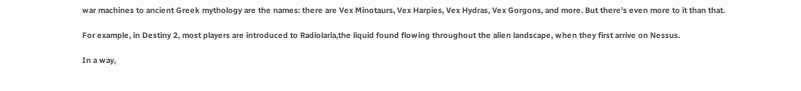war machines to ancient Greek mythology are the names: there are Vex Minotaurs, Vex Harpies, Vex Hydras, Vex Gorgons, and more. But there’s even more to it than that.

For example, in Destiny 2, most players are introduced to Radiolaria,the liquid found flowing throughout the alien landscape, when they first arrive on Nessus.

In a way,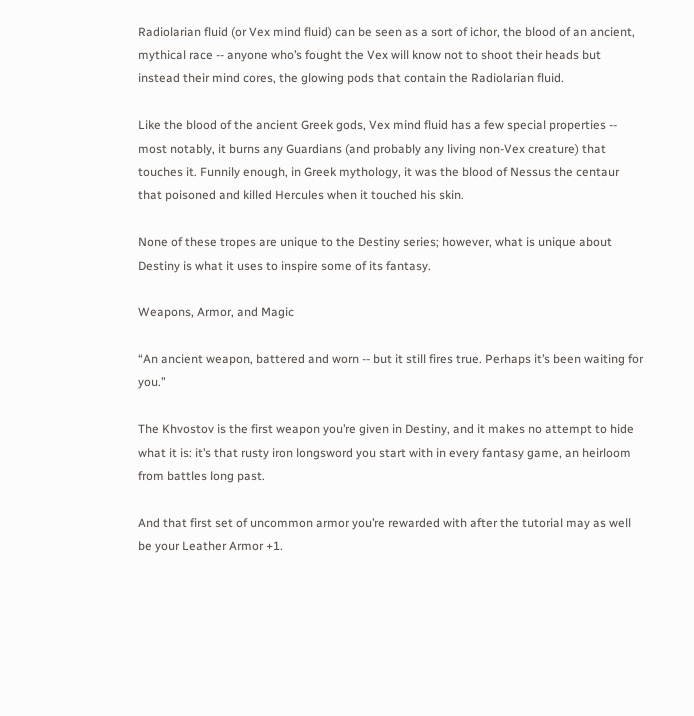Radiolarian fluid (or Vex mind fluid) can be seen as a sort of ichor, the blood of an ancient, mythical race -- anyone who’s fought the Vex will know not to shoot their heads but instead their mind cores, the glowing pods that contain the Radiolarian fluid.

Like the blood of the ancient Greek gods, Vex mind fluid has a few special properties -- most notably, it burns any Guardians (and probably any living non-Vex creature) that touches it. Funnily enough, in Greek mythology, it was the blood of Nessus the centaur that poisoned and killed Hercules when it touched his skin.

None of these tropes are unique to the Destiny series; however, what is unique about Destiny is what it uses to inspire some of its fantasy.

Weapons, Armor, and Magic

“An ancient weapon, battered and worn -- but it still fires true. Perhaps it’s been waiting for you.”

The Khvostov is the first weapon you’re given in Destiny, and it makes no attempt to hide what it is: it’s that rusty iron longsword you start with in every fantasy game, an heirloom from battles long past.

And that first set of uncommon armor you’re rewarded with after the tutorial may as well be your Leather Armor +1.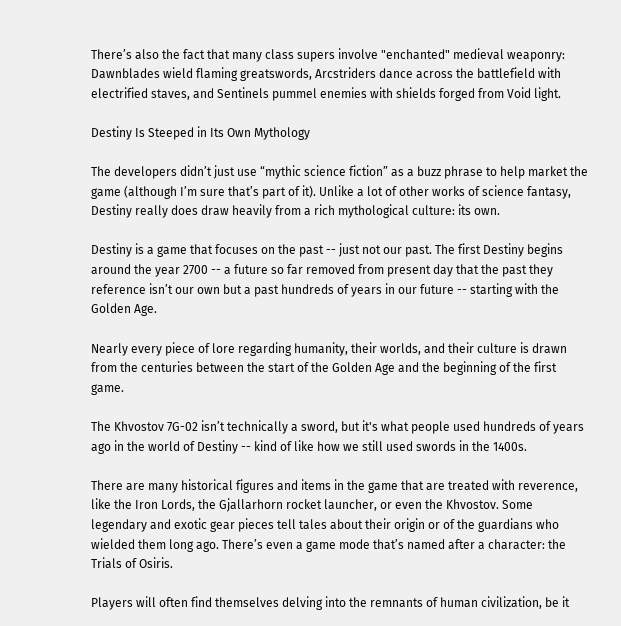There’s also the fact that many class supers involve "enchanted" medieval weaponry: Dawnblades wield flaming greatswords, Arcstriders dance across the battlefield with electrified staves, and Sentinels pummel enemies with shields forged from Void light.

Destiny Is Steeped in Its Own Mythology

The developers didn’t just use “mythic science fiction” as a buzz phrase to help market the game (although I’m sure that’s part of it). Unlike a lot of other works of science fantasy, Destiny really does draw heavily from a rich mythological culture: its own.

Destiny is a game that focuses on the past -- just not our past. The first Destiny begins around the year 2700 -- a future so far removed from present day that the past they reference isn’t our own but a past hundreds of years in our future -- starting with the Golden Age.

Nearly every piece of lore regarding humanity, their worlds, and their culture is drawn from the centuries between the start of the Golden Age and the beginning of the first game.

The Khvostov 7G-02 isn’t technically a sword, but it's what people used hundreds of years ago in the world of Destiny -- kind of like how we still used swords in the 1400s.

There are many historical figures and items in the game that are treated with reverence, like the Iron Lords, the Gjallarhorn rocket launcher, or even the Khvostov. Some legendary and exotic gear pieces tell tales about their origin or of the guardians who wielded them long ago. There’s even a game mode that’s named after a character: the Trials of Osiris.

Players will often find themselves delving into the remnants of human civilization, be it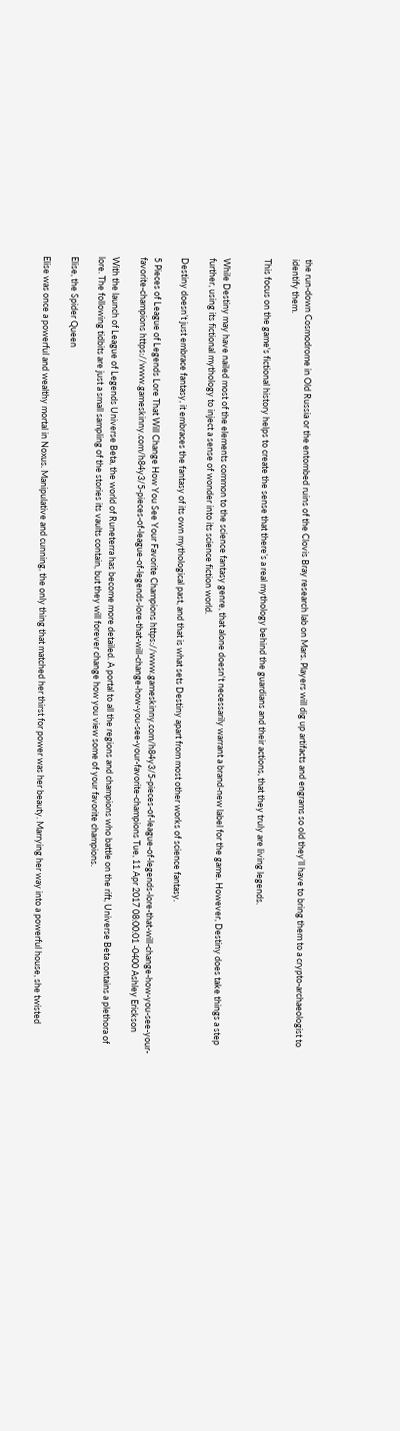the run-down Cosmodrome in Old Russia or the entombed ruins of the Clovis Bray research lab on Mars. Players will dig up artifacts and engrams so old they’ll have to bring them to a crypto-archaeologist to identify them.

This focus on the game's fictional history helps to create the sense that there’s a real mythology behind the guardians and their actions, that they truly are living legends.


While Destiny may have nailed most of the elements common to the science fantasy genre, that alone doesn't necessarily warrant a brand-new label for the game. However, Destiny does take things a step further, using its fictional mythology to inject a sense of wonder into its science fiction world.

Destiny doesn’t just embrace fantasy, it embraces the fantasy of its own mythological past, and that is what sets Destiny apart from most other works of science fantasy.

5 Pieces of League of Legends Lore That Will Change How You See Your Favorite Champions https://www.gameskinny.com/h84y3/5-pieces-of-league-of-legends-lore-that-will-change-how-you-see-your-favorite-champions https://www.gameskinny.com/h84y3/5-pieces-of-league-of-legends-lore-that-will-change-how-you-see-your-favorite-champions Tue, 11 Apr 2017 08:00:01 -0400 Ashley Erickson

With the launch of League of Legends Universe Beta, the world of Runeterra has become more detailed. A portal to all the regions and champions who battle on the rift, Universe Beta contains a plethora of lore. The following tidbits are just a small sampling of the stories its vaults contain, but they will forever change how you view some of your favorite champions.

Elise, the Spider Queen

Elise was once a powerful and wealthy mortal in Noxus. Manipulative and cunning, the only thing that matched her thirst for power was her beauty. Marrying her way into a powerful house, she twisted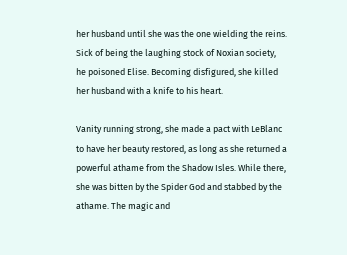her husband until she was the one wielding the reins. Sick of being the laughing stock of Noxian society, he poisoned Elise. Becoming disfigured, she killed her husband with a knife to his heart.

Vanity running strong, she made a pact with LeBlanc to have her beauty restored, as long as she returned a powerful athame from the Shadow Isles. While there, she was bitten by the Spider God and stabbed by the athame. The magic and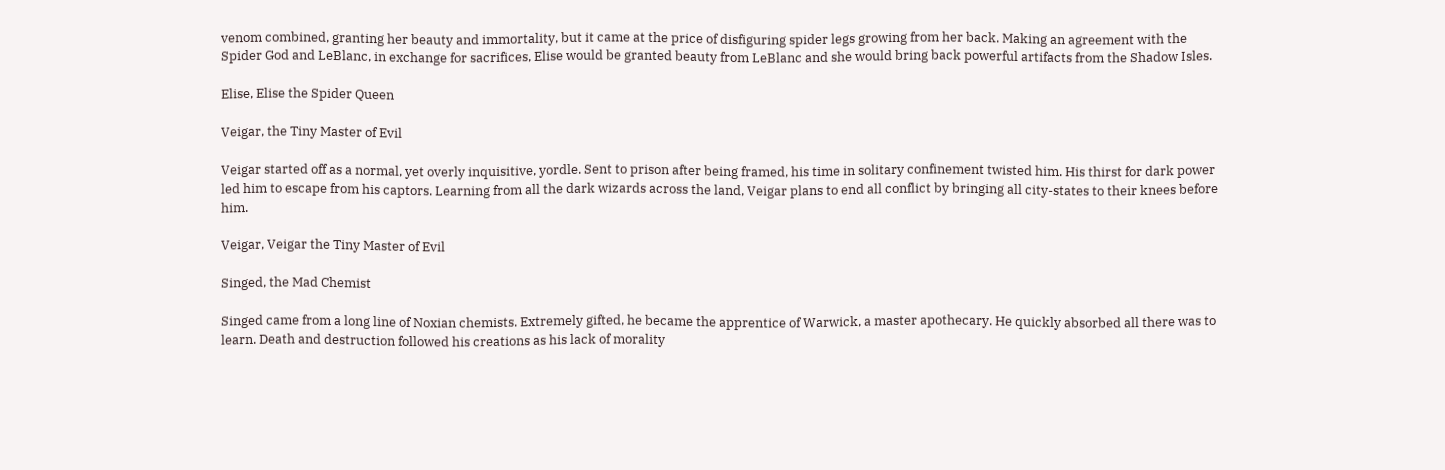venom combined, granting her beauty and immortality, but it came at the price of disfiguring spider legs growing from her back. Making an agreement with the Spider God and LeBlanc, in exchange for sacrifices, Elise would be granted beauty from LeBlanc and she would bring back powerful artifacts from the Shadow Isles.

Elise, Elise the Spider Queen

Veigar, the Tiny Master of Evil

Veigar started off as a normal, yet overly inquisitive, yordle. Sent to prison after being framed, his time in solitary confinement twisted him. His thirst for dark power led him to escape from his captors. Learning from all the dark wizards across the land, Veigar plans to end all conflict by bringing all city-states to their knees before him.

Veigar, Veigar the Tiny Master of Evil

Singed, the Mad Chemist

Singed came from a long line of Noxian chemists. Extremely gifted, he became the apprentice of Warwick, a master apothecary. He quickly absorbed all there was to learn. Death and destruction followed his creations as his lack of morality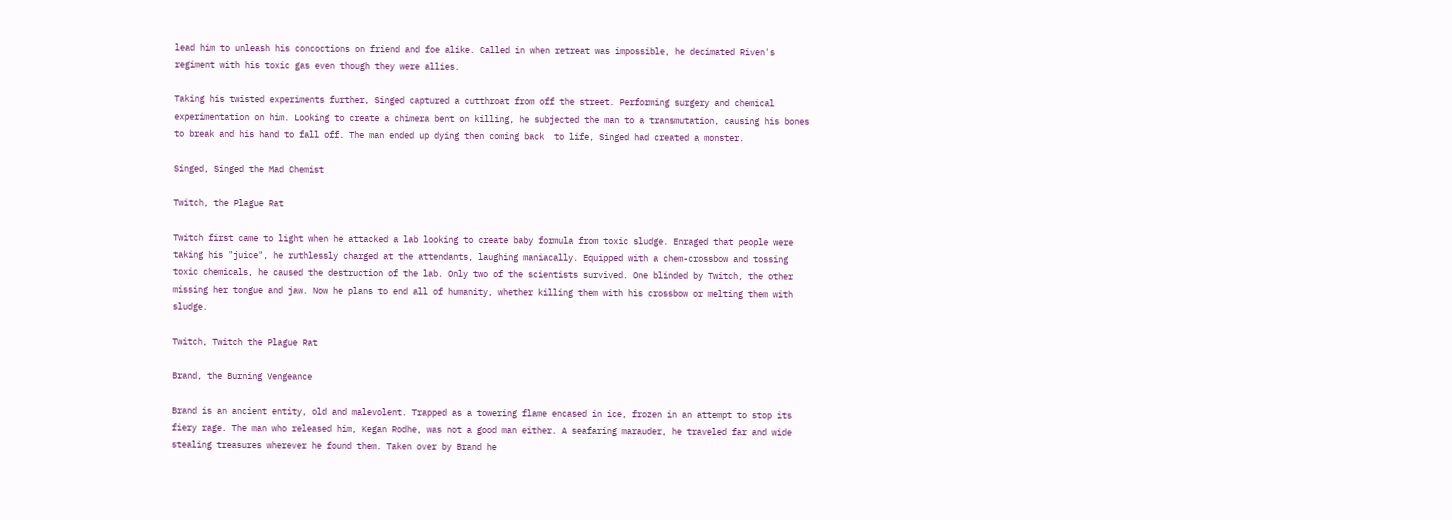lead him to unleash his concoctions on friend and foe alike. Called in when retreat was impossible, he decimated Riven's regiment with his toxic gas even though they were allies.

Taking his twisted experiments further, Singed captured a cutthroat from off the street. Performing surgery and chemical experimentation on him. Looking to create a chimera bent on killing, he subjected the man to a transmutation, causing his bones to break and his hand to fall off. The man ended up dying then coming back  to life, Singed had created a monster.

Singed, Singed the Mad Chemist

Twitch, the Plague Rat

Twitch first came to light when he attacked a lab looking to create baby formula from toxic sludge. Enraged that people were taking his "juice", he ruthlessly charged at the attendants, laughing maniacally. Equipped with a chem-crossbow and tossing toxic chemicals, he caused the destruction of the lab. Only two of the scientists survived. One blinded by Twitch, the other missing her tongue and jaw. Now he plans to end all of humanity, whether killing them with his crossbow or melting them with sludge.

Twitch, Twitch the Plague Rat

Brand, the Burning Vengeance

Brand is an ancient entity, old and malevolent. Trapped as a towering flame encased in ice, frozen in an attempt to stop its fiery rage. The man who released him, Kegan Rodhe, was not a good man either. A seafaring marauder, he traveled far and wide stealing treasures wherever he found them. Taken over by Brand he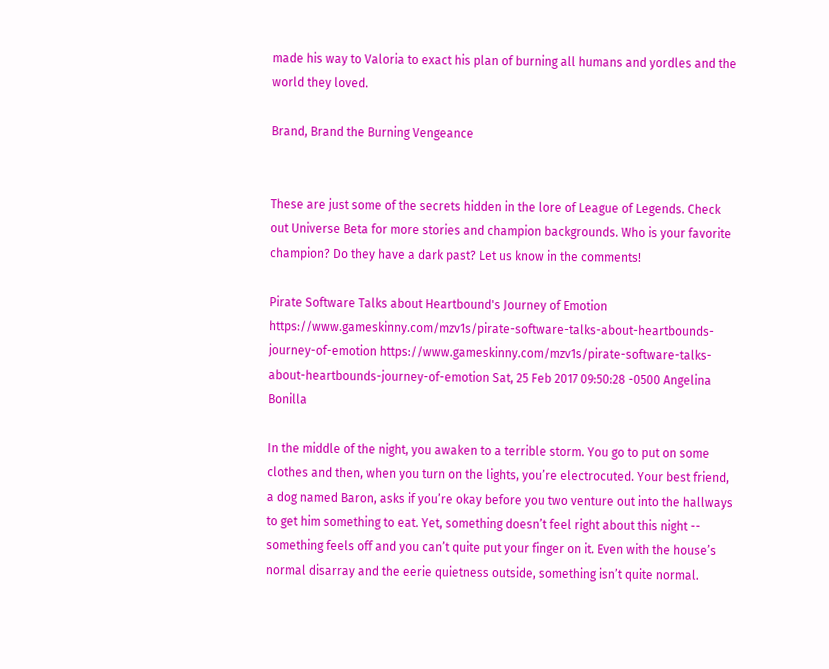made his way to Valoria to exact his plan of burning all humans and yordles and the world they loved.

Brand, Brand the Burning Vengeance


These are just some of the secrets hidden in the lore of League of Legends. Check out Universe Beta for more stories and champion backgrounds. Who is your favorite champion? Do they have a dark past? Let us know in the comments!

Pirate Software Talks about Heartbound's Journey of Emotion https://www.gameskinny.com/mzv1s/pirate-software-talks-about-heartbounds-journey-of-emotion https://www.gameskinny.com/mzv1s/pirate-software-talks-about-heartbounds-journey-of-emotion Sat, 25 Feb 2017 09:50:28 -0500 Angelina Bonilla

In the middle of the night, you awaken to a terrible storm. You go to put on some clothes and then, when you turn on the lights, you’re electrocuted. Your best friend, a dog named Baron, asks if you’re okay before you two venture out into the hallways to get him something to eat. Yet, something doesn’t feel right about this night -- something feels off and you can’t quite put your finger on it. Even with the house’s normal disarray and the eerie quietness outside, something isn’t quite normal.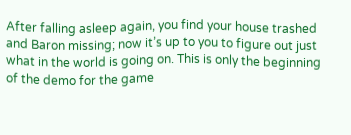After falling asleep again, you find your house trashed and Baron missing; now it’s up to you to figure out just what in the world is going on. This is only the beginning of the demo for the game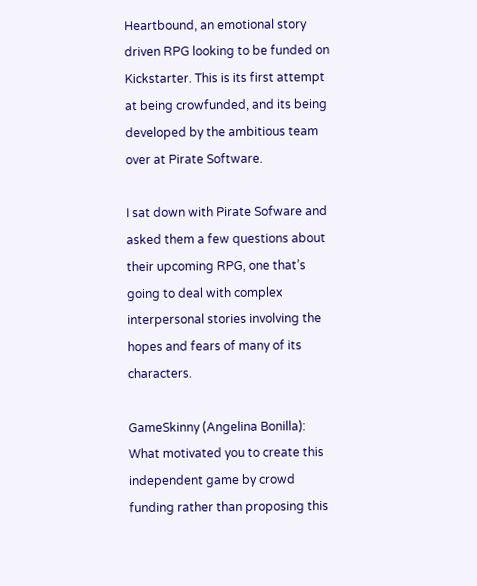Heartbound, an emotional story driven RPG looking to be funded on Kickstarter. This is its first attempt at being crowfunded, and its being developed by the ambitious team over at Pirate Software.

I sat down with Pirate Sofware and asked them a few questions about their upcoming RPG, one that’s going to deal with complex interpersonal stories involving the hopes and fears of many of its characters.

GameSkinny (Angelina Bonilla): What motivated you to create this independent game by crowd funding rather than proposing this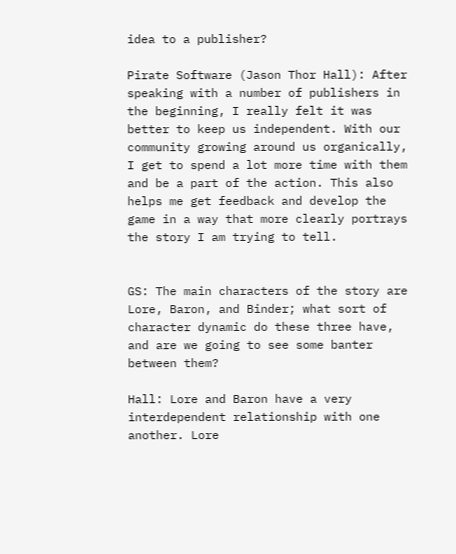idea to a publisher?

Pirate Software (Jason Thor Hall): After speaking with a number of publishers in the beginning, I really felt it was better to keep us independent. With our community growing around us organically, I get to spend a lot more time with them and be a part of the action. This also helps me get feedback and develop the game in a way that more clearly portrays the story I am trying to tell.


GS: The main characters of the story are Lore, Baron, and Binder; what sort of character dynamic do these three have, and are we going to see some banter between them?

Hall: Lore and Baron have a very interdependent relationship with one another. Lore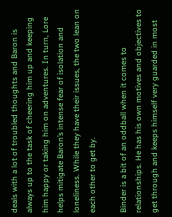deals with a lot of troubled thoughts and Baron is always up to the task of cheering him up and keeping him happy or taking him on adventures. In turn, Lore helps mitigate Baron’s intense fear of isolation and loneliness. While they have their issues, the two lean on each other to get by.

Binder is a bit of an oddball when it comes to relationships. He has his own motives and objectives to get through and keeps himself very guarded in most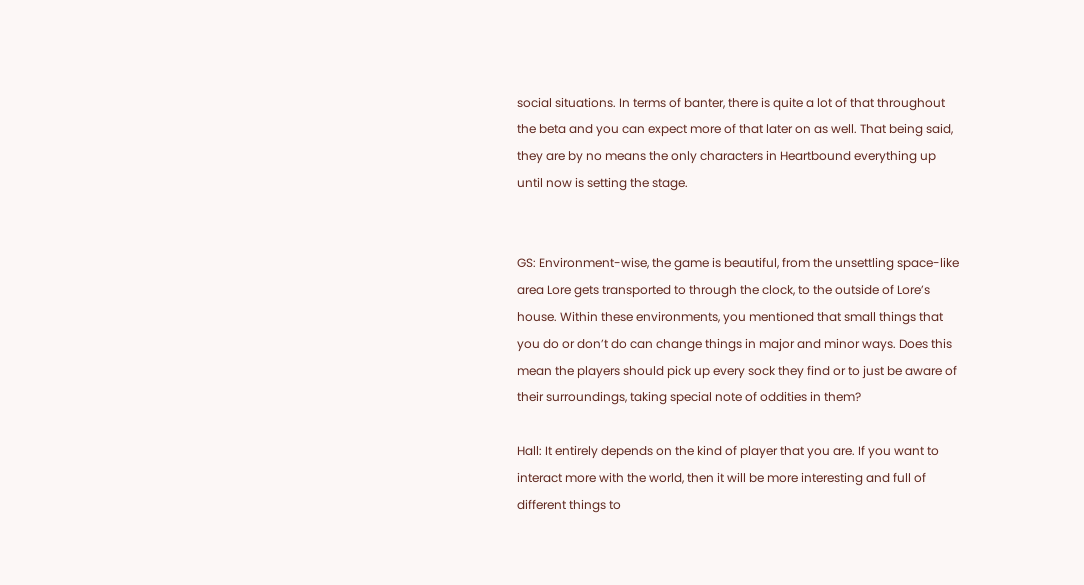social situations. In terms of banter, there is quite a lot of that throughout the beta and you can expect more of that later on as well. That being said, they are by no means the only characters in Heartbound everything up until now is setting the stage.


GS: Environment-wise, the game is beautiful, from the unsettling space-like area Lore gets transported to through the clock, to the outside of Lore’s house. Within these environments, you mentioned that small things that you do or don’t do can change things in major and minor ways. Does this mean the players should pick up every sock they find or to just be aware of their surroundings, taking special note of oddities in them?

Hall: It entirely depends on the kind of player that you are. If you want to interact more with the world, then it will be more interesting and full of different things to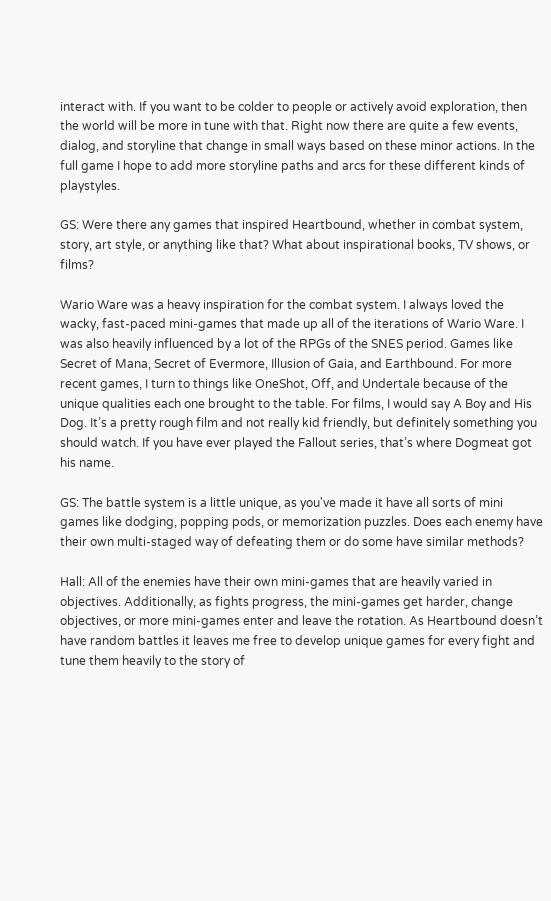interact with. If you want to be colder to people or actively avoid exploration, then the world will be more in tune with that. Right now there are quite a few events, dialog, and storyline that change in small ways based on these minor actions. In the full game I hope to add more storyline paths and arcs for these different kinds of playstyles.

GS: Were there any games that inspired Heartbound, whether in combat system, story, art style, or anything like that? What about inspirational books, TV shows, or films?

Wario Ware was a heavy inspiration for the combat system. I always loved the wacky, fast-paced mini-games that made up all of the iterations of Wario Ware. I was also heavily influenced by a lot of the RPGs of the SNES period. Games like Secret of Mana, Secret of Evermore, Illusion of Gaia, and Earthbound. For more recent games, I turn to things like OneShot, Off, and Undertale because of the unique qualities each one brought to the table. For films, I would say A Boy and His Dog. It’s a pretty rough film and not really kid friendly, but definitely something you should watch. If you have ever played the Fallout series, that’s where Dogmeat got his name.

GS: The battle system is a little unique, as you've made it have all sorts of mini games like dodging, popping pods, or memorization puzzles. Does each enemy have their own multi-staged way of defeating them or do some have similar methods?

Hall: All of the enemies have their own mini-games that are heavily varied in objectives. Additionally, as fights progress, the mini-games get harder, change objectives, or more mini-games enter and leave the rotation. As Heartbound doesn’t have random battles it leaves me free to develop unique games for every fight and tune them heavily to the story of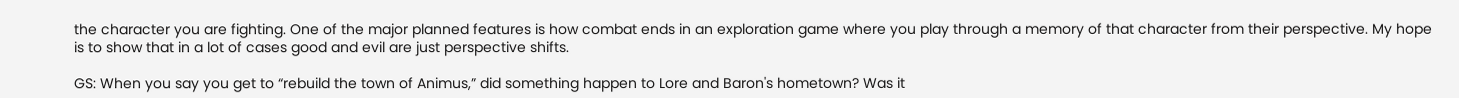the character you are fighting. One of the major planned features is how combat ends in an exploration game where you play through a memory of that character from their perspective. My hope is to show that in a lot of cases good and evil are just perspective shifts.

GS: When you say you get to “rebuild the town of Animus,” did something happen to Lore and Baron's hometown? Was it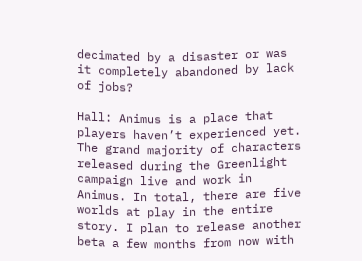decimated by a disaster or was it completely abandoned by lack of jobs?

Hall: Animus is a place that players haven’t experienced yet. The grand majority of characters released during the Greenlight campaign live and work in Animus. In total, there are five worlds at play in the entire story. I plan to release another beta a few months from now with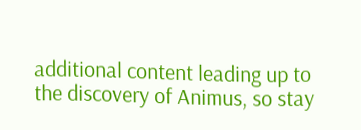additional content leading up to the discovery of Animus, so stay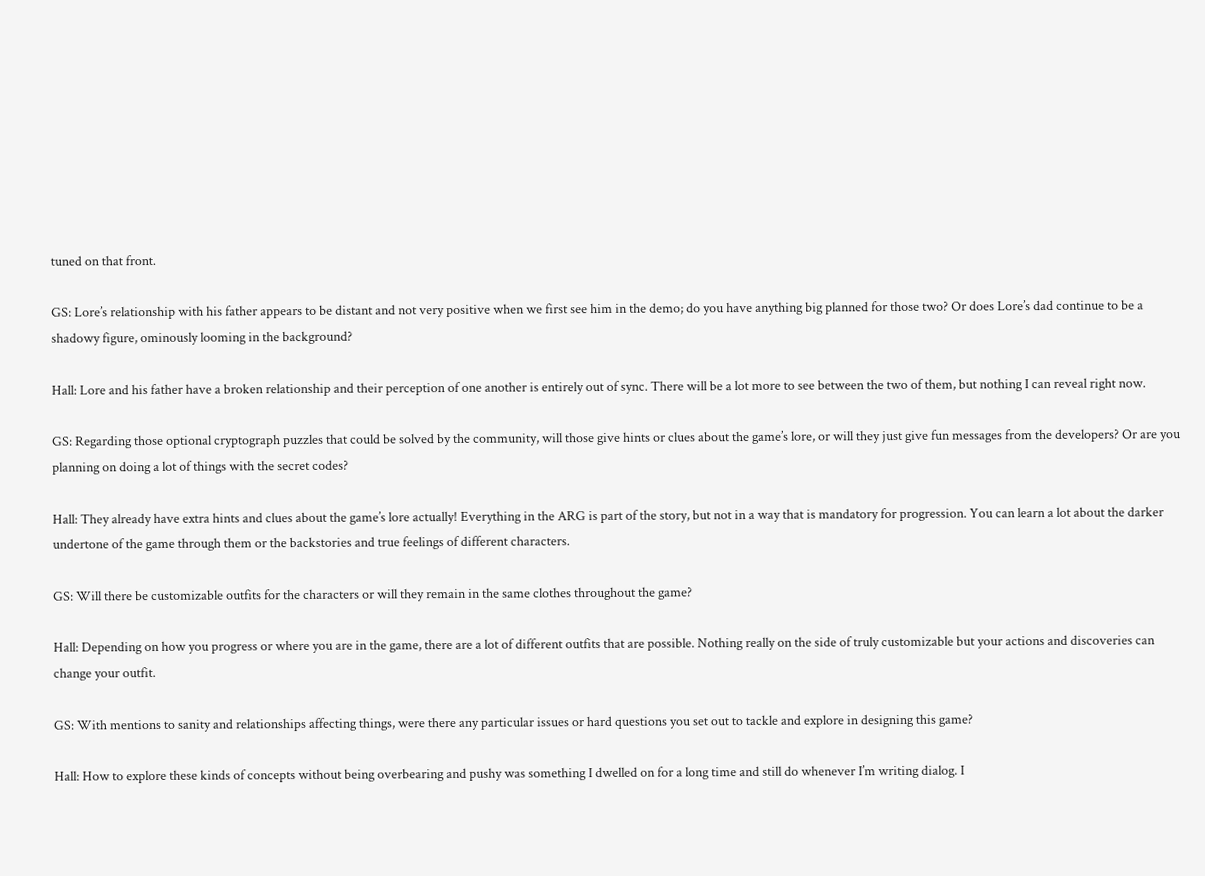tuned on that front.

GS: Lore’s relationship with his father appears to be distant and not very positive when we first see him in the demo; do you have anything big planned for those two? Or does Lore’s dad continue to be a shadowy figure, ominously looming in the background?

Hall: Lore and his father have a broken relationship and their perception of one another is entirely out of sync. There will be a lot more to see between the two of them, but nothing I can reveal right now.

GS: Regarding those optional cryptograph puzzles that could be solved by the community, will those give hints or clues about the game’s lore, or will they just give fun messages from the developers? Or are you planning on doing a lot of things with the secret codes?

Hall: They already have extra hints and clues about the game’s lore actually! Everything in the ARG is part of the story, but not in a way that is mandatory for progression. You can learn a lot about the darker undertone of the game through them or the backstories and true feelings of different characters.

GS: Will there be customizable outfits for the characters or will they remain in the same clothes throughout the game?

Hall: Depending on how you progress or where you are in the game, there are a lot of different outfits that are possible. Nothing really on the side of truly customizable but your actions and discoveries can change your outfit.

GS: With mentions to sanity and relationships affecting things, were there any particular issues or hard questions you set out to tackle and explore in designing this game?

Hall: How to explore these kinds of concepts without being overbearing and pushy was something I dwelled on for a long time and still do whenever I’m writing dialog. I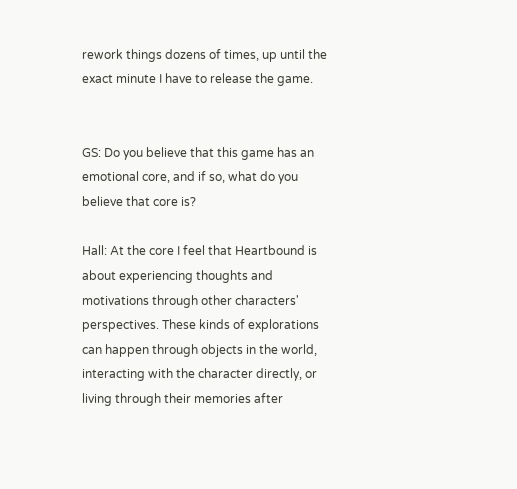rework things dozens of times, up until the exact minute I have to release the game.


GS: Do you believe that this game has an emotional core, and if so, what do you believe that core is?

Hall: At the core I feel that Heartbound is about experiencing thoughts and motivations through other characters' perspectives. These kinds of explorations can happen through objects in the world, interacting with the character directly, or living through their memories after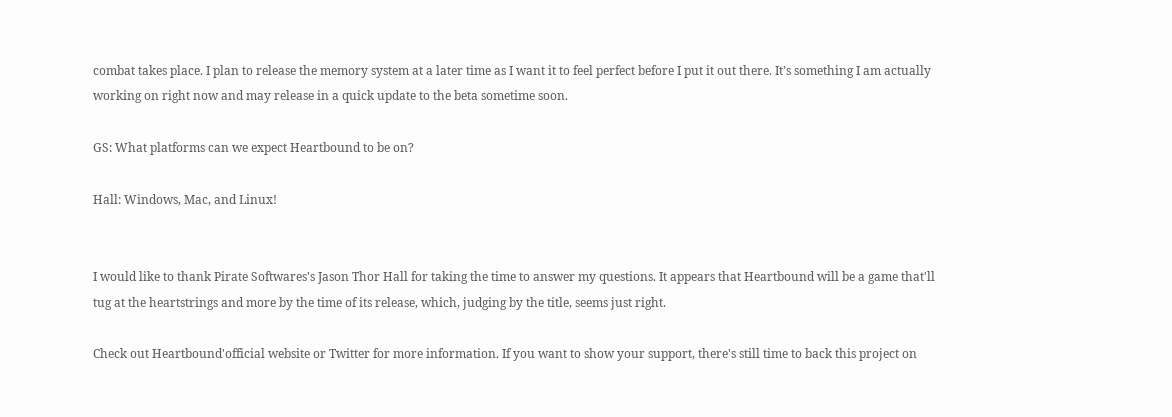combat takes place. I plan to release the memory system at a later time as I want it to feel perfect before I put it out there. It’s something I am actually working on right now and may release in a quick update to the beta sometime soon.

GS: What platforms can we expect Heartbound to be on?

Hall: Windows, Mac, and Linux!


I would like to thank Pirate Softwares's Jason Thor Hall for taking the time to answer my questions. It appears that Heartbound will be a game that'll tug at the heartstrings and more by the time of its release, which, judging by the title, seems just right.

Check out Heartbound'official website or Twitter for more information. If you want to show your support, there's still time to back this project on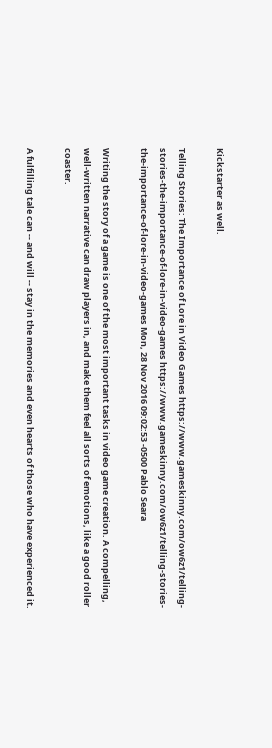Kickstarter as well.

Telling Stories: The Importance of Lore in Video Games https://www.gameskinny.com/ow6z1/telling-stories-the-importance-of-lore-in-video-games https://www.gameskinny.com/ow6z1/telling-stories-the-importance-of-lore-in-video-games Mon, 28 Nov 2016 09:02:53 -0500 Pablo Seara

Writing the story of a game is one of the most important tasks in video game creation. A compelling, well-written narrative can draw players in, and make them feel all sorts of emotions, like a good roller coaster.

A fulfilling tale can -- and will -- stay in the memories and even hearts of those who have experienced it.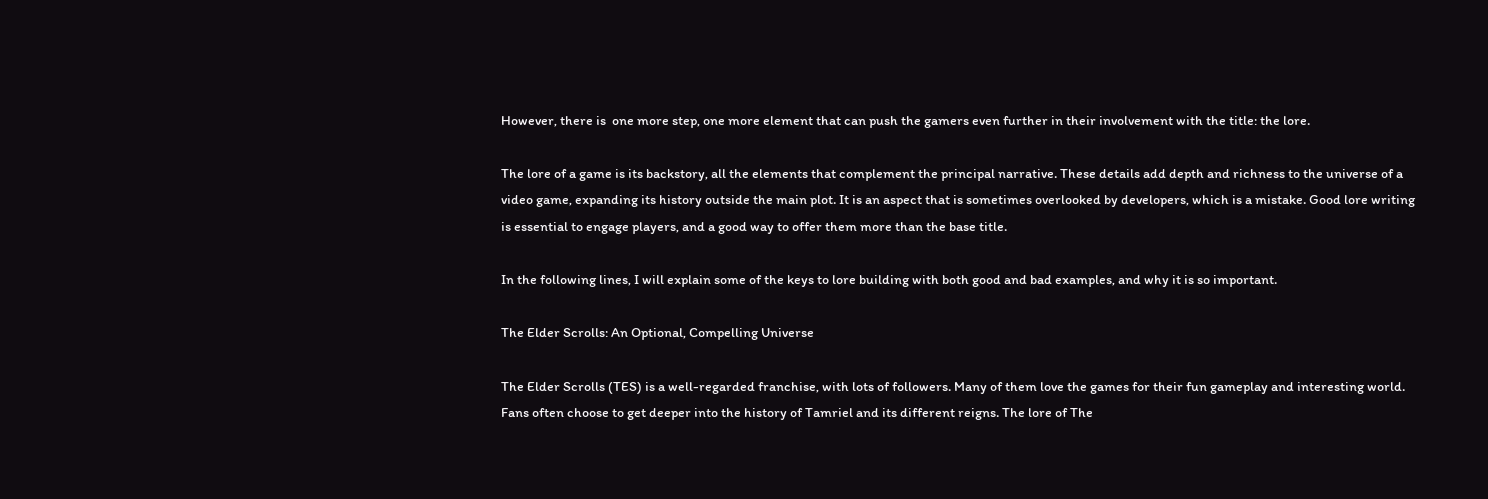However, there is  one more step, one more element that can push the gamers even further in their involvement with the title: the lore.

The lore of a game is its backstory, all the elements that complement the principal narrative. These details add depth and richness to the universe of a video game, expanding its history outside the main plot. It is an aspect that is sometimes overlooked by developers, which is a mistake. Good lore writing is essential to engage players, and a good way to offer them more than the base title.

In the following lines, I will explain some of the keys to lore building with both good and bad examples, and why it is so important.

The Elder Scrolls: An Optional, Compelling Universe

The Elder Scrolls (TES) is a well-regarded franchise, with lots of followers. Many of them love the games for their fun gameplay and interesting world. Fans often choose to get deeper into the history of Tamriel and its different reigns. The lore of The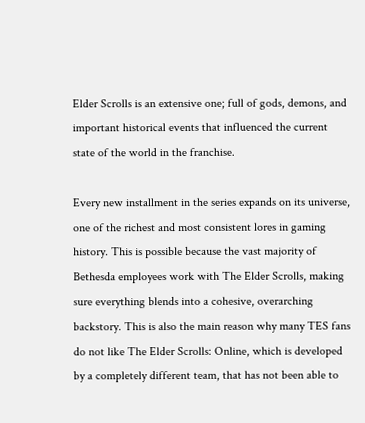Elder Scrolls is an extensive one; full of gods, demons, and important historical events that influenced the current state of the world in the franchise.

Every new installment in the series expands on its universe, one of the richest and most consistent lores in gaming history. This is possible because the vast majority of Bethesda employees work with The Elder Scrolls, making sure everything blends into a cohesive, overarching backstory. This is also the main reason why many TES fans do not like The Elder Scrolls: Online, which is developed by a completely different team, that has not been able to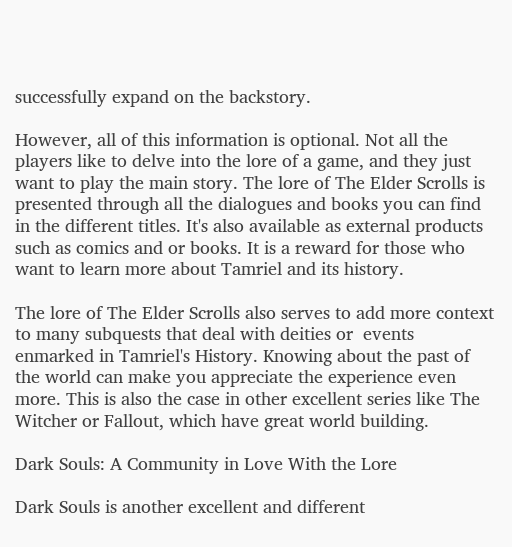successfully expand on the backstory.

However, all of this information is optional. Not all the players like to delve into the lore of a game, and they just want to play the main story. The lore of The Elder Scrolls is presented through all the dialogues and books you can find in the different titles. It's also available as external products such as comics and or books. It is a reward for those who want to learn more about Tamriel and its history.

The lore of The Elder Scrolls also serves to add more context to many subquests that deal with deities or  events enmarked in Tamriel's History. Knowing about the past of the world can make you appreciate the experience even more. This is also the case in other excellent series like The Witcher or Fallout, which have great world building.

Dark Souls: A Community in Love With the Lore

Dark Souls is another excellent and different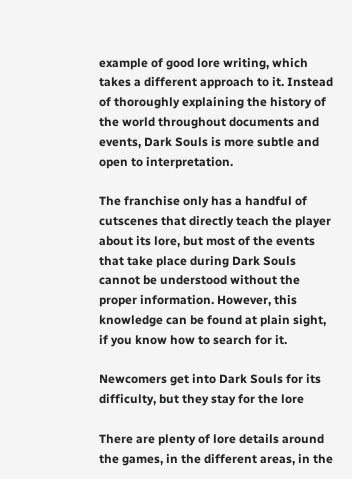example of good lore writing, which takes a different approach to it. Instead of thoroughly explaining the history of the world throughout documents and events, Dark Souls is more subtle and open to interpretation.

The franchise only has a handful of cutscenes that directly teach the player about its lore, but most of the events that take place during Dark Souls cannot be understood without the proper information. However, this knowledge can be found at plain sight, if you know how to search for it.

Newcomers get into Dark Souls for its difficulty, but they stay for the lore

There are plenty of lore details around the games, in the different areas, in the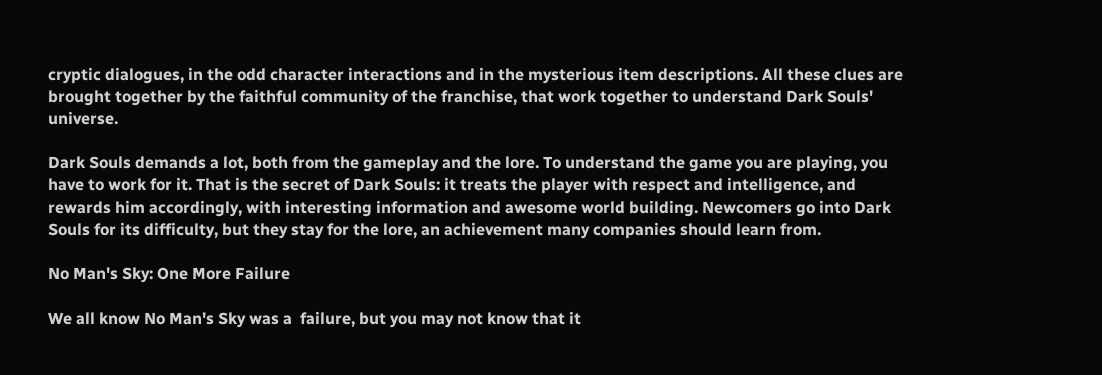cryptic dialogues, in the odd character interactions and in the mysterious item descriptions. All these clues are brought together by the faithful community of the franchise, that work together to understand Dark Souls' universe.

Dark Souls demands a lot, both from the gameplay and the lore. To understand the game you are playing, you have to work for it. That is the secret of Dark Souls: it treats the player with respect and intelligence, and rewards him accordingly, with interesting information and awesome world building. Newcomers go into Dark Souls for its difficulty, but they stay for the lore, an achievement many companies should learn from.

No Man's Sky: One More Failure

We all know No Man's Sky was a  failure, but you may not know that it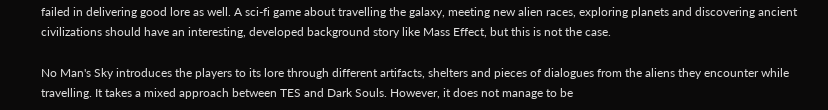failed in delivering good lore as well. A sci-fi game about travelling the galaxy, meeting new alien races, exploring planets and discovering ancient civilizations should have an interesting, developed background story like Mass Effect, but this is not the case.

No Man's Sky introduces the players to its lore through different artifacts, shelters and pieces of dialogues from the aliens they encounter while travelling. It takes a mixed approach between TES and Dark Souls. However, it does not manage to be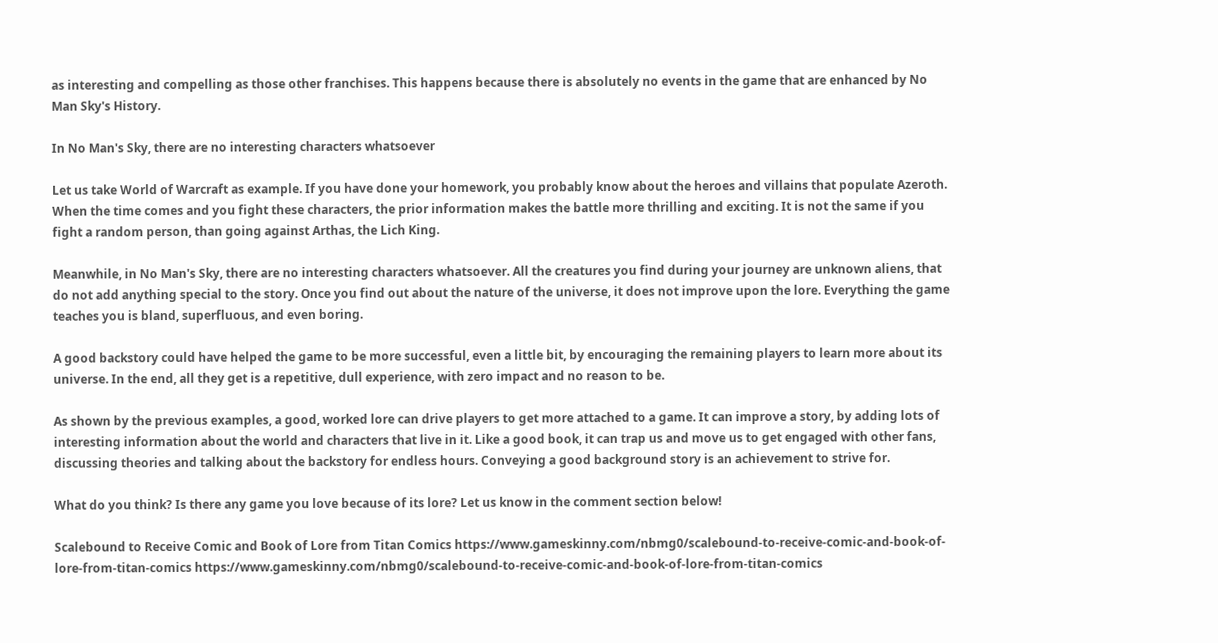as interesting and compelling as those other franchises. This happens because there is absolutely no events in the game that are enhanced by No Man Sky's History.

In No Man's Sky, there are no interesting characters whatsoever

Let us take World of Warcraft as example. If you have done your homework, you probably know about the heroes and villains that populate Azeroth. When the time comes and you fight these characters, the prior information makes the battle more thrilling and exciting. It is not the same if you fight a random person, than going against Arthas, the Lich King.

Meanwhile, in No Man's Sky, there are no interesting characters whatsoever. All the creatures you find during your journey are unknown aliens, that do not add anything special to the story. Once you find out about the nature of the universe, it does not improve upon the lore. Everything the game teaches you is bland, superfluous, and even boring.

A good backstory could have helped the game to be more successful, even a little bit, by encouraging the remaining players to learn more about its universe. In the end, all they get is a repetitive, dull experience, with zero impact and no reason to be.

As shown by the previous examples, a good, worked lore can drive players to get more attached to a game. It can improve a story, by adding lots of interesting information about the world and characters that live in it. Like a good book, it can trap us and move us to get engaged with other fans, discussing theories and talking about the backstory for endless hours. Conveying a good background story is an achievement to strive for.

What do you think? Is there any game you love because of its lore? Let us know in the comment section below!

Scalebound to Receive Comic and Book of Lore from Titan Comics https://www.gameskinny.com/nbmg0/scalebound-to-receive-comic-and-book-of-lore-from-titan-comics https://www.gameskinny.com/nbmg0/scalebound-to-receive-comic-and-book-of-lore-from-titan-comics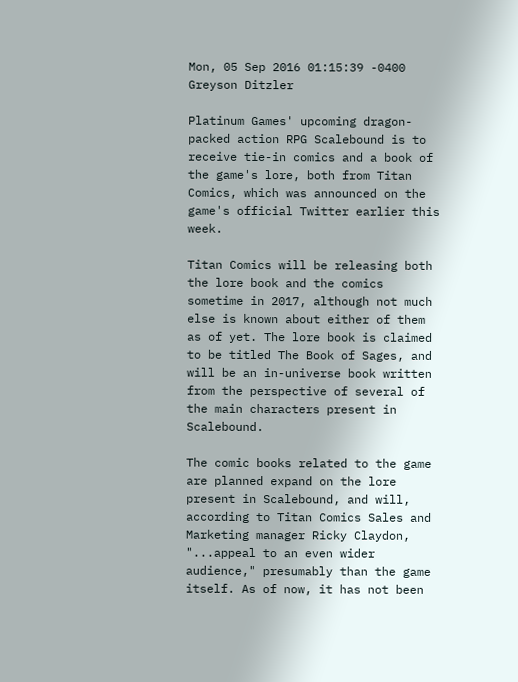Mon, 05 Sep 2016 01:15:39 -0400 Greyson Ditzler

Platinum Games' upcoming dragon-packed action RPG Scalebound is to receive tie-in comics and a book of the game's lore, both from Titan Comics, which was announced on the game's official Twitter earlier this week.

Titan Comics will be releasing both the lore book and the comics sometime in 2017, although not much else is known about either of them as of yet. The lore book is claimed to be titled The Book of Sages, and will be an in-universe book written from the perspective of several of the main characters present in Scalebound.

The comic books related to the game are planned expand on the lore present in Scalebound, and will, according to Titan Comics Sales and Marketing manager Ricky Claydon, "...appeal to an even wider audience," presumably than the game itself. As of now, it has not been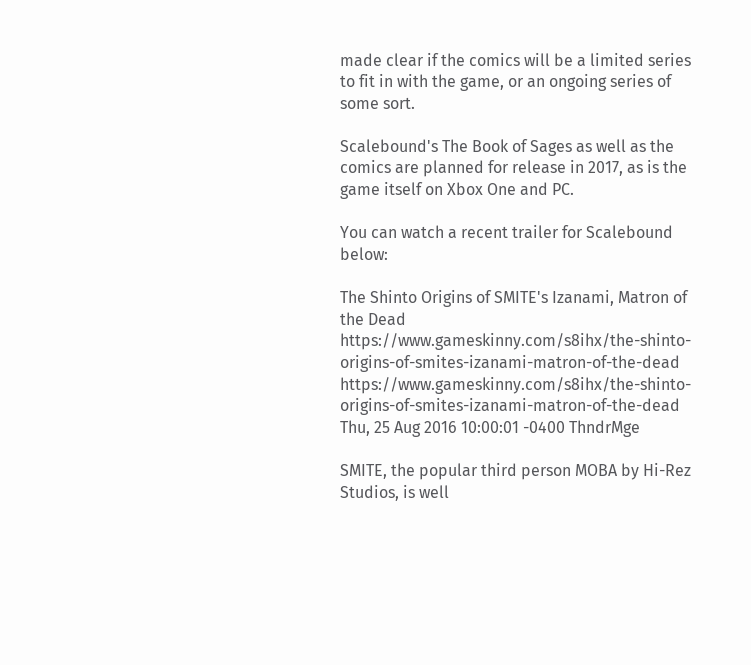made clear if the comics will be a limited series to fit in with the game, or an ongoing series of some sort.

Scalebound's The Book of Sages as well as the comics are planned for release in 2017, as is the game itself on Xbox One and PC.

You can watch a recent trailer for Scalebound below:

The Shinto Origins of SMITE's Izanami, Matron of the Dead https://www.gameskinny.com/s8ihx/the-shinto-origins-of-smites-izanami-matron-of-the-dead https://www.gameskinny.com/s8ihx/the-shinto-origins-of-smites-izanami-matron-of-the-dead Thu, 25 Aug 2016 10:00:01 -0400 ThndrMge

SMITE, the popular third person MOBA by Hi-Rez Studios, is well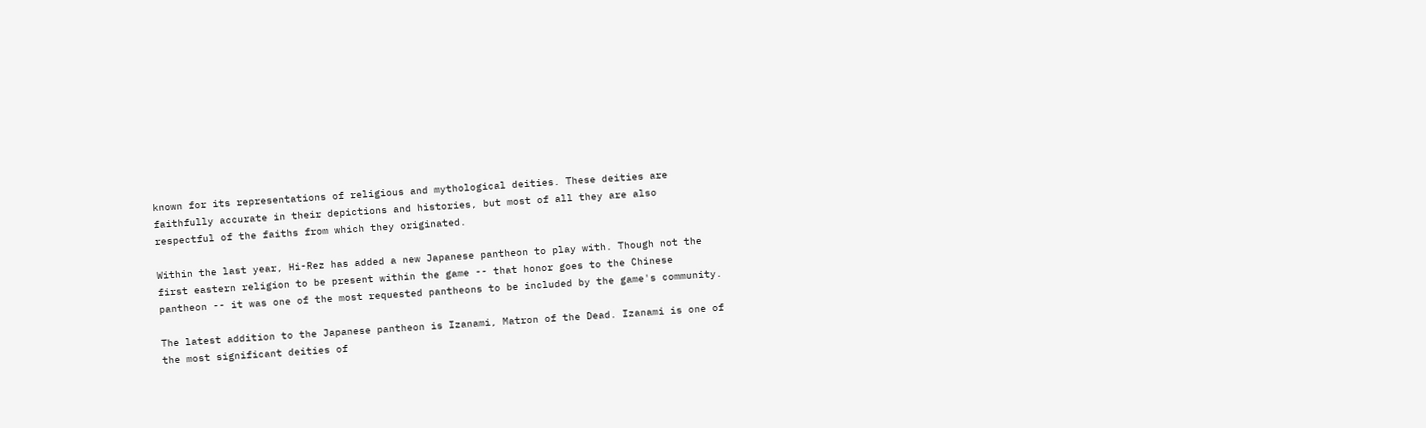known for its representations of religious and mythological deities. These deities are faithfully accurate in their depictions and histories, but most of all they are also respectful of the faiths from which they originated.

Within the last year, Hi-Rez has added a new Japanese pantheon to play with. Though not the first eastern religion to be present within the game -- that honor goes to the Chinese pantheon -- it was one of the most requested pantheons to be included by the game's community.

The latest addition to the Japanese pantheon is Izanami, Matron of the Dead. Izanami is one of the most significant deities of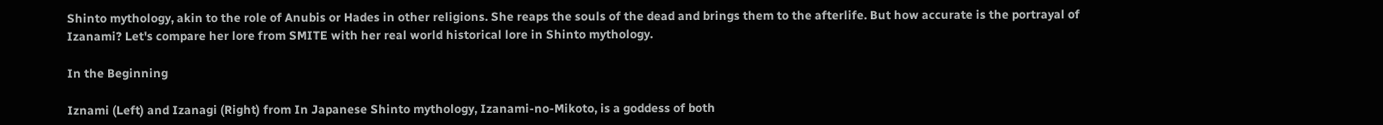Shinto mythology, akin to the role of Anubis or Hades in other religions. She reaps the souls of the dead and brings them to the afterlife. But how accurate is the portrayal of Izanami? Let's compare her lore from SMITE with her real world historical lore in Shinto mythology.

In the Beginning

Iznami (Left) and Izanagi (Right) from In Japanese Shinto mythology, Izanami-no-Mikoto, is a goddess of both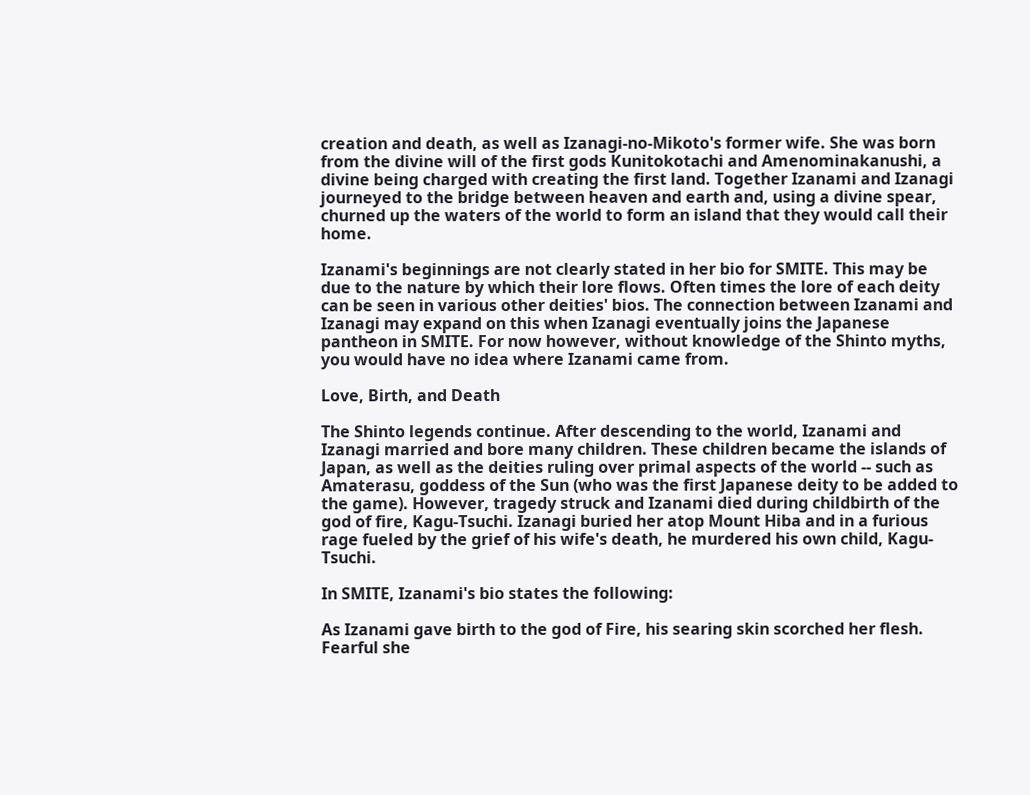creation and death, as well as Izanagi-no-Mikoto's former wife. She was born from the divine will of the first gods Kunitokotachi and Amenominakanushi, a divine being charged with creating the first land. Together Izanami and Izanagi journeyed to the bridge between heaven and earth and, using a divine spear, churned up the waters of the world to form an island that they would call their home.

Izanami's beginnings are not clearly stated in her bio for SMITE. This may be due to the nature by which their lore flows. Often times the lore of each deity can be seen in various other deities' bios. The connection between Izanami and Izanagi may expand on this when Izanagi eventually joins the Japanese pantheon in SMITE. For now however, without knowledge of the Shinto myths, you would have no idea where Izanami came from.

Love, Birth, and Death

The Shinto legends continue. After descending to the world, Izanami and Izanagi married and bore many children. These children became the islands of Japan, as well as the deities ruling over primal aspects of the world -- such as Amaterasu, goddess of the Sun (who was the first Japanese deity to be added to the game). However, tragedy struck and Izanami died during childbirth of the god of fire, Kagu-Tsuchi. Izanagi buried her atop Mount Hiba and in a furious rage fueled by the grief of his wife's death, he murdered his own child, Kagu-Tsuchi.

In SMITE, Izanami's bio states the following:

As Izanami gave birth to the god of Fire, his searing skin scorched her flesh. Fearful she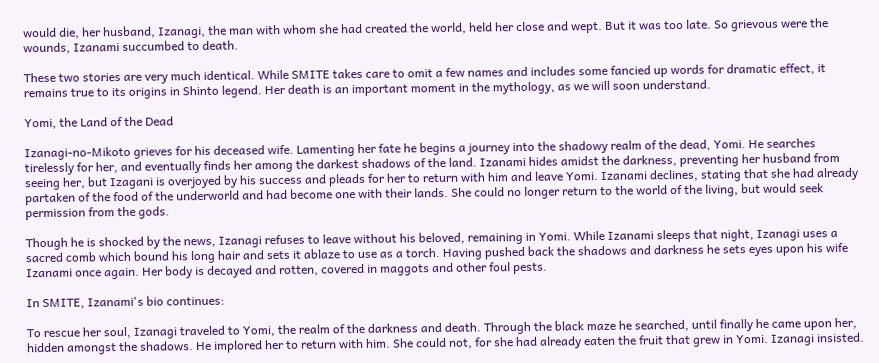would die, her husband, Izanagi, the man with whom she had created the world, held her close and wept. But it was too late. So grievous were the wounds, Izanami succumbed to death.

These two stories are very much identical. While SMITE takes care to omit a few names and includes some fancied up words for dramatic effect, it remains true to its origins in Shinto legend. Her death is an important moment in the mythology, as we will soon understand.

Yomi, the Land of the Dead

Izanagi-no-Mikoto grieves for his deceased wife. Lamenting her fate he begins a journey into the shadowy realm of the dead, Yomi. He searches tirelessly for her, and eventually finds her among the darkest shadows of the land. Izanami hides amidst the darkness, preventing her husband from seeing her, but Izagani is overjoyed by his success and pleads for her to return with him and leave Yomi. Izanami declines, stating that she had already partaken of the food of the underworld and had become one with their lands. She could no longer return to the world of the living, but would seek permission from the gods.

Though he is shocked by the news, Izanagi refuses to leave without his beloved, remaining in Yomi. While Izanami sleeps that night, Izanagi uses a sacred comb which bound his long hair and sets it ablaze to use as a torch. Having pushed back the shadows and darkness he sets eyes upon his wife Izanami once again. Her body is decayed and rotten, covered in maggots and other foul pests.

In SMITE, Izanami's bio continues:

To rescue her soul, Izanagi traveled to Yomi, the realm of the darkness and death. Through the black maze he searched, until finally he came upon her, hidden amongst the shadows. He implored her to return with him. She could not, for she had already eaten the fruit that grew in Yomi. Izanagi insisted.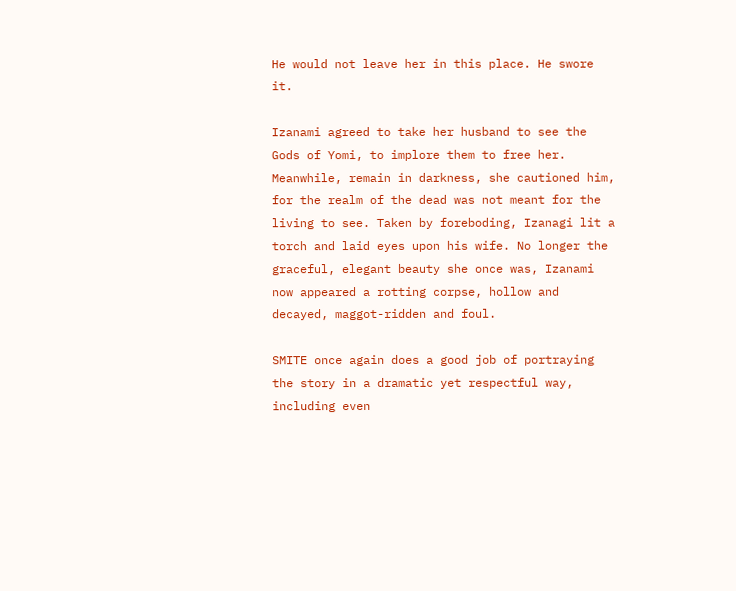He would not leave her in this place. He swore it.

Izanami agreed to take her husband to see the Gods of Yomi, to implore them to free her. Meanwhile, remain in darkness, she cautioned him, for the realm of the dead was not meant for the living to see. Taken by foreboding, Izanagi lit a torch and laid eyes upon his wife. No longer the graceful, elegant beauty she once was, Izanami now appeared a rotting corpse, hollow and decayed, maggot-ridden and foul.

SMITE once again does a good job of portraying the story in a dramatic yet respectful way, including even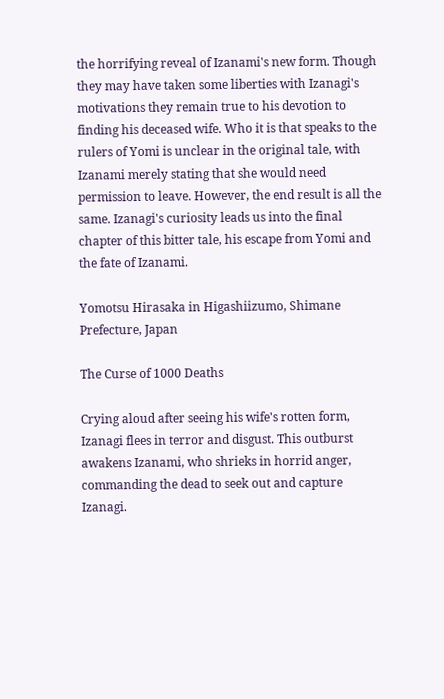the horrifying reveal of Izanami's new form. Though they may have taken some liberties with Izanagi's motivations they remain true to his devotion to finding his deceased wife. Who it is that speaks to the rulers of Yomi is unclear in the original tale, with Izanami merely stating that she would need permission to leave. However, the end result is all the same. Izanagi's curiosity leads us into the final chapter of this bitter tale, his escape from Yomi and the fate of Izanami.

Yomotsu Hirasaka in Higashiizumo, Shimane Prefecture, Japan

The Curse of 1000 Deaths

Crying aloud after seeing his wife's rotten form, Izanagi flees in terror and disgust. This outburst awakens Izanami, who shrieks in horrid anger, commanding the dead to seek out and capture Izanagi.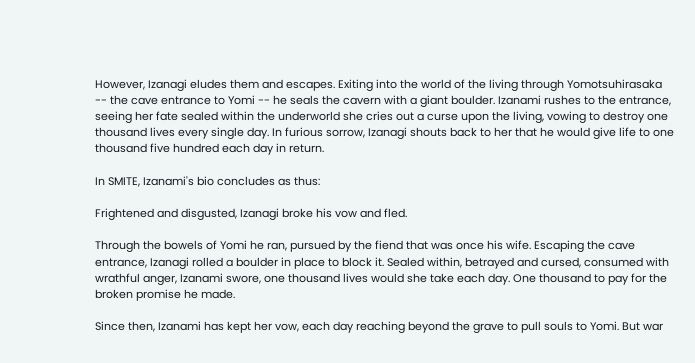However, Izanagi eludes them and escapes. Exiting into the world of the living through Yomotsuhirasaka -- the cave entrance to Yomi -- he seals the cavern with a giant boulder. Izanami rushes to the entrance, seeing her fate sealed within the underworld she cries out a curse upon the living, vowing to destroy one thousand lives every single day. In furious sorrow, Izanagi shouts back to her that he would give life to one thousand five hundred each day in return.

In SMITE, Izanami's bio concludes as thus:

Frightened and disgusted, Izanagi broke his vow and fled.

Through the bowels of Yomi he ran, pursued by the fiend that was once his wife. Escaping the cave entrance, Izanagi rolled a boulder in place to block it. Sealed within, betrayed and cursed, consumed with wrathful anger, Izanami swore, one thousand lives would she take each day. One thousand to pay for the broken promise he made.

Since then, Izanami has kept her vow, each day reaching beyond the grave to pull souls to Yomi. But war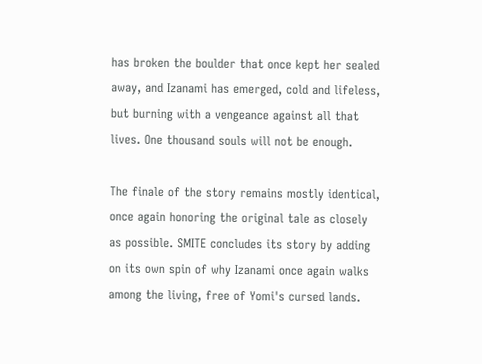has broken the boulder that once kept her sealed away, and Izanami has emerged, cold and lifeless, but burning with a vengeance against all that lives. One thousand souls will not be enough.

The finale of the story remains mostly identical, once again honoring the original tale as closely as possible. SMITE concludes its story by adding on its own spin of why Izanami once again walks among the living, free of Yomi's cursed lands.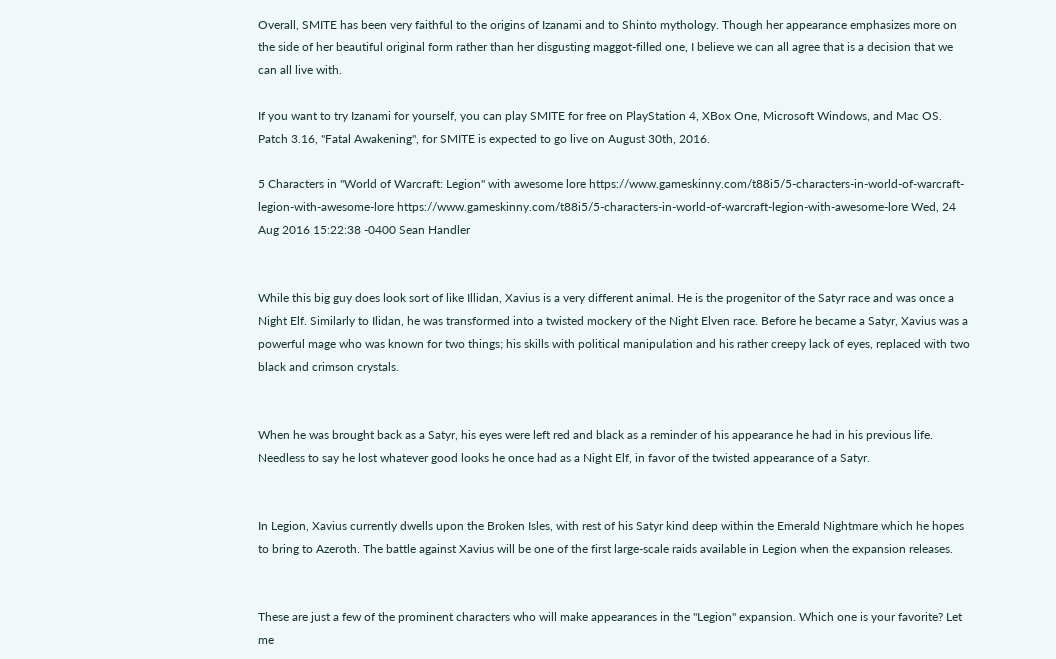Overall, SMITE has been very faithful to the origins of Izanami and to Shinto mythology. Though her appearance emphasizes more on the side of her beautiful original form rather than her disgusting maggot-filled one, I believe we can all agree that is a decision that we can all live with.

If you want to try Izanami for yourself, you can play SMITE for free on PlayStation 4, XBox One, Microsoft Windows, and Mac OS. Patch 3.16, "Fatal Awakening", for SMITE is expected to go live on August 30th, 2016.

5 Characters in "World of Warcraft: Legion" with awesome lore https://www.gameskinny.com/t88i5/5-characters-in-world-of-warcraft-legion-with-awesome-lore https://www.gameskinny.com/t88i5/5-characters-in-world-of-warcraft-legion-with-awesome-lore Wed, 24 Aug 2016 15:22:38 -0400 Sean Handler


While this big guy does look sort of like Illidan, Xavius is a very different animal. He is the progenitor of the Satyr race and was once a Night Elf. Similarly to Ilidan, he was transformed into a twisted mockery of the Night Elven race. Before he became a Satyr, Xavius was a powerful mage who was known for two things; his skills with political manipulation and his rather creepy lack of eyes, replaced with two black and crimson crystals.


When he was brought back as a Satyr, his eyes were left red and black as a reminder of his appearance he had in his previous life. Needless to say he lost whatever good looks he once had as a Night Elf, in favor of the twisted appearance of a Satyr.


In Legion, Xavius currently dwells upon the Broken Isles, with rest of his Satyr kind deep within the Emerald Nightmare which he hopes to bring to Azeroth. The battle against Xavius will be one of the first large-scale raids available in Legion when the expansion releases.


These are just a few of the prominent characters who will make appearances in the "Legion" expansion. Which one is your favorite? Let me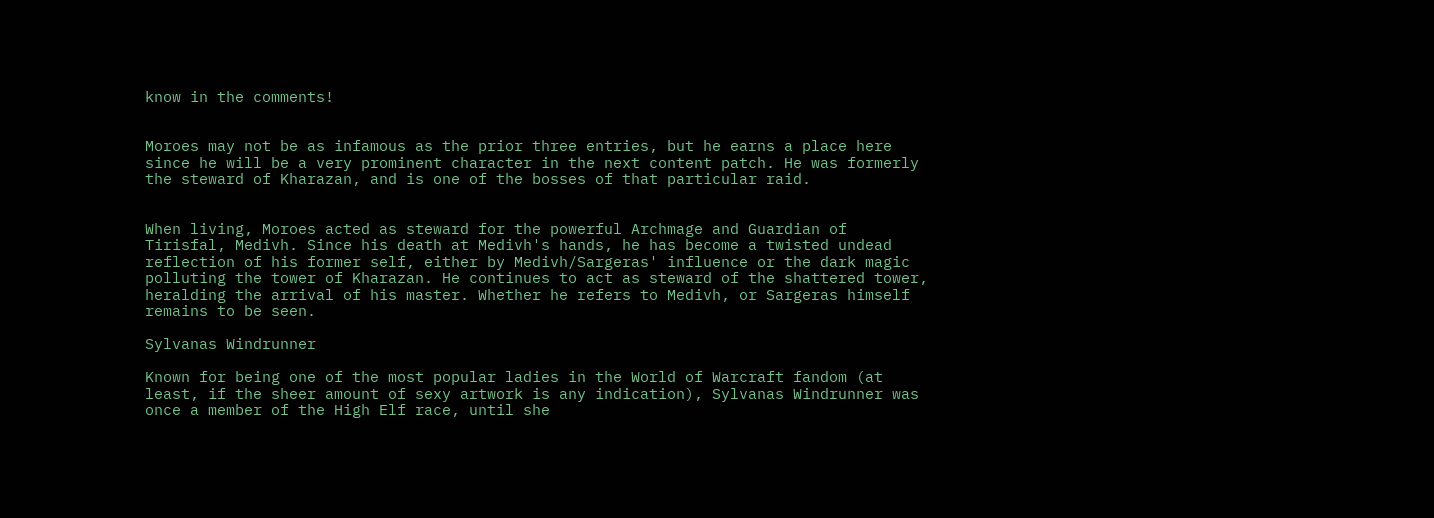know in the comments!


Moroes may not be as infamous as the prior three entries, but he earns a place here since he will be a very prominent character in the next content patch. He was formerly the steward of Kharazan, and is one of the bosses of that particular raid.


When living, Moroes acted as steward for the powerful Archmage and Guardian of Tirisfal, Medivh. Since his death at Medivh's hands, he has become a twisted undead reflection of his former self, either by Medivh/Sargeras' influence or the dark magic polluting the tower of Kharazan. He continues to act as steward of the shattered tower, heralding the arrival of his master. Whether he refers to Medivh, or Sargeras himself remains to be seen.

Sylvanas Windrunner

Known for being one of the most popular ladies in the World of Warcraft fandom (at least, if the sheer amount of sexy artwork is any indication), Sylvanas Windrunner was once a member of the High Elf race, until she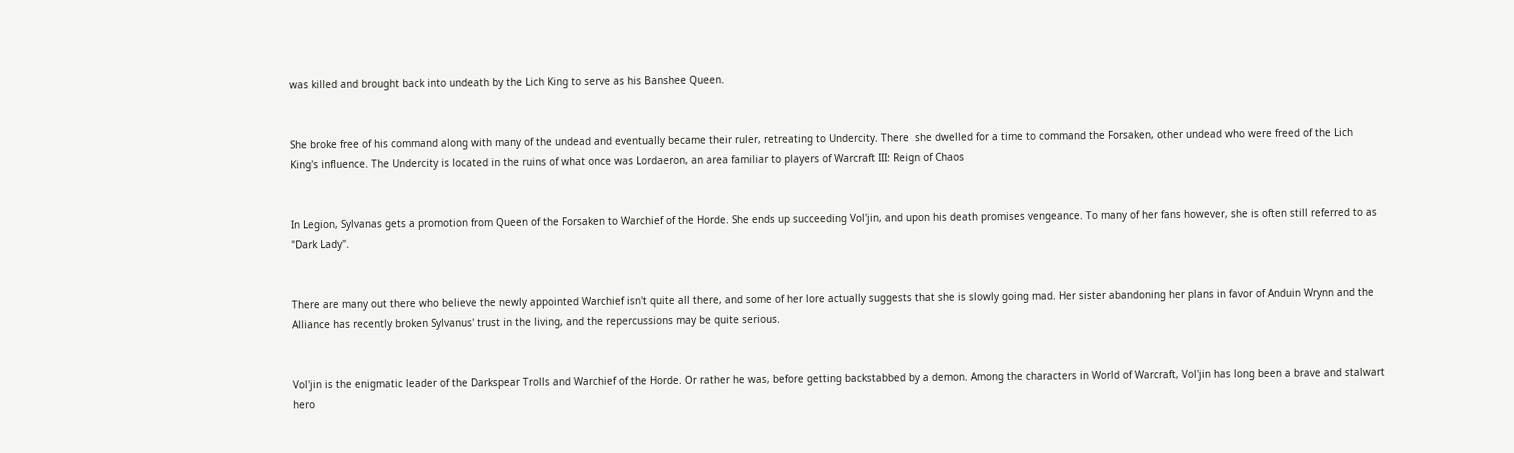was killed and brought back into undeath by the Lich King to serve as his Banshee Queen.


She broke free of his command along with many of the undead and eventually became their ruler, retreating to Undercity. There  she dwelled for a time to command the Forsaken, other undead who were freed of the Lich King's influence. The Undercity is located in the ruins of what once was Lordaeron, an area familiar to players of Warcraft III: Reign of Chaos


In Legion, Sylvanas gets a promotion from Queen of the Forsaken to Warchief of the Horde. She ends up succeeding Vol'jin, and upon his death promises vengeance. To many of her fans however, she is often still referred to as "Dark Lady".


There are many out there who believe the newly appointed Warchief isn't quite all there, and some of her lore actually suggests that she is slowly going mad. Her sister abandoning her plans in favor of Anduin Wrynn and the Alliance has recently broken Sylvanus' trust in the living, and the repercussions may be quite serious.


Vol'jin is the enigmatic leader of the Darkspear Trolls and Warchief of the Horde. Or rather he was, before getting backstabbed by a demon. Among the characters in World of Warcraft, Vol'jin has long been a brave and stalwart hero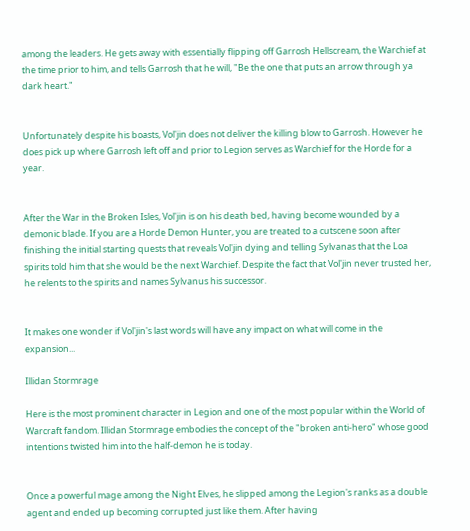among the leaders. He gets away with essentially flipping off Garrosh Hellscream, the Warchief at the time prior to him, and tells Garrosh that he will, "Be the one that puts an arrow through ya dark heart."


Unfortunately despite his boasts, Vol'jin does not deliver the killing blow to Garrosh. However he does pick up where Garrosh left off and prior to Legion serves as Warchief for the Horde for a year.


After the War in the Broken Isles, Vol'jin is on his death bed, having become wounded by a demonic blade. If you are a Horde Demon Hunter, you are treated to a cutscene soon after finishing the initial starting quests that reveals Vol'jin dying and telling Sylvanas that the Loa spirits told him that she would be the next Warchief. Despite the fact that Vol'jin never trusted her, he relents to the spirits and names Sylvanus his successor.


It makes one wonder if Vol'jin's last words will have any impact on what will come in the expansion...

Illidan Stormrage

Here is the most prominent character in Legion and one of the most popular within the World of Warcraft fandom. Illidan Stormrage embodies the concept of the "broken anti-hero" whose good intentions twisted him into the half-demon he is today.


Once a powerful mage among the Night Elves, he slipped among the Legion's ranks as a double agent and ended up becoming corrupted just like them. After having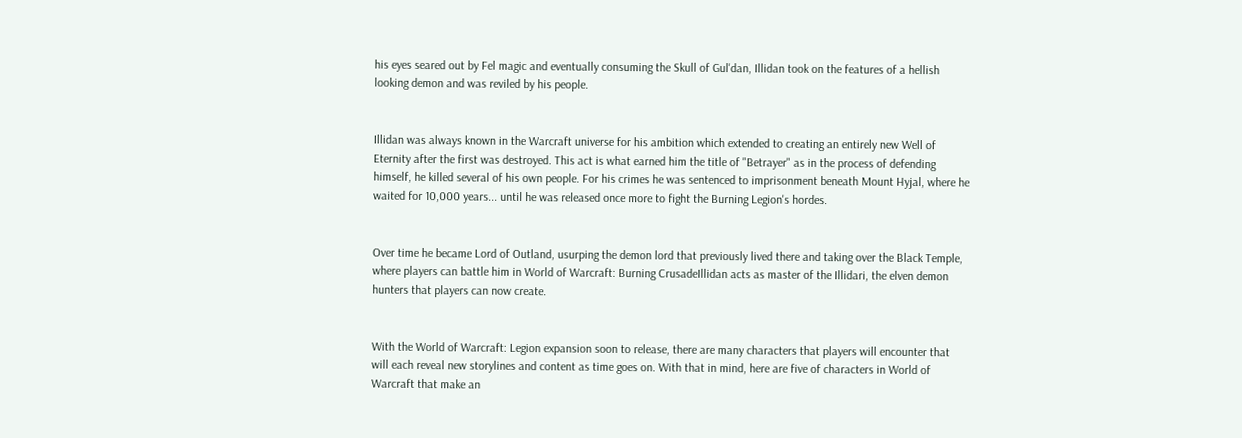his eyes seared out by Fel magic and eventually consuming the Skull of Gul'dan, Illidan took on the features of a hellish looking demon and was reviled by his people.


Illidan was always known in the Warcraft universe for his ambition which extended to creating an entirely new Well of Eternity after the first was destroyed. This act is what earned him the title of "Betrayer" as in the process of defending himself, he killed several of his own people. For his crimes he was sentenced to imprisonment beneath Mount Hyjal, where he waited for 10,000 years... until he was released once more to fight the Burning Legion's hordes.


Over time he became Lord of Outland, usurping the demon lord that previously lived there and taking over the Black Temple, where players can battle him in World of Warcraft: Burning CrusadeIllidan acts as master of the Illidari, the elven demon hunters that players can now create.


With the World of Warcraft: Legion expansion soon to release, there are many characters that players will encounter that will each reveal new storylines and content as time goes on. With that in mind, here are five of characters in World of Warcraft that make an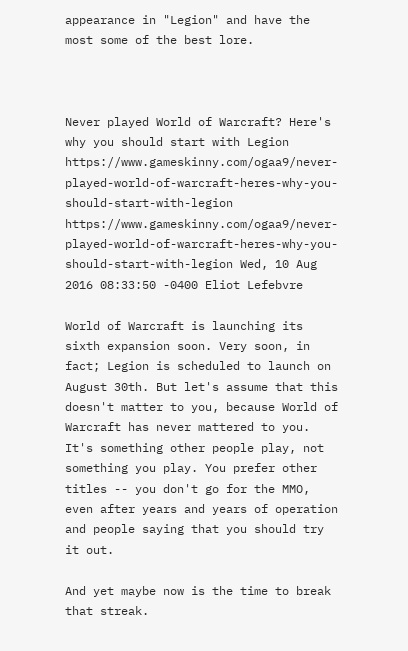appearance in "Legion" and have the most some of the best lore.



Never played World of Warcraft? Here's why you should start with Legion https://www.gameskinny.com/ogaa9/never-played-world-of-warcraft-heres-why-you-should-start-with-legion https://www.gameskinny.com/ogaa9/never-played-world-of-warcraft-heres-why-you-should-start-with-legion Wed, 10 Aug 2016 08:33:50 -0400 Eliot Lefebvre

World of Warcraft is launching its sixth expansion soon. Very soon, in fact; Legion is scheduled to launch on August 30th. But let's assume that this doesn't matter to you, because World of Warcraft has never mattered to you. It's something other people play, not something you play. You prefer other titles -- you don't go for the MMO, even after years and years of operation and people saying that you should try it out.

And yet maybe now is the time to break that streak.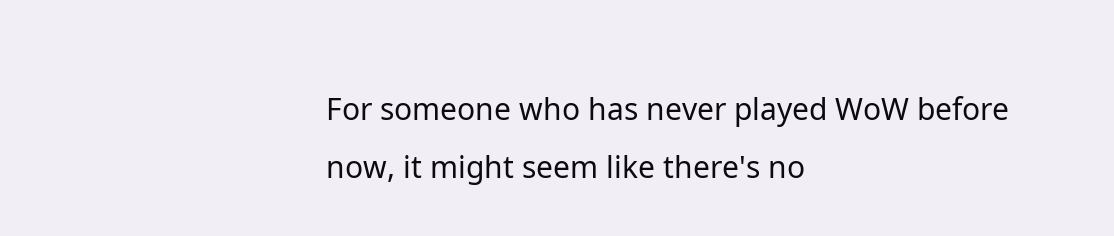For someone who has never played WoW before now, it might seem like there's no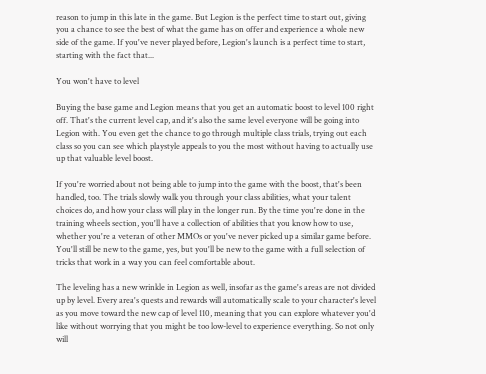reason to jump in this late in the game. But Legion is the perfect time to start out, giving you a chance to see the best of what the game has on offer and experience a whole new side of the game. If you've never played before, Legion's launch is a perfect time to start, starting with the fact that...

You won't have to level

Buying the base game and Legion means that you get an automatic boost to level 100 right off. That's the current level cap, and it's also the same level everyone will be going into Legion with. You even get the chance to go through multiple class trials, trying out each class so you can see which playstyle appeals to you the most without having to actually use up that valuable level boost.

If you're worried about not being able to jump into the game with the boost, that's been handled, too. The trials slowly walk you through your class abilities, what your talent choices do, and how your class will play in the longer run. By the time you're done in the training wheels section, you'll have a collection of abilities that you know how to use, whether you're a veteran of other MMOs or you've never picked up a similar game before. You'll still be new to the game, yes, but you'll be new to the game with a full selection of tricks that work in a way you can feel comfortable about.

The leveling has a new wrinkle in Legion as well, insofar as the game's areas are not divided up by level. Every area's quests and rewards will automatically scale to your character's level as you move toward the new cap of level 110, meaning that you can explore whatever you'd like without worrying that you might be too low-level to experience everything. So not only will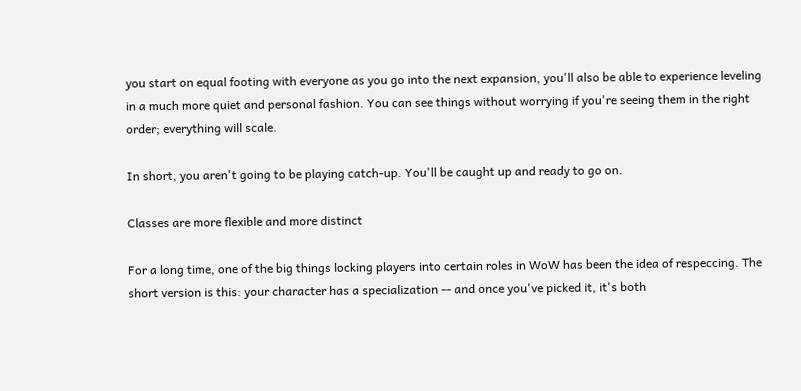you start on equal footing with everyone as you go into the next expansion, you'll also be able to experience leveling in a much more quiet and personal fashion. You can see things without worrying if you're seeing them in the right order; everything will scale.

In short, you aren't going to be playing catch-up. You'll be caught up and ready to go on.

Classes are more flexible and more distinct

For a long time, one of the big things locking players into certain roles in WoW has been the idea of respeccing. The short version is this: your character has a specialization -- and once you've picked it, it's both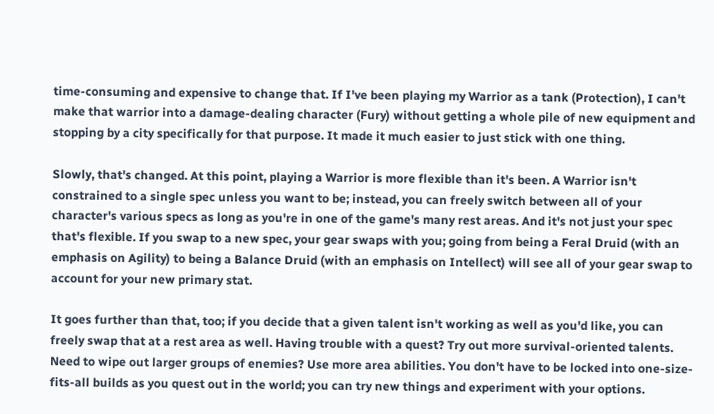time-consuming and expensive to change that. If I've been playing my Warrior as a tank (Protection), I can't make that warrior into a damage-dealing character (Fury) without getting a whole pile of new equipment and stopping by a city specifically for that purpose. It made it much easier to just stick with one thing.

Slowly, that's changed. At this point, playing a Warrior is more flexible than it's been. A Warrior isn't constrained to a single spec unless you want to be; instead, you can freely switch between all of your character's various specs as long as you're in one of the game's many rest areas. And it's not just your spec that's flexible. If you swap to a new spec, your gear swaps with you; going from being a Feral Druid (with an emphasis on Agility) to being a Balance Druid (with an emphasis on Intellect) will see all of your gear swap to account for your new primary stat.

It goes further than that, too; if you decide that a given talent isn't working as well as you'd like, you can freely swap that at a rest area as well. Having trouble with a quest? Try out more survival-oriented talents. Need to wipe out larger groups of enemies? Use more area abilities. You don't have to be locked into one-size-fits-all builds as you quest out in the world; you can try new things and experiment with your options.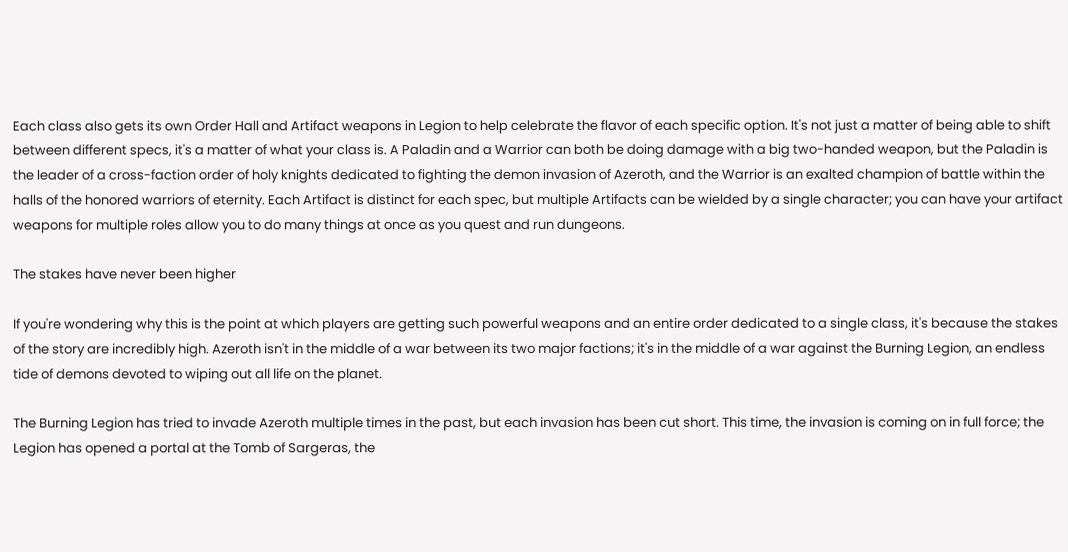Each class also gets its own Order Hall and Artifact weapons in Legion to help celebrate the flavor of each specific option. It's not just a matter of being able to shift between different specs, it's a matter of what your class is. A Paladin and a Warrior can both be doing damage with a big two-handed weapon, but the Paladin is the leader of a cross-faction order of holy knights dedicated to fighting the demon invasion of Azeroth, and the Warrior is an exalted champion of battle within the halls of the honored warriors of eternity. Each Artifact is distinct for each spec, but multiple Artifacts can be wielded by a single character; you can have your artifact weapons for multiple roles allow you to do many things at once as you quest and run dungeons.

The stakes have never been higher

If you're wondering why this is the point at which players are getting such powerful weapons and an entire order dedicated to a single class, it's because the stakes of the story are incredibly high. Azeroth isn't in the middle of a war between its two major factions; it's in the middle of a war against the Burning Legion, an endless tide of demons devoted to wiping out all life on the planet.

The Burning Legion has tried to invade Azeroth multiple times in the past, but each invasion has been cut short. This time, the invasion is coming on in full force; the Legion has opened a portal at the Tomb of Sargeras, the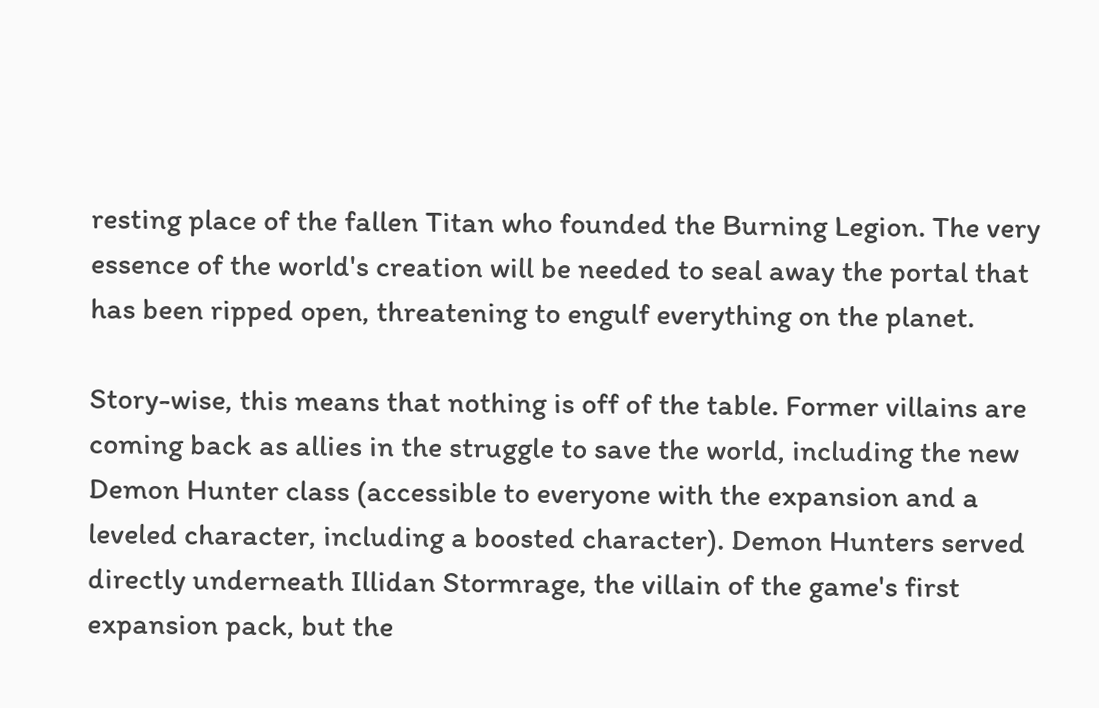resting place of the fallen Titan who founded the Burning Legion. The very essence of the world's creation will be needed to seal away the portal that has been ripped open, threatening to engulf everything on the planet.

Story-wise, this means that nothing is off of the table. Former villains are coming back as allies in the struggle to save the world, including the new Demon Hunter class (accessible to everyone with the expansion and a leveled character, including a boosted character). Demon Hunters served directly underneath Illidan Stormrage, the villain of the game's first expansion pack, but the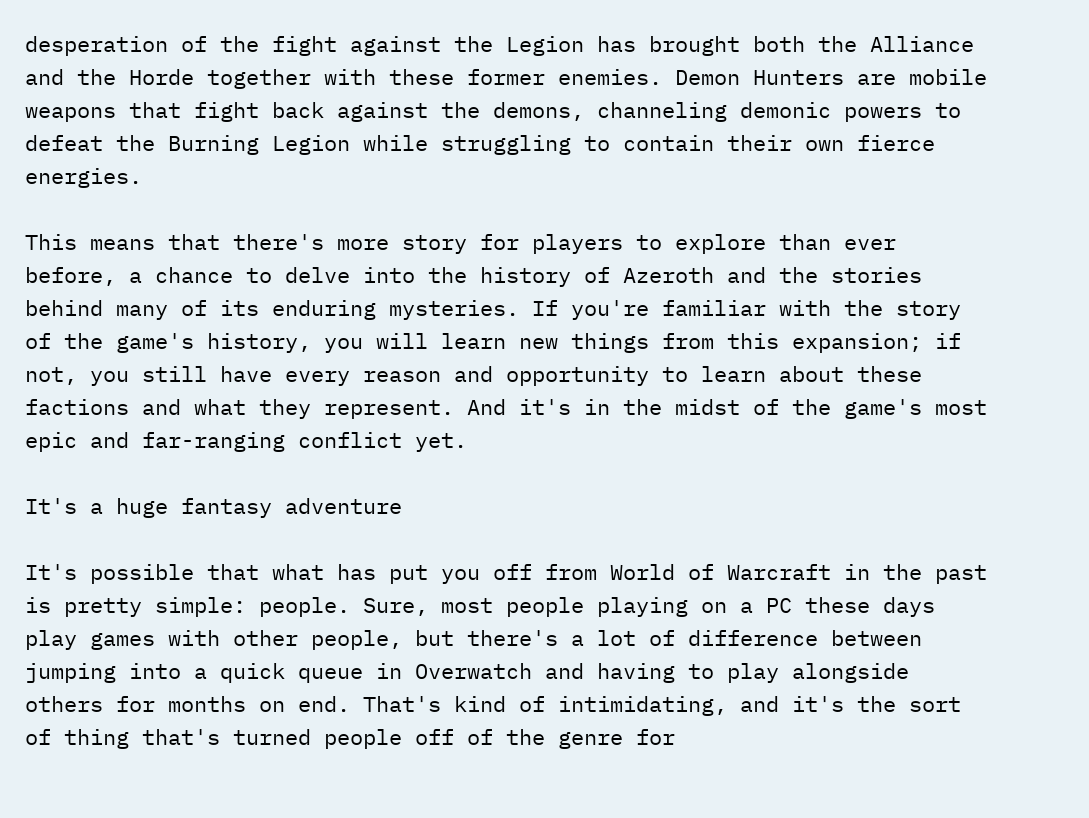desperation of the fight against the Legion has brought both the Alliance and the Horde together with these former enemies. Demon Hunters are mobile weapons that fight back against the demons, channeling demonic powers to defeat the Burning Legion while struggling to contain their own fierce energies.

This means that there's more story for players to explore than ever before, a chance to delve into the history of Azeroth and the stories behind many of its enduring mysteries. If you're familiar with the story of the game's history, you will learn new things from this expansion; if not, you still have every reason and opportunity to learn about these factions and what they represent. And it's in the midst of the game's most epic and far-ranging conflict yet.

It's a huge fantasy adventure

It's possible that what has put you off from World of Warcraft in the past is pretty simple: people. Sure, most people playing on a PC these days play games with other people, but there's a lot of difference between jumping into a quick queue in Overwatch and having to play alongside others for months on end. That's kind of intimidating, and it's the sort of thing that's turned people off of the genre for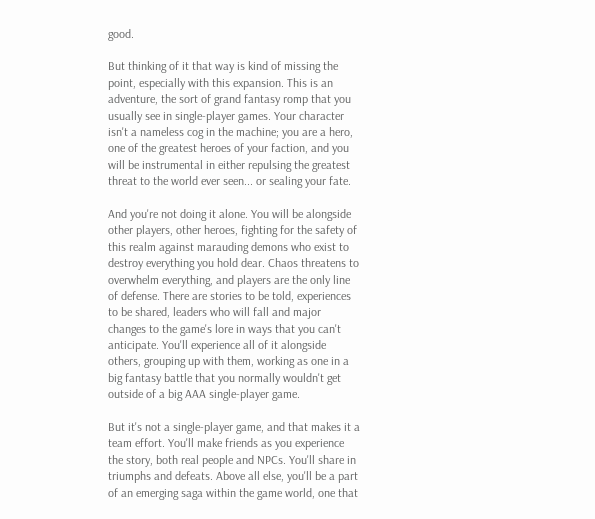good.

But thinking of it that way is kind of missing the point, especially with this expansion. This is an adventure, the sort of grand fantasy romp that you usually see in single-player games. Your character isn't a nameless cog in the machine; you are a hero, one of the greatest heroes of your faction, and you will be instrumental in either repulsing the greatest threat to the world ever seen... or sealing your fate.

And you're not doing it alone. You will be alongside other players, other heroes, fighting for the safety of this realm against marauding demons who exist to destroy everything you hold dear. Chaos threatens to overwhelm everything, and players are the only line of defense. There are stories to be told, experiences to be shared, leaders who will fall and major changes to the game's lore in ways that you can't anticipate. You'll experience all of it alongside others, grouping up with them, working as one in a big fantasy battle that you normally wouldn't get outside of a big AAA single-player game.

But it's not a single-player game, and that makes it a team effort. You'll make friends as you experience the story, both real people and NPCs. You'll share in triumphs and defeats. Above all else, you'll be a part of an emerging saga within the game world, one that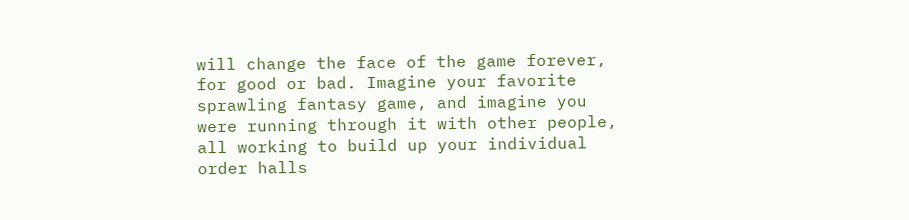will change the face of the game forever, for good or bad. Imagine your favorite sprawling fantasy game, and imagine you were running through it with other people, all working to build up your individual order halls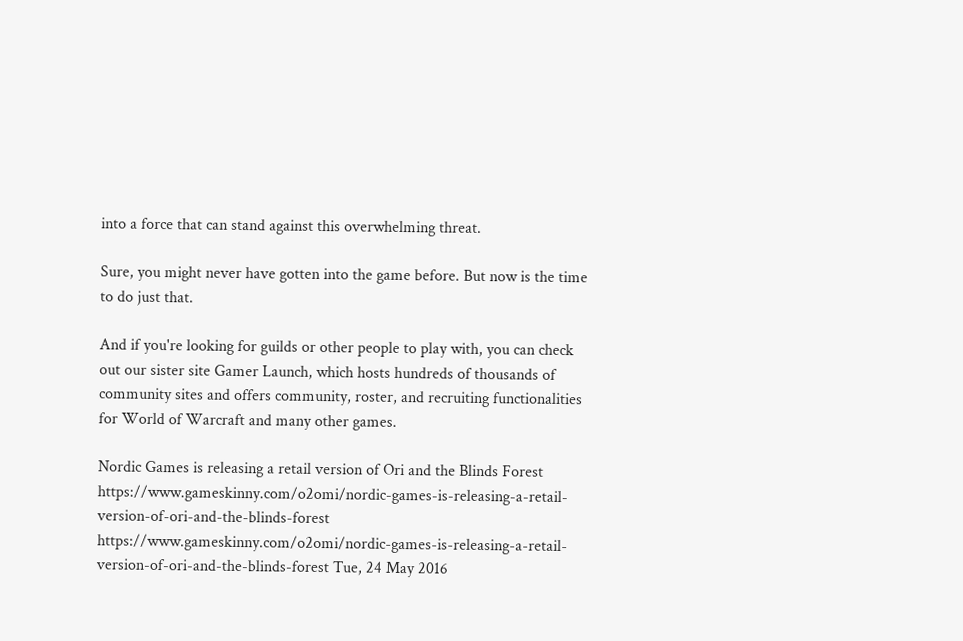into a force that can stand against this overwhelming threat.

Sure, you might never have gotten into the game before. But now is the time to do just that.

And if you're looking for guilds or other people to play with, you can check out our sister site Gamer Launch, which hosts hundreds of thousands of community sites and offers community, roster, and recruiting functionalities for World of Warcraft and many other games.

Nordic Games is releasing a retail version of Ori and the Blinds Forest https://www.gameskinny.com/o2omi/nordic-games-is-releasing-a-retail-version-of-ori-and-the-blinds-forest https://www.gameskinny.com/o2omi/nordic-games-is-releasing-a-retail-version-of-ori-and-the-blinds-forest Tue, 24 May 2016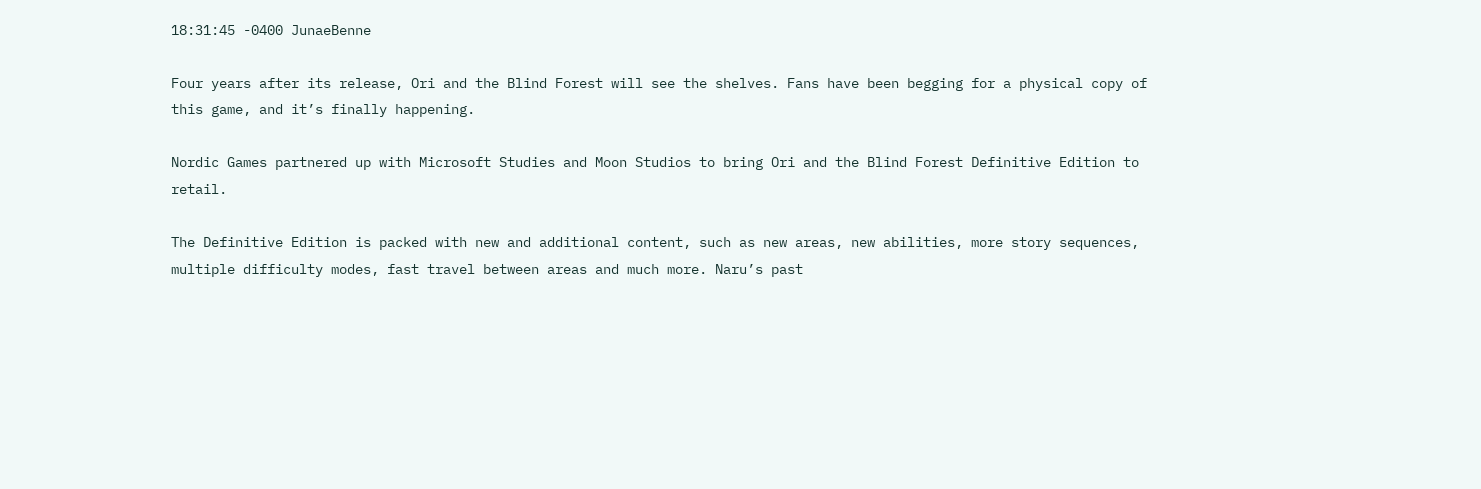18:31:45 -0400 JunaeBenne

Four years after its release, Ori and the Blind Forest will see the shelves. Fans have been begging for a physical copy of this game, and it’s finally happening.

Nordic Games partnered up with Microsoft Studies and Moon Studios to bring Ori and the Blind Forest Definitive Edition to retail.

The Definitive Edition is packed with new and additional content, such as new areas, new abilities, more story sequences, multiple difficulty modes, fast travel between areas and much more. Naru’s past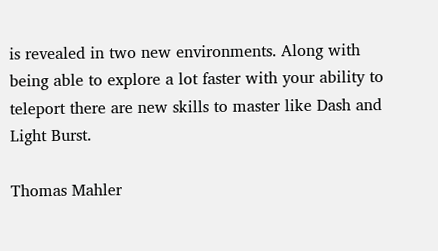is revealed in two new environments. Along with being able to explore a lot faster with your ability to teleport there are new skills to master like Dash and Light Burst.

Thomas Mahler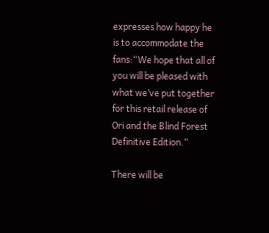expresses how happy he is to accommodate the fans:“We hope that all of you will be pleased with what we’ve put together for this retail release of Ori and the Blind Forest Definitive Edition.”

There will be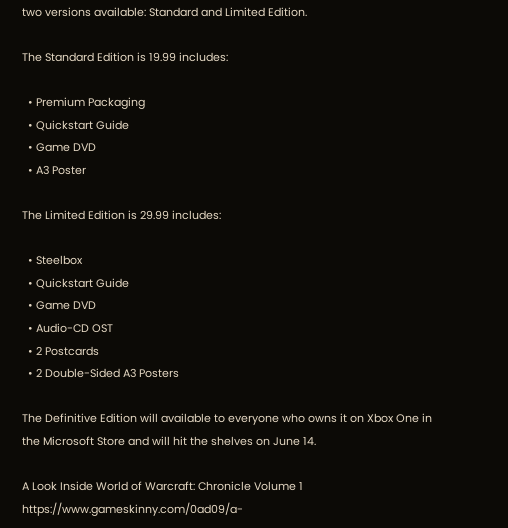two versions available: Standard and Limited Edition.

The Standard Edition is 19.99 includes:

  • Premium Packaging
  • Quickstart Guide
  • Game DVD
  • A3 Poster

The Limited Edition is 29.99 includes:

  • Steelbox
  • Quickstart Guide
  • Game DVD
  • Audio-CD OST
  • 2 Postcards
  • 2 Double-Sided A3 Posters

The Definitive Edition will available to everyone who owns it on Xbox One in the Microsoft Store and will hit the shelves on June 14.

A Look Inside World of Warcraft: Chronicle Volume 1 https://www.gameskinny.com/0ad09/a-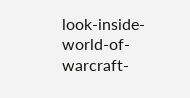look-inside-world-of-warcraft-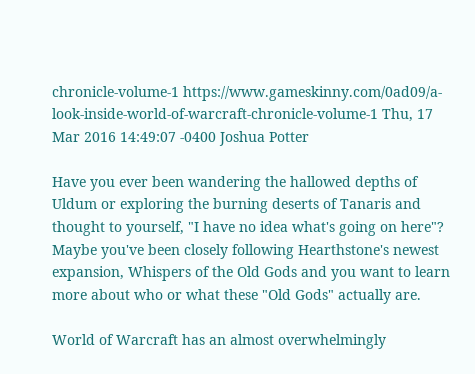chronicle-volume-1 https://www.gameskinny.com/0ad09/a-look-inside-world-of-warcraft-chronicle-volume-1 Thu, 17 Mar 2016 14:49:07 -0400 Joshua Potter

Have you ever been wandering the hallowed depths of Uldum or exploring the burning deserts of Tanaris and thought to yourself, "I have no idea what's going on here"? Maybe you've been closely following Hearthstone's newest expansion, Whispers of the Old Gods and you want to learn more about who or what these "Old Gods" actually are.

World of Warcraft has an almost overwhelmingly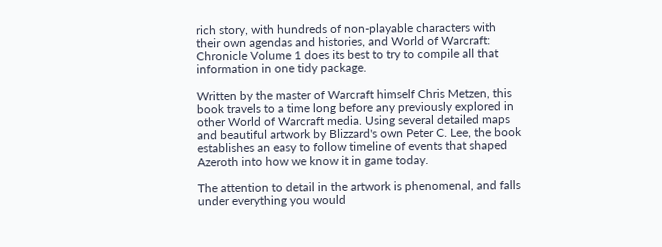rich story, with hundreds of non-playable characters with their own agendas and histories, and World of Warcraft: Chronicle Volume 1 does its best to try to compile all that information in one tidy package.

Written by the master of Warcraft himself Chris Metzen, this book travels to a time long before any previously explored in other World of Warcraft media. Using several detailed maps and beautiful artwork by Blizzard's own Peter C. Lee, the book establishes an easy to follow timeline of events that shaped Azeroth into how we know it in game today.

The attention to detail in the artwork is phenomenal, and falls under everything you would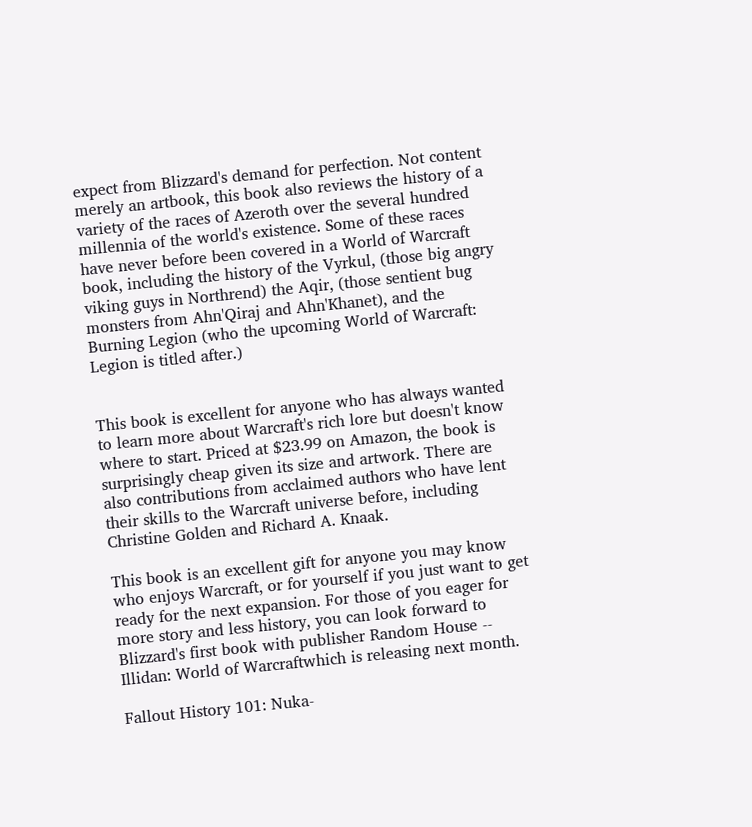expect from Blizzard's demand for perfection. Not content merely an artbook, this book also reviews the history of a variety of the races of Azeroth over the several hundred millennia of the world's existence. Some of these races have never before been covered in a World of Warcraft book, including the history of the Vyrkul, (those big angry viking guys in Northrend) the Aqir, (those sentient bug monsters from Ahn'Qiraj and Ahn'Khanet), and the Burning Legion (who the upcoming World of Warcraft: Legion is titled after.)


This book is excellent for anyone who has always wanted to learn more about Warcraft's rich lore but doesn't know where to start. Priced at $23.99 on Amazon, the book is surprisingly cheap given its size and artwork. There are also contributions from acclaimed authors who have lent their skills to the Warcraft universe before, including Christine Golden and Richard A. Knaak.

This book is an excellent gift for anyone you may know who enjoys Warcraft, or for yourself if you just want to get ready for the next expansion. For those of you eager for more story and less history, you can look forward to Blizzard's first book with publisher Random House -- Illidan: World of Warcraftwhich is releasing next month.

Fallout History 101: Nuka-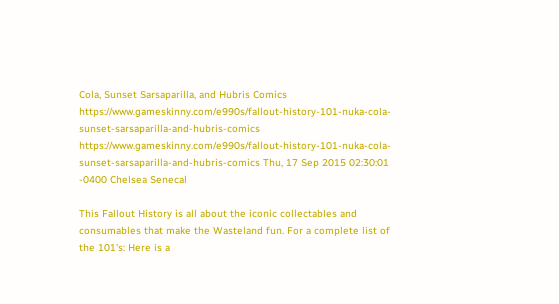Cola, Sunset Sarsaparilla, and Hubris Comics https://www.gameskinny.com/e990s/fallout-history-101-nuka-cola-sunset-sarsaparilla-and-hubris-comics https://www.gameskinny.com/e990s/fallout-history-101-nuka-cola-sunset-sarsaparilla-and-hubris-comics Thu, 17 Sep 2015 02:30:01 -0400 Chelsea Senecal

This Fallout History is all about the iconic collectables and consumables that make the Wasteland fun. For a complete list of the 101's: Here is a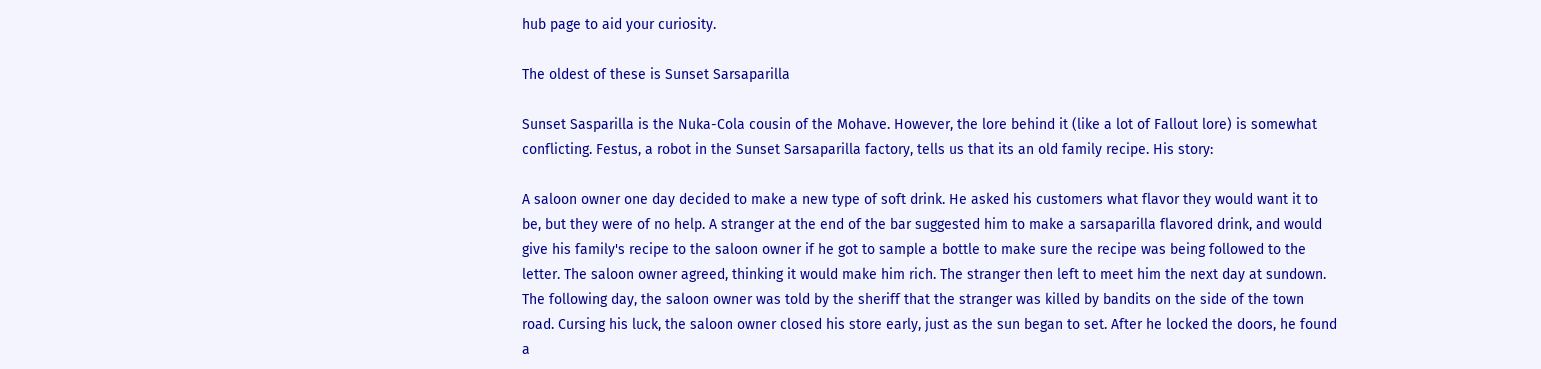hub page to aid your curiosity.

The oldest of these is Sunset Sarsaparilla

Sunset Sasparilla is the Nuka-Cola cousin of the Mohave. However, the lore behind it (like a lot of Fallout lore) is somewhat conflicting. Festus, a robot in the Sunset Sarsaparilla factory, tells us that its an old family recipe. His story:

A saloon owner one day decided to make a new type of soft drink. He asked his customers what flavor they would want it to be, but they were of no help. A stranger at the end of the bar suggested him to make a sarsaparilla flavored drink, and would give his family's recipe to the saloon owner if he got to sample a bottle to make sure the recipe was being followed to the letter. The saloon owner agreed, thinking it would make him rich. The stranger then left to meet him the next day at sundown. The following day, the saloon owner was told by the sheriff that the stranger was killed by bandits on the side of the town road. Cursing his luck, the saloon owner closed his store early, just as the sun began to set. After he locked the doors, he found a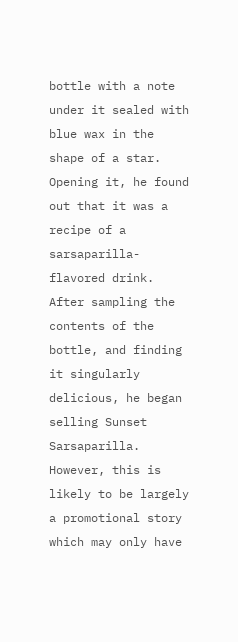bottle with a note under it sealed with blue wax in the shape of a star. Opening it, he found out that it was a recipe of a sarsaparilla-flavored drink. After sampling the contents of the bottle, and finding it singularly delicious, he began selling Sunset Sarsaparilla. However, this is likely to be largely a promotional story which may only have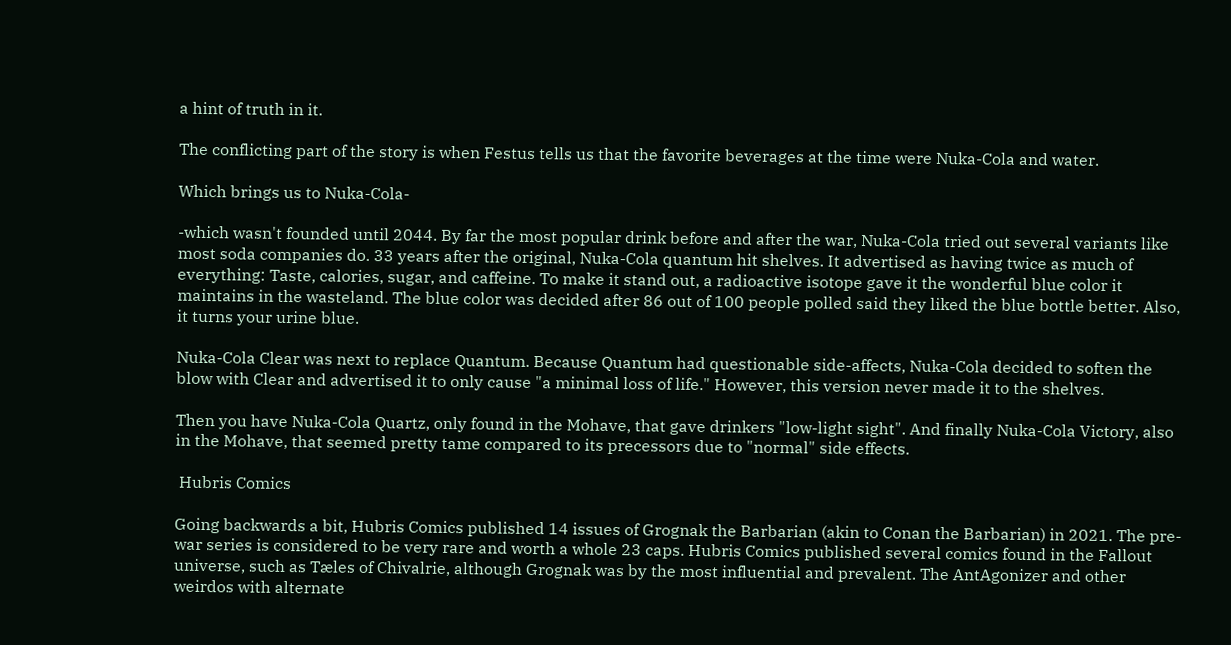a hint of truth in it.

The conflicting part of the story is when Festus tells us that the favorite beverages at the time were Nuka-Cola and water.

Which brings us to Nuka-Cola-

-which wasn't founded until 2044. By far the most popular drink before and after the war, Nuka-Cola tried out several variants like most soda companies do. 33 years after the original, Nuka-Cola quantum hit shelves. It advertised as having twice as much of everything: Taste, calories, sugar, and caffeine. To make it stand out, a radioactive isotope gave it the wonderful blue color it maintains in the wasteland. The blue color was decided after 86 out of 100 people polled said they liked the blue bottle better. Also, it turns your urine blue.

Nuka-Cola Clear was next to replace Quantum. Because Quantum had questionable side-affects, Nuka-Cola decided to soften the blow with Clear and advertised it to only cause "a minimal loss of life." However, this version never made it to the shelves.

Then you have Nuka-Cola Quartz, only found in the Mohave, that gave drinkers "low-light sight". And finally Nuka-Cola Victory, also in the Mohave, that seemed pretty tame compared to its precessors due to "normal" side effects.

 Hubris Comics

Going backwards a bit, Hubris Comics published 14 issues of Grognak the Barbarian (akin to Conan the Barbarian) in 2021. The pre-war series is considered to be very rare and worth a whole 23 caps. Hubris Comics published several comics found in the Fallout universe, such as Tæles of Chivalrie, although Grognak was by the most influential and prevalent. The AntAgonizer and other weirdos with alternate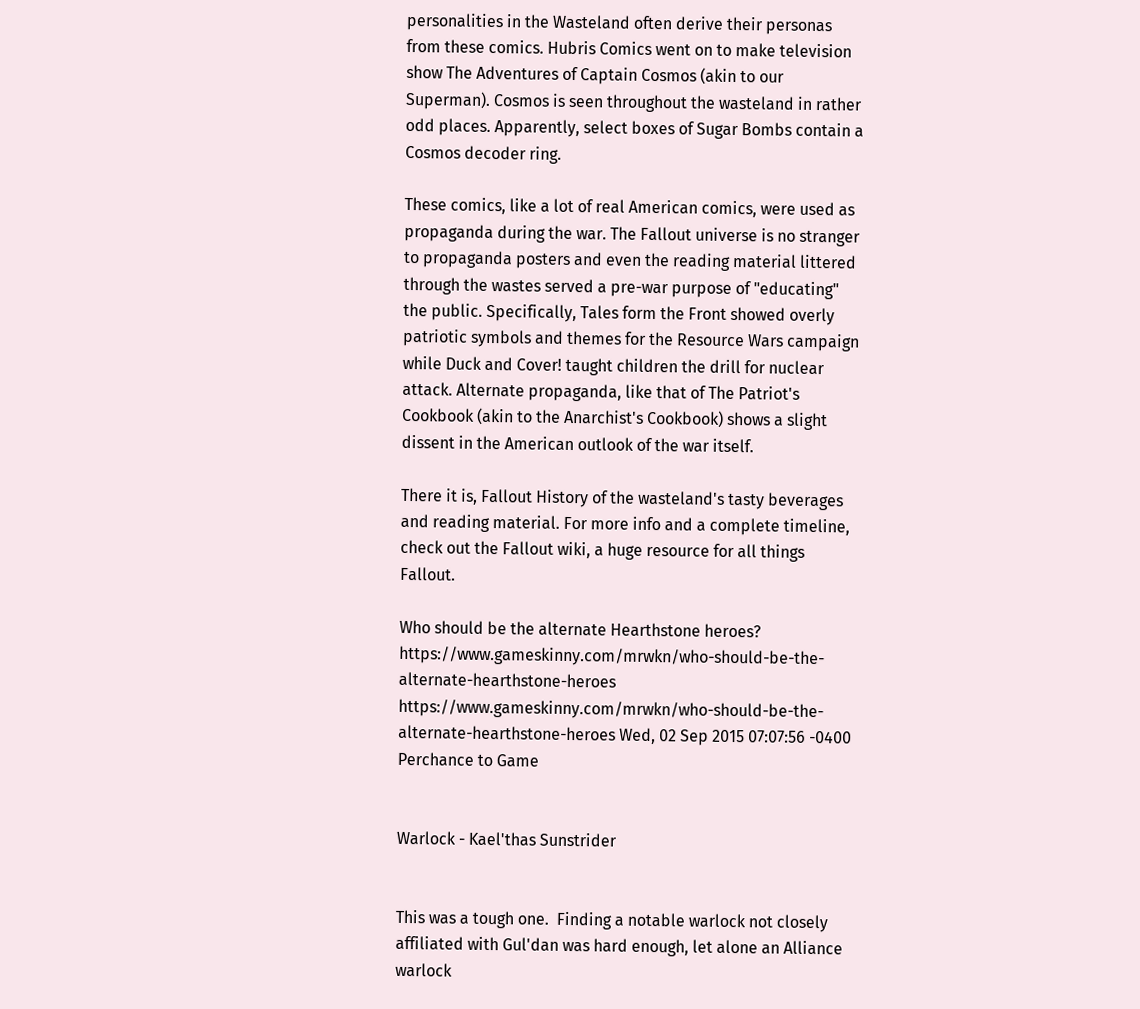personalities in the Wasteland often derive their personas from these comics. Hubris Comics went on to make television show The Adventures of Captain Cosmos (akin to our Superman). Cosmos is seen throughout the wasteland in rather odd places. Apparently, select boxes of Sugar Bombs contain a Cosmos decoder ring.

These comics, like a lot of real American comics, were used as propaganda during the war. The Fallout universe is no stranger to propaganda posters and even the reading material littered through the wastes served a pre-war purpose of "educating" the public. Specifically, Tales form the Front showed overly patriotic symbols and themes for the Resource Wars campaign while Duck and Cover! taught children the drill for nuclear attack. Alternate propaganda, like that of The Patriot's Cookbook (akin to the Anarchist's Cookbook) shows a slight dissent in the American outlook of the war itself.

There it is, Fallout History of the wasteland's tasty beverages and reading material. For more info and a complete timeline, check out the Fallout wiki, a huge resource for all things Fallout.

Who should be the alternate Hearthstone heroes? https://www.gameskinny.com/mrwkn/who-should-be-the-alternate-hearthstone-heroes https://www.gameskinny.com/mrwkn/who-should-be-the-alternate-hearthstone-heroes Wed, 02 Sep 2015 07:07:56 -0400 Perchance to Game


Warlock - Kael'thas Sunstrider


This was a tough one.  Finding a notable warlock not closely affiliated with Gul'dan was hard enough, let alone an Alliance warlock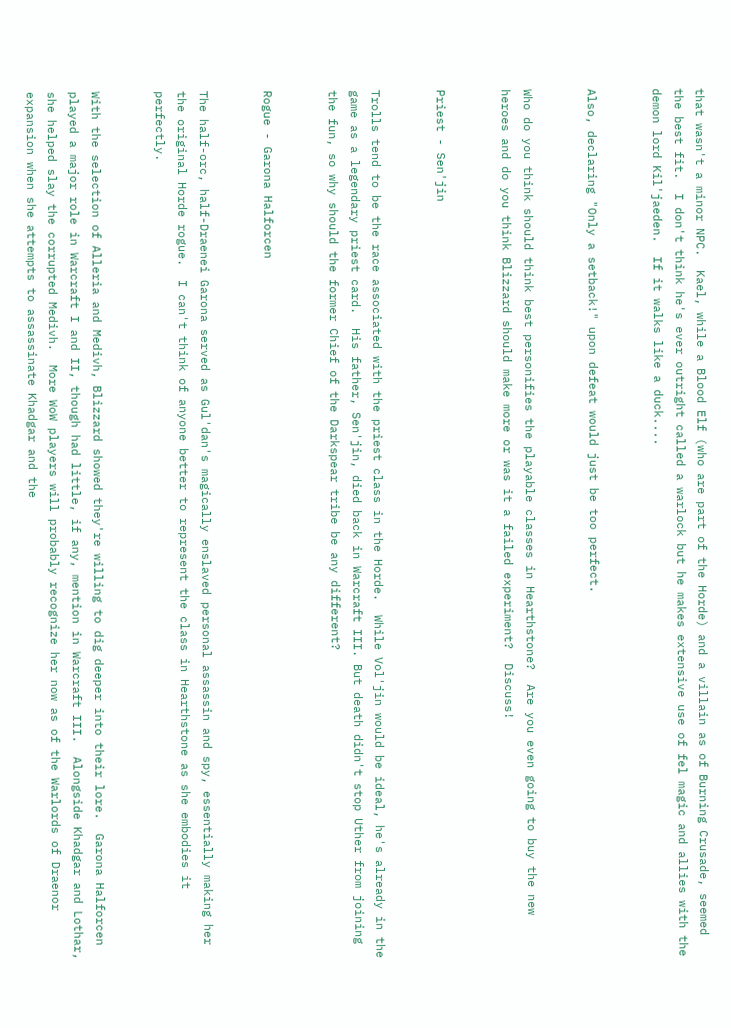that wasn't a minor NPC.  Kael, while a Blood Elf (who are part of the Horde) and a villain as of Burning Crusade, seemed the best fit.  I don't think he's ever outright called a warlock but he makes extensive use of fel magic and allies with the demon lord Kil'jaeden.  If it walks like a duck....


Also, declaring "Only a setback!" upon defeat would just be too perfect.


Who do you think should think best personifies the playable classes in Hearthstone?  Are you even going to buy the new heroes and do you think Blizzard should make more or was it a failed experiment?  Discuss!


Priest - Sen'jin


Trolls tend to be the race associated with the priest class in the Horde.  While Vol'jin would be ideal, he's already in the game as a legendary priest card.  His father, Sen'jin, died back in Warcraft III. But death didn't stop Uther from joining the fun, so why should the former Chief of the Darkspear tribe be any different?


Rogue - Garona Halforcen


The half-orc, half-Draenei Garona served as Gul'dan's magically enslaved personal assassin and spy, essentially making her the original Horde rogue.  I can't think of anyone better to represent the class in Hearthstone as she embodies it perfectly.


With the selection of Alleria and Medivh, Blizzard showed they're willing to dig deeper into their lore.  Garona Halforcen played a major role in Warcraft I and II, though had little, if any, mention in Warcraft III.  Alongside Khadgar and Lothar, she helped slay the corrupted Medivh.  More WoW players will probably recognize her now as of the Warlords of Draenor expansion when she attempts to assassinate Khadgar and the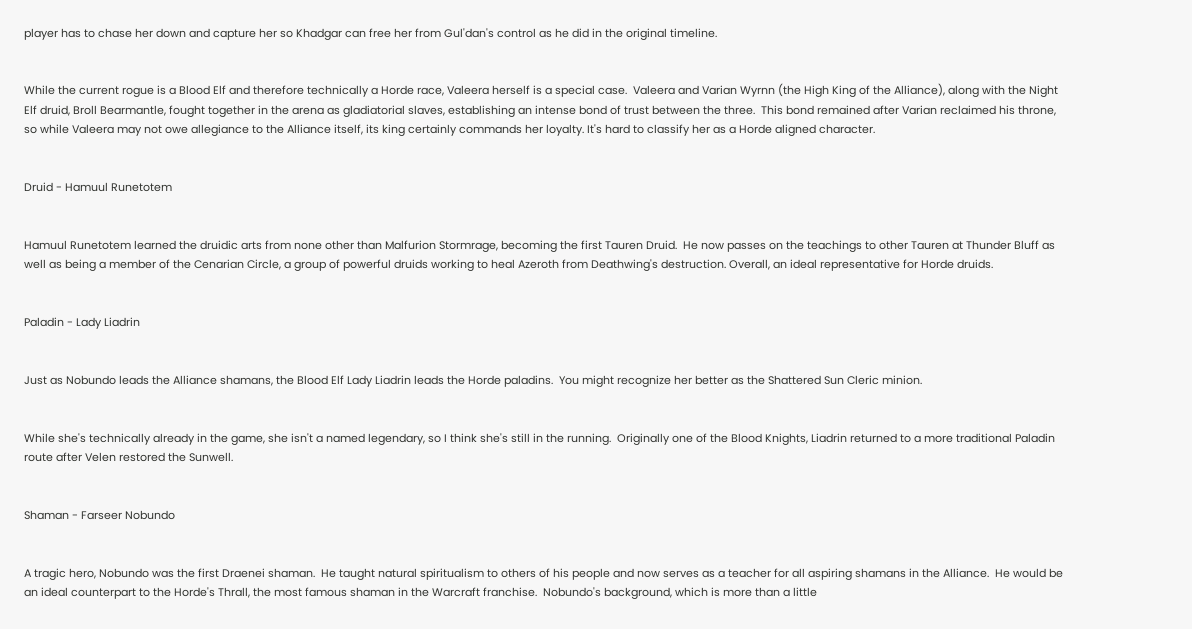player has to chase her down and capture her so Khadgar can free her from Gul'dan's control as he did in the original timeline.


While the current rogue is a Blood Elf and therefore technically a Horde race, Valeera herself is a special case.  Valeera and Varian Wyrnn (the High King of the Alliance), along with the Night Elf druid, Broll Bearmantle, fought together in the arena as gladiatorial slaves, establishing an intense bond of trust between the three.  This bond remained after Varian reclaimed his throne, so while Valeera may not owe allegiance to the Alliance itself, its king certainly commands her loyalty. It's hard to classify her as a Horde aligned character.


Druid - Hamuul Runetotem


Hamuul Runetotem learned the druidic arts from none other than Malfurion Stormrage, becoming the first Tauren Druid.  He now passes on the teachings to other Tauren at Thunder Bluff as well as being a member of the Cenarian Circle, a group of powerful druids working to heal Azeroth from Deathwing's destruction. Overall, an ideal representative for Horde druids.


Paladin - Lady Liadrin


Just as Nobundo leads the Alliance shamans, the Blood Elf Lady Liadrin leads the Horde paladins.  You might recognize her better as the Shattered Sun Cleric minion.


While she's technically already in the game, she isn't a named legendary, so I think she's still in the running.  Originally one of the Blood Knights, Liadrin returned to a more traditional Paladin route after Velen restored the Sunwell.


Shaman - Farseer Nobundo


A tragic hero, Nobundo was the first Draenei shaman.  He taught natural spiritualism to others of his people and now serves as a teacher for all aspiring shamans in the Alliance.  He would be an ideal counterpart to the Horde's Thrall, the most famous shaman in the Warcraft franchise.  Nobundo's background, which is more than a little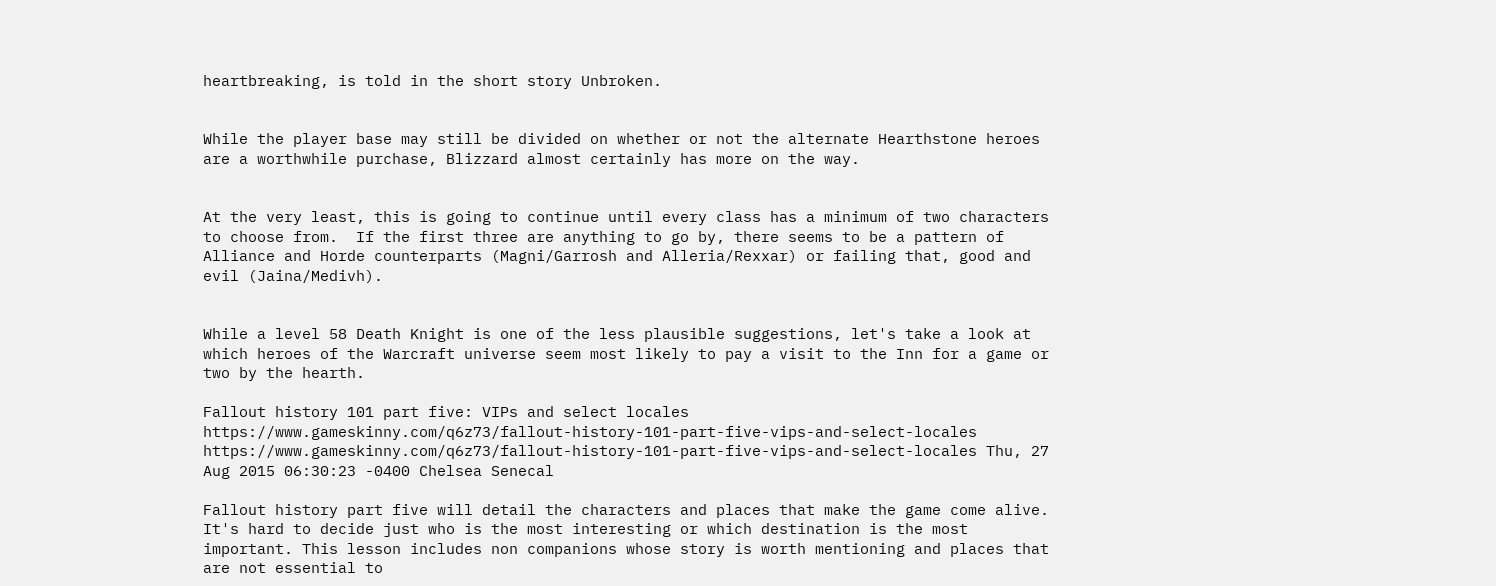heartbreaking, is told in the short story Unbroken.


While the player base may still be divided on whether or not the alternate Hearthstone heroes are a worthwhile purchase, Blizzard almost certainly has more on the way.


At the very least, this is going to continue until every class has a minimum of two characters to choose from.  If the first three are anything to go by, there seems to be a pattern of Alliance and Horde counterparts (Magni/Garrosh and Alleria/Rexxar) or failing that, good and evil (Jaina/Medivh).


While a level 58 Death Knight is one of the less plausible suggestions, let's take a look at which heroes of the Warcraft universe seem most likely to pay a visit to the Inn for a game or two by the hearth.

Fallout history 101 part five: VIPs and select locales https://www.gameskinny.com/q6z73/fallout-history-101-part-five-vips-and-select-locales https://www.gameskinny.com/q6z73/fallout-history-101-part-five-vips-and-select-locales Thu, 27 Aug 2015 06:30:23 -0400 Chelsea Senecal

Fallout history part five will detail the characters and places that make the game come alive. It's hard to decide just who is the most interesting or which destination is the most important. This lesson includes non companions whose story is worth mentioning and places that are not essential to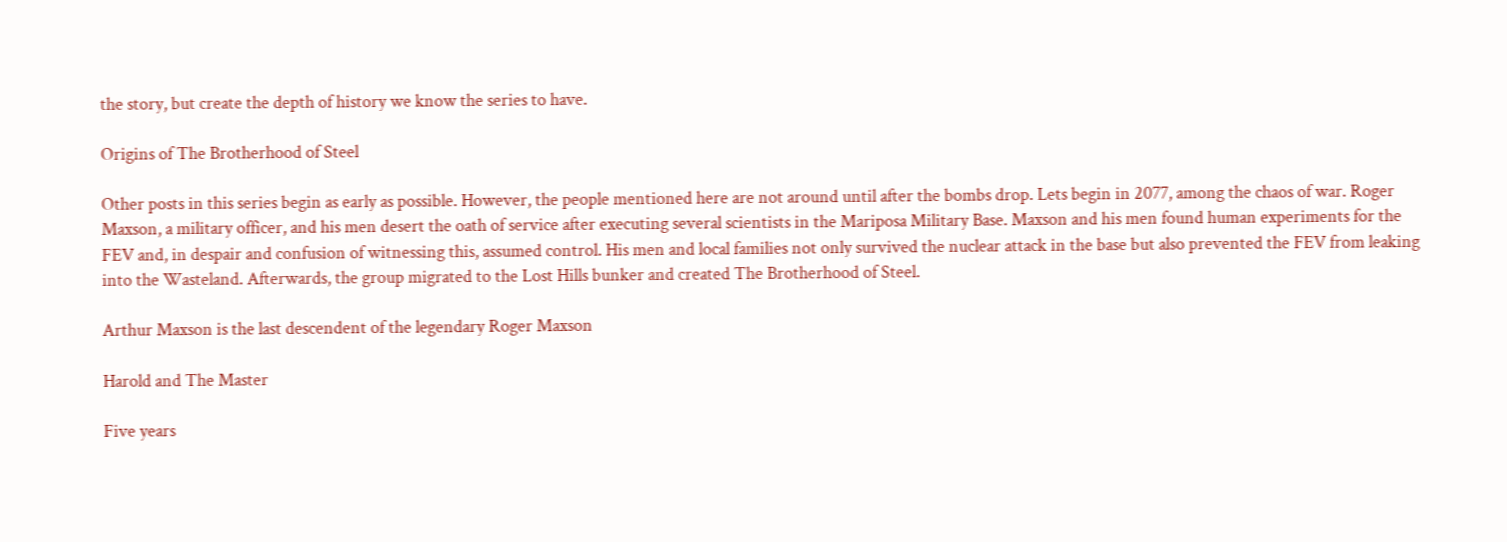the story, but create the depth of history we know the series to have.

Origins of The Brotherhood of Steel

Other posts in this series begin as early as possible. However, the people mentioned here are not around until after the bombs drop. Lets begin in 2077, among the chaos of war. Roger Maxson, a military officer, and his men desert the oath of service after executing several scientists in the Mariposa Military Base. Maxson and his men found human experiments for the FEV and, in despair and confusion of witnessing this, assumed control. His men and local families not only survived the nuclear attack in the base but also prevented the FEV from leaking into the Wasteland. Afterwards, the group migrated to the Lost Hills bunker and created The Brotherhood of Steel.

Arthur Maxson is the last descendent of the legendary Roger Maxson

Harold and The Master

Five years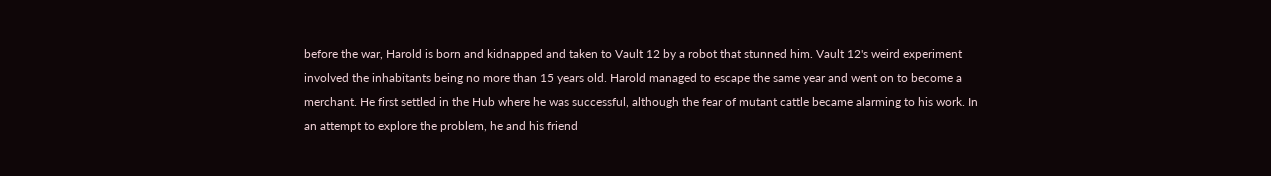before the war, Harold is born and kidnapped and taken to Vault 12 by a robot that stunned him. Vault 12's weird experiment involved the inhabitants being no more than 15 years old. Harold managed to escape the same year and went on to become a merchant. He first settled in the Hub where he was successful, although the fear of mutant cattle became alarming to his work. In an attempt to explore the problem, he and his friend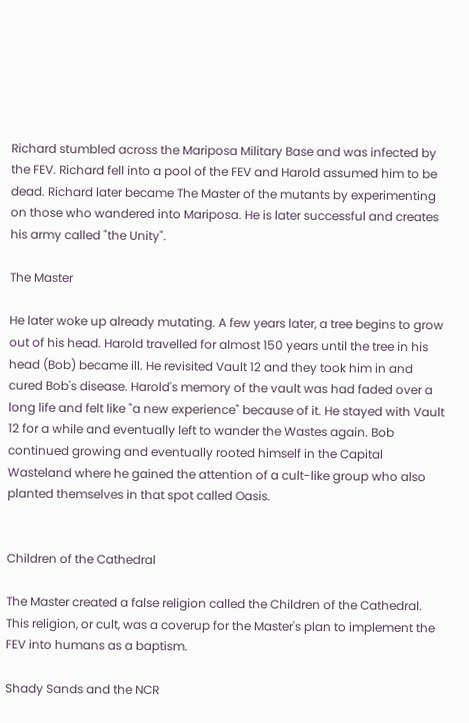Richard stumbled across the Mariposa Military Base and was infected by the FEV. Richard fell into a pool of the FEV and Harold assumed him to be dead. Richard later became The Master of the mutants by experimenting on those who wandered into Mariposa. He is later successful and creates his army called "the Unity".

The Master

He later woke up already mutating. A few years later, a tree begins to grow out of his head. Harold travelled for almost 150 years until the tree in his head (Bob) became ill. He revisited Vault 12 and they took him in and cured Bob's disease. Harold's memory of the vault was had faded over a long life and felt like "a new experience" because of it. He stayed with Vault 12 for a while and eventually left to wander the Wastes again. Bob continued growing and eventually rooted himself in the Capital Wasteland where he gained the attention of a cult-like group who also planted themselves in that spot called Oasis.


Children of the Cathedral

The Master created a false religion called the Children of the Cathedral. This religion, or cult, was a coverup for the Master's plan to implement the FEV into humans as a baptism.

Shady Sands and the NCR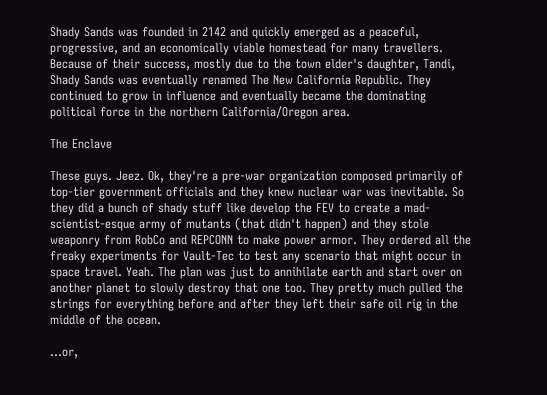Shady Sands was founded in 2142 and quickly emerged as a peaceful, progressive, and an economically viable homestead for many travellers. Because of their success, mostly due to the town elder's daughter, Tandi, Shady Sands was eventually renamed The New California Republic. They continued to grow in influence and eventually became the dominating political force in the northern California/Oregon area.

The Enclave

These guys. Jeez. Ok, they're a pre-war organization composed primarily of top-tier government officials and they knew nuclear war was inevitable. So they did a bunch of shady stuff like develop the FEV to create a mad-scientist-esque army of mutants (that didn't happen) and they stole weaponry from RobCo and REPCONN to make power armor. They ordered all the freaky experiments for Vault-Tec to test any scenario that might occur in space travel. Yeah. The plan was just to annihilate earth and start over on another planet to slowly destroy that one too. They pretty much pulled the strings for everything before and after they left their safe oil rig in the middle of the ocean.

...or,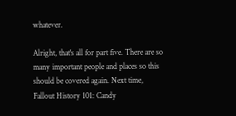whatever.

Alright, that's all for part five. There are so many important people and places so this should be covered again. Next time, Fallout History 101: Candy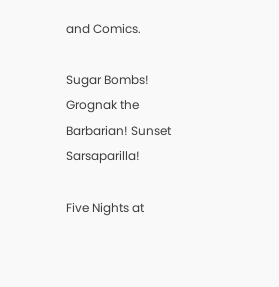and Comics.

Sugar Bombs! Grognak the Barbarian! Sunset Sarsaparilla!

Five Nights at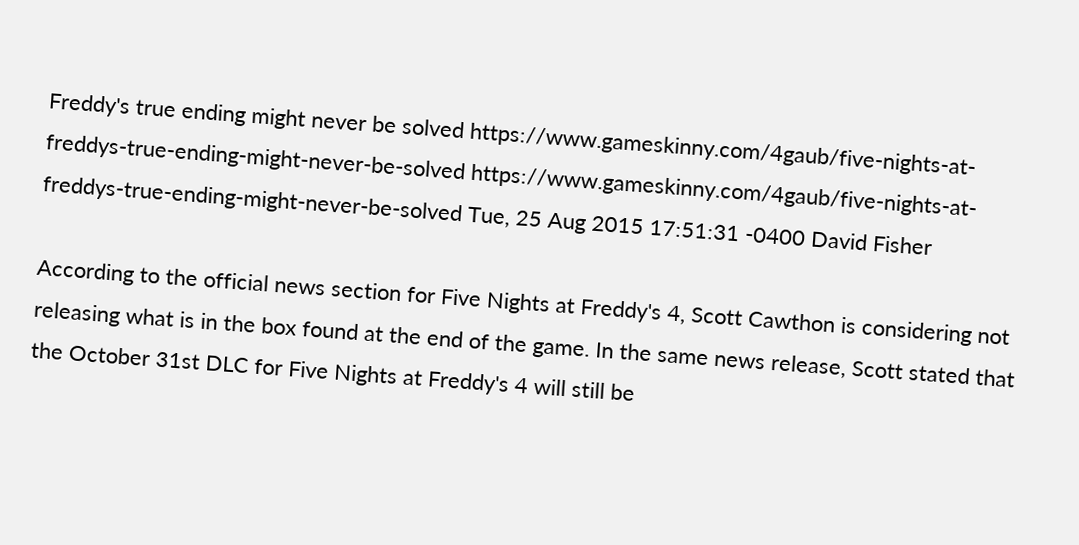Freddy's true ending might never be solved https://www.gameskinny.com/4gaub/five-nights-at-freddys-true-ending-might-never-be-solved https://www.gameskinny.com/4gaub/five-nights-at-freddys-true-ending-might-never-be-solved Tue, 25 Aug 2015 17:51:31 -0400 David Fisher

According to the official news section for Five Nights at Freddy's 4, Scott Cawthon is considering not releasing what is in the box found at the end of the game. In the same news release, Scott stated that the October 31st DLC for Five Nights at Freddy's 4 will still be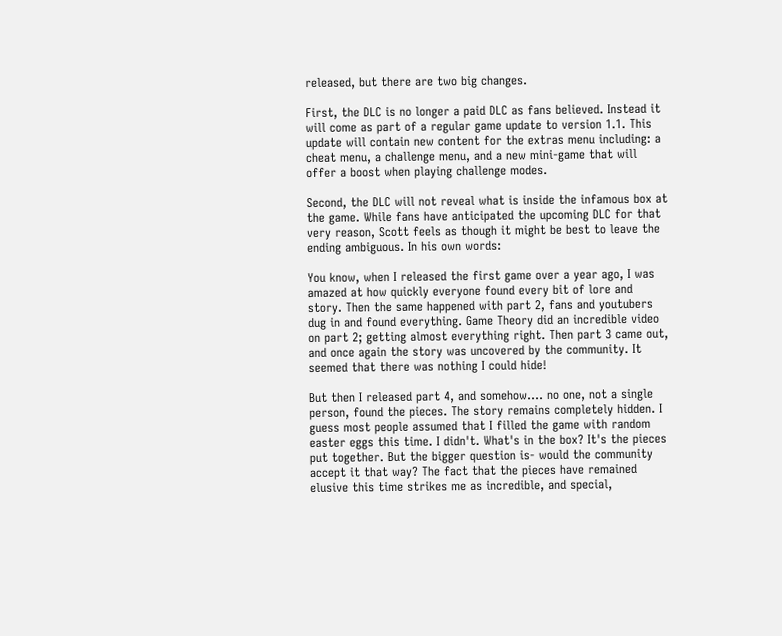released, but there are two big changes.

First, the DLC is no longer a paid DLC as fans believed. Instead it will come as part of a regular game update to version 1.1. This update will contain new content for the extras menu including: a cheat menu, a challenge menu, and a new mini-game that will offer a boost when playing challenge modes.

Second, the DLC will not reveal what is inside the infamous box at the game. While fans have anticipated the upcoming DLC for that very reason, Scott feels as though it might be best to leave the ending ambiguous. In his own words:

You know, when I released the first game over a year ago, I was amazed at how quickly everyone found every bit of lore and story. Then the same happened with part 2, fans and youtubers dug in and found everything. Game Theory did an incredible video on part 2; getting almost everything right. Then part 3 came out, and once again the story was uncovered by the community. It seemed that there was nothing I could hide!

But then I released part 4, and somehow.... no one, not a single person, found the pieces. The story remains completely hidden. I guess most people assumed that I filled the game with random easter eggs this time. I didn't. What's in the box? It's the pieces put together. But the bigger question is- would the community accept it that way? The fact that the pieces have remained elusive this time strikes me as incredible, and special,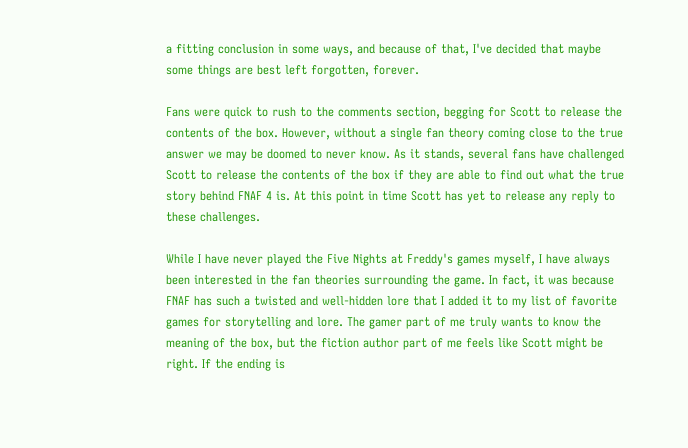a fitting conclusion in some ways, and because of that, I've decided that maybe some things are best left forgotten, forever.

Fans were quick to rush to the comments section, begging for Scott to release the contents of the box. However, without a single fan theory coming close to the true answer we may be doomed to never know. As it stands, several fans have challenged Scott to release the contents of the box if they are able to find out what the true story behind FNAF 4 is. At this point in time Scott has yet to release any reply to these challenges.

While I have never played the Five Nights at Freddy's games myself, I have always been interested in the fan theories surrounding the game. In fact, it was because FNAF has such a twisted and well-hidden lore that I added it to my list of favorite games for storytelling and lore. The gamer part of me truly wants to know the meaning of the box, but the fiction author part of me feels like Scott might be right. If the ending is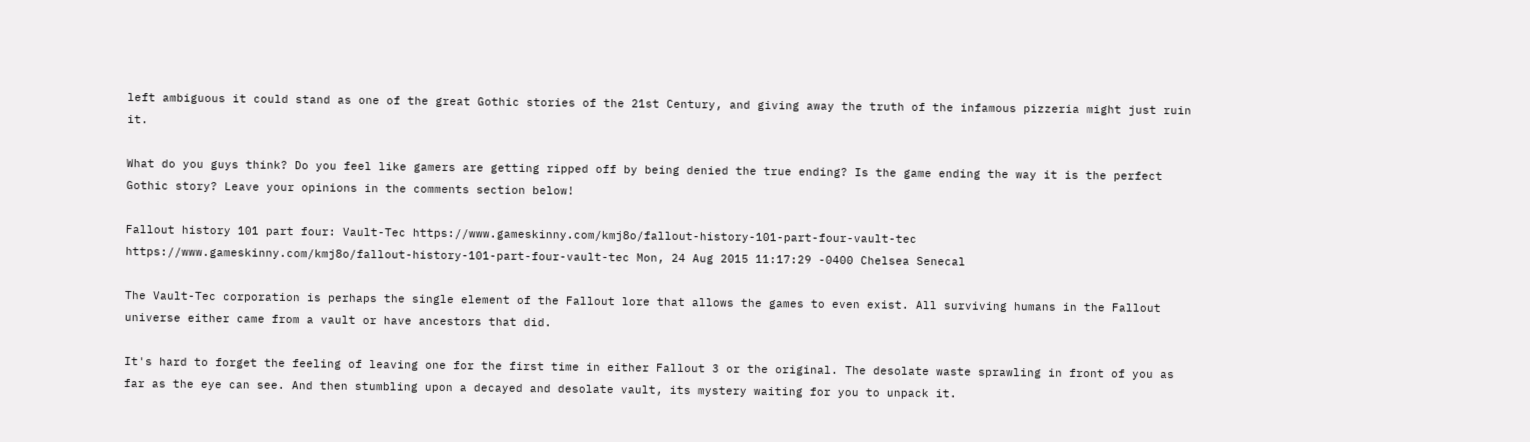left ambiguous it could stand as one of the great Gothic stories of the 21st Century, and giving away the truth of the infamous pizzeria might just ruin it.

What do you guys think? Do you feel like gamers are getting ripped off by being denied the true ending? Is the game ending the way it is the perfect Gothic story? Leave your opinions in the comments section below!

Fallout history 101 part four: Vault-Tec https://www.gameskinny.com/kmj8o/fallout-history-101-part-four-vault-tec https://www.gameskinny.com/kmj8o/fallout-history-101-part-four-vault-tec Mon, 24 Aug 2015 11:17:29 -0400 Chelsea Senecal

The Vault-Tec corporation is perhaps the single element of the Fallout lore that allows the games to even exist. All surviving humans in the Fallout universe either came from a vault or have ancestors that did.

It's hard to forget the feeling of leaving one for the first time in either Fallout 3 or the original. The desolate waste sprawling in front of you as far as the eye can see. And then stumbling upon a decayed and desolate vault, its mystery waiting for you to unpack it.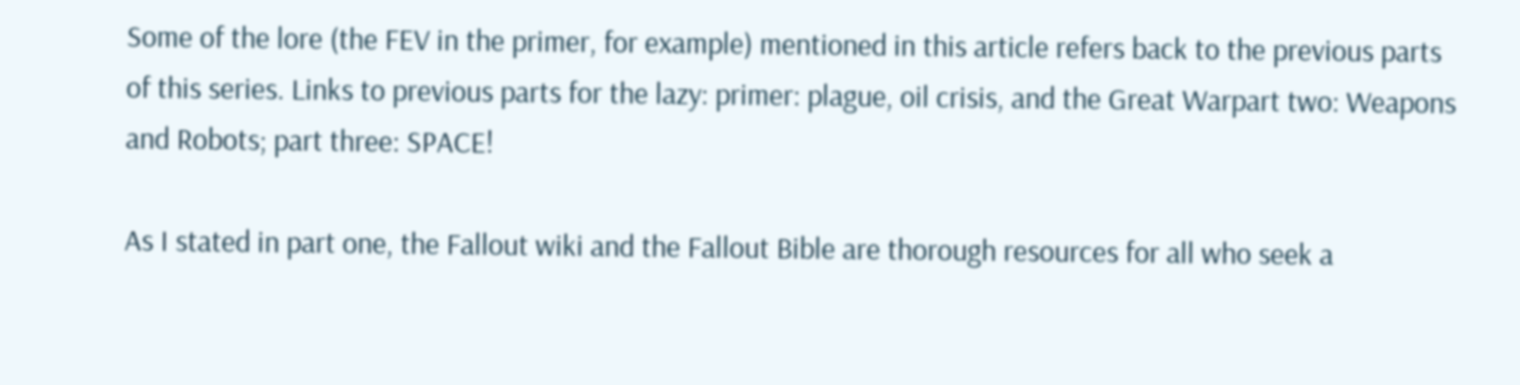Some of the lore (the FEV in the primer, for example) mentioned in this article refers back to the previous parts of this series. Links to previous parts for the lazy: primer: plague, oil crisis, and the Great Warpart two: Weapons and Robots; part three: SPACE!

As I stated in part one, the Fallout wiki and the Fallout Bible are thorough resources for all who seek a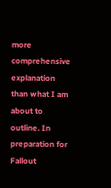more comprehensive explanation than what I am about to outline. In preparation for Fallout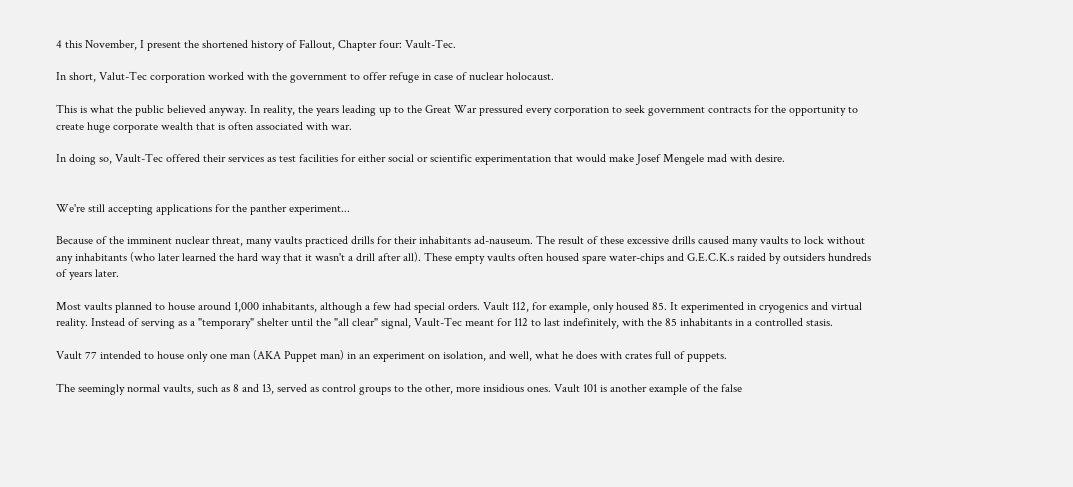4 this November, I present the shortened history of Fallout, Chapter four: Vault-Tec.

In short, Valut-Tec corporation worked with the government to offer refuge in case of nuclear holocaust.

This is what the public believed anyway. In reality, the years leading up to the Great War pressured every corporation to seek government contracts for the opportunity to create huge corporate wealth that is often associated with war.

In doing so, Vault-Tec offered their services as test facilities for either social or scientific experimentation that would make Josef Mengele mad with desire.


We're still accepting applications for the panther experiment...

Because of the imminent nuclear threat, many vaults practiced drills for their inhabitants ad-nauseum. The result of these excessive drills caused many vaults to lock without any inhabitants (who later learned the hard way that it wasn't a drill after all). These empty vaults often housed spare water-chips and G.E.C.K.s raided by outsiders hundreds of years later.

Most vaults planned to house around 1,000 inhabitants, although a few had special orders. Vault 112, for example, only housed 85. It experimented in cryogenics and virtual reality. Instead of serving as a "temporary" shelter until the "all clear" signal, Vault-Tec meant for 112 to last indefinitely, with the 85 inhabitants in a controlled stasis.

Vault 77 intended to house only one man (AKA Puppet man) in an experiment on isolation, and well, what he does with crates full of puppets.

The seemingly normal vaults, such as 8 and 13, served as control groups to the other, more insidious ones. Vault 101 is another example of the false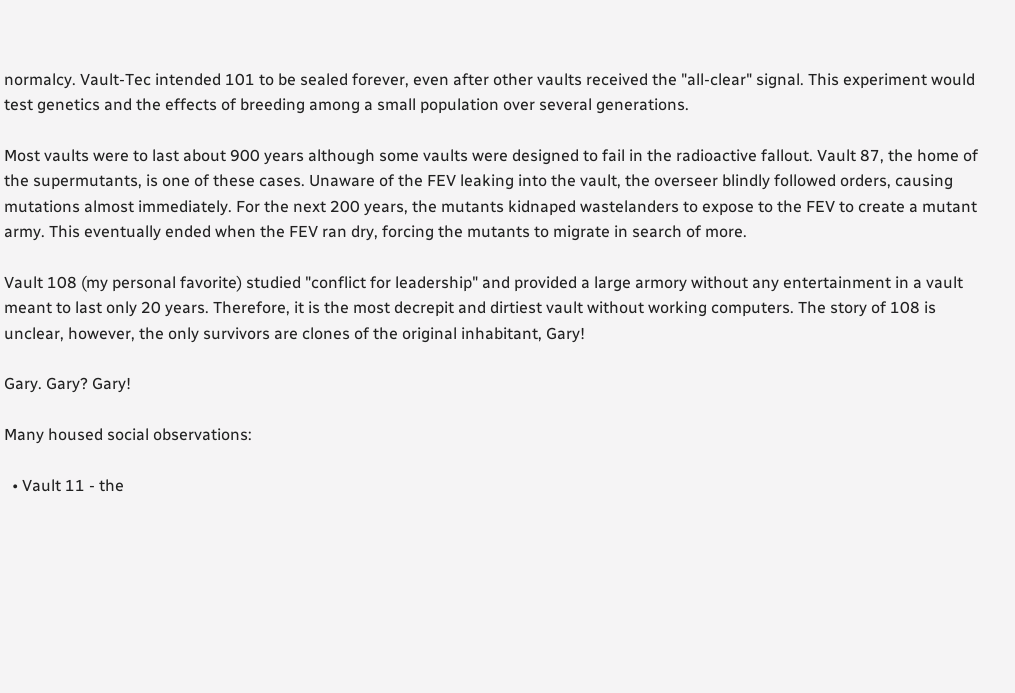normalcy. Vault-Tec intended 101 to be sealed forever, even after other vaults received the "all-clear" signal. This experiment would test genetics and the effects of breeding among a small population over several generations.

Most vaults were to last about 900 years although some vaults were designed to fail in the radioactive fallout. Vault 87, the home of the supermutants, is one of these cases. Unaware of the FEV leaking into the vault, the overseer blindly followed orders, causing mutations almost immediately. For the next 200 years, the mutants kidnaped wastelanders to expose to the FEV to create a mutant army. This eventually ended when the FEV ran dry, forcing the mutants to migrate in search of more.

Vault 108 (my personal favorite) studied "conflict for leadership" and provided a large armory without any entertainment in a vault meant to last only 20 years. Therefore, it is the most decrepit and dirtiest vault without working computers. The story of 108 is unclear, however, the only survivors are clones of the original inhabitant, Gary!

Gary. Gary? Gary!

Many housed social observations:

  • Vault 11 - the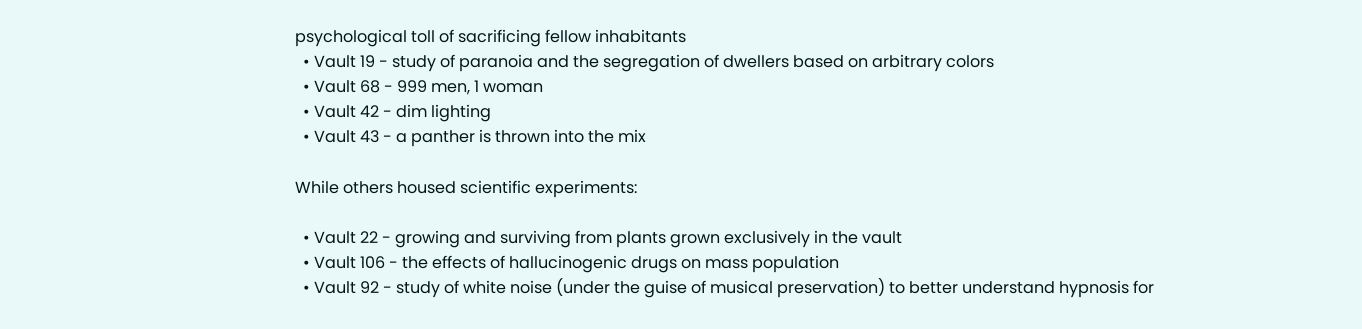psychological toll of sacrificing fellow inhabitants
  • Vault 19 - study of paranoia and the segregation of dwellers based on arbitrary colors
  • Vault 68 - 999 men, 1 woman
  • Vault 42 - dim lighting
  • Vault 43 - a panther is thrown into the mix

While others housed scientific experiments:

  • Vault 22 - growing and surviving from plants grown exclusively in the vault
  • Vault 106 - the effects of hallucinogenic drugs on mass population
  • Vault 92 - study of white noise (under the guise of musical preservation) to better understand hypnosis for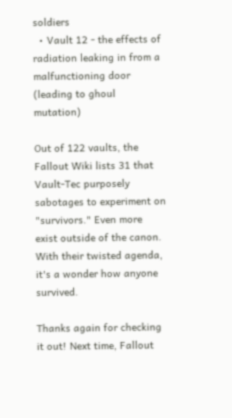soldiers
  • Vault 12 - the effects of radiation leaking in from a malfunctioning door (leading to ghoul mutation)

Out of 122 vaults, the Fallout Wiki lists 31 that Vault-Tec purposely sabotages to experiment on "survivors." Even more exist outside of the canon. With their twisted agenda, it's a wonder how anyone survived.

Thanks again for checking it out! Next time, Fallout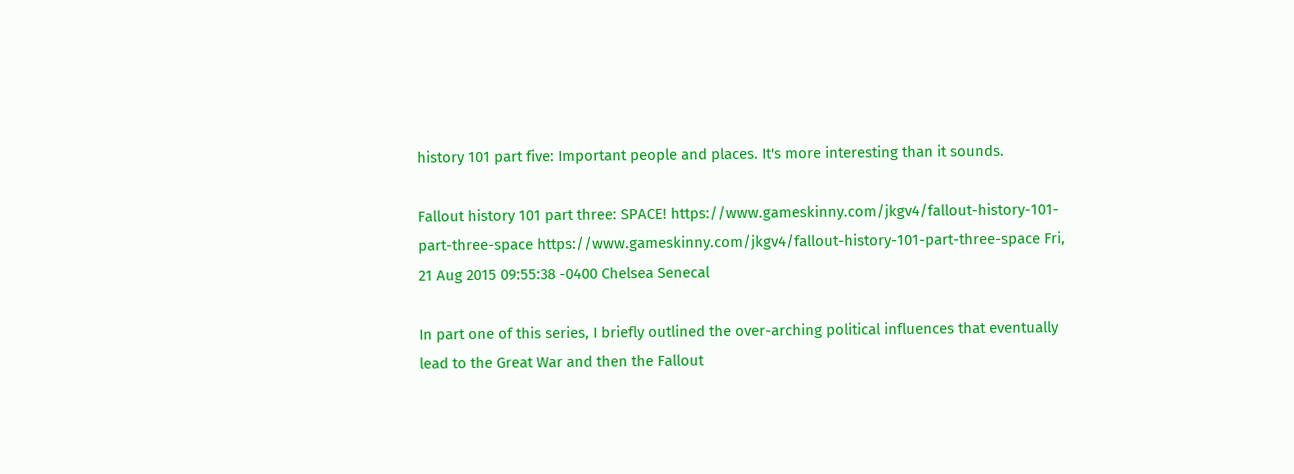history 101 part five: Important people and places. It's more interesting than it sounds.

Fallout history 101 part three: SPACE! https://www.gameskinny.com/jkgv4/fallout-history-101-part-three-space https://www.gameskinny.com/jkgv4/fallout-history-101-part-three-space Fri, 21 Aug 2015 09:55:38 -0400 Chelsea Senecal

In part one of this series, I briefly outlined the over-arching political influences that eventually lead to the Great War and then the Fallout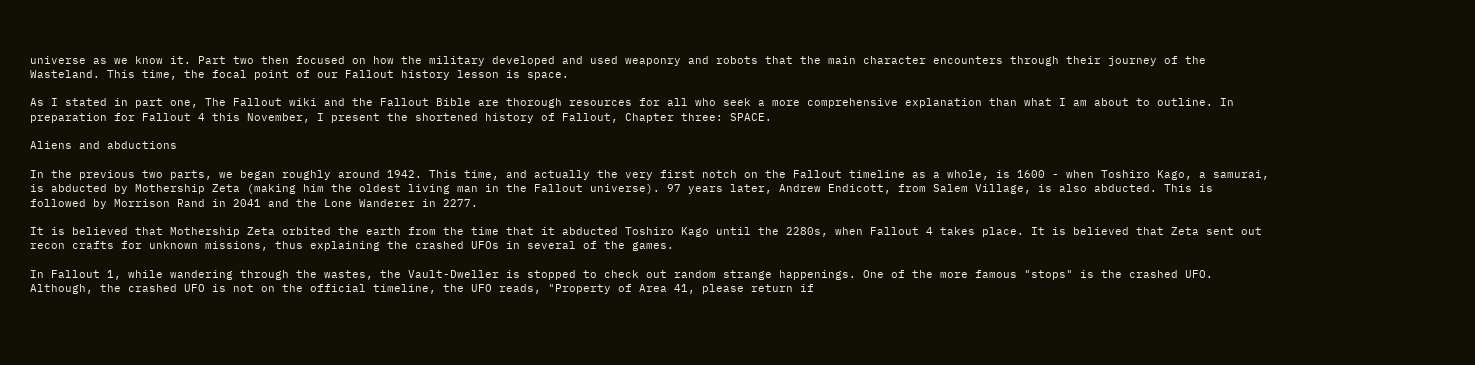universe as we know it. Part two then focused on how the military developed and used weaponry and robots that the main character encounters through their journey of the Wasteland. This time, the focal point of our Fallout history lesson is space.

As I stated in part one, The Fallout wiki and the Fallout Bible are thorough resources for all who seek a more comprehensive explanation than what I am about to outline. In preparation for Fallout 4 this November, I present the shortened history of Fallout, Chapter three: SPACE.

Aliens and abductions

In the previous two parts, we began roughly around 1942. This time, and actually the very first notch on the Fallout timeline as a whole, is 1600 - when Toshiro Kago, a samurai, is abducted by Mothership Zeta (making him the oldest living man in the Fallout universe). 97 years later, Andrew Endicott, from Salem Village, is also abducted. This is followed by Morrison Rand in 2041 and the Lone Wanderer in 2277.

It is believed that Mothership Zeta orbited the earth from the time that it abducted Toshiro Kago until the 2280s, when Fallout 4 takes place. It is believed that Zeta sent out recon crafts for unknown missions, thus explaining the crashed UFOs in several of the games.

In Fallout 1, while wandering through the wastes, the Vault-Dweller is stopped to check out random strange happenings. One of the more famous "stops" is the crashed UFO. Although, the crashed UFO is not on the official timeline, the UFO reads, "Property of Area 41, please return if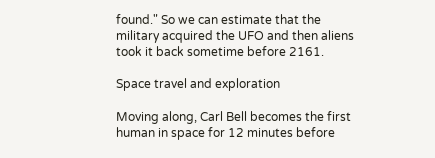found." So we can estimate that the military acquired the UFO and then aliens took it back sometime before 2161.

Space travel and exploration

Moving along, Carl Bell becomes the first human in space for 12 minutes before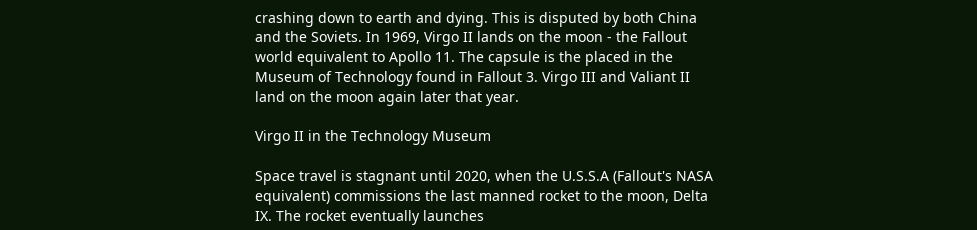crashing down to earth and dying. This is disputed by both China and the Soviets. In 1969, Virgo II lands on the moon - the Fallout world equivalent to Apollo 11. The capsule is the placed in the Museum of Technology found in Fallout 3. Virgo III and Valiant II land on the moon again later that year.

Virgo II in the Technology Museum

Space travel is stagnant until 2020, when the U.S.S.A (Fallout's NASA equivalent) commissions the last manned rocket to the moon, Delta IX. The rocket eventually launches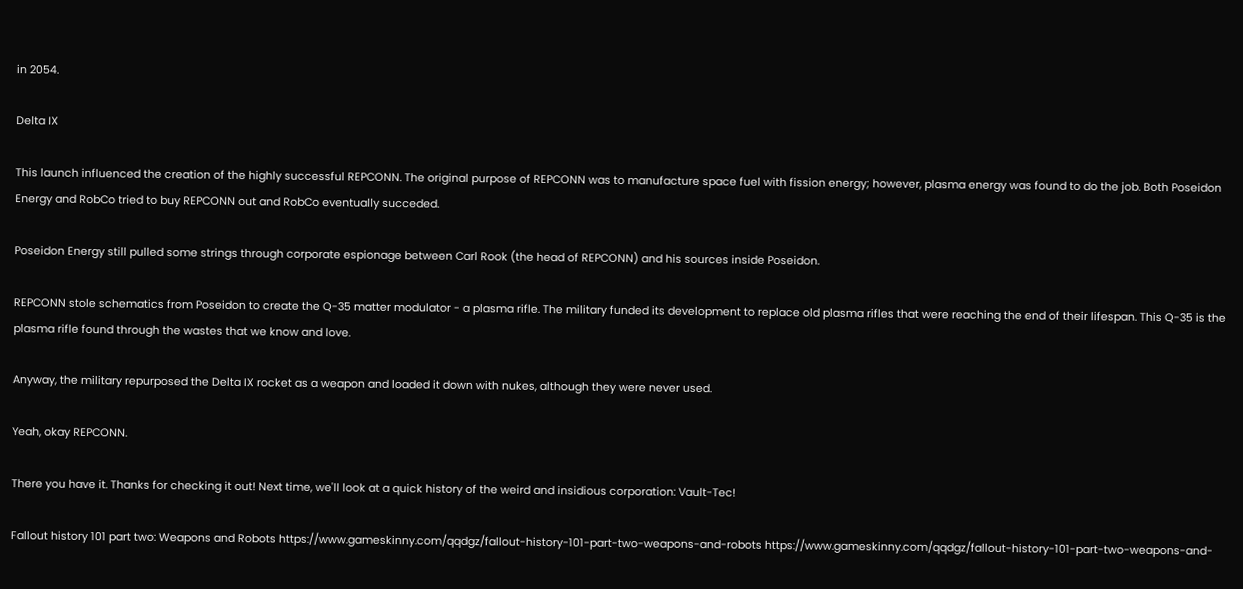in 2054.

Delta IX

This launch influenced the creation of the highly successful REPCONN. The original purpose of REPCONN was to manufacture space fuel with fission energy; however, plasma energy was found to do the job. Both Poseidon Energy and RobCo tried to buy REPCONN out and RobCo eventually succeded.

Poseidon Energy still pulled some strings through corporate espionage between Carl Rook (the head of REPCONN) and his sources inside Poseidon.

REPCONN stole schematics from Poseidon to create the Q-35 matter modulator - a plasma rifle. The military funded its development to replace old plasma rifles that were reaching the end of their lifespan. This Q-35 is the plasma rifle found through the wastes that we know and love.

Anyway, the military repurposed the Delta IX rocket as a weapon and loaded it down with nukes, although they were never used.

Yeah, okay REPCONN.

There you have it. Thanks for checking it out! Next time, we'll look at a quick history of the weird and insidious corporation: Vault-Tec!

Fallout history 101 part two: Weapons and Robots https://www.gameskinny.com/qqdgz/fallout-history-101-part-two-weapons-and-robots https://www.gameskinny.com/qqdgz/fallout-history-101-part-two-weapons-and-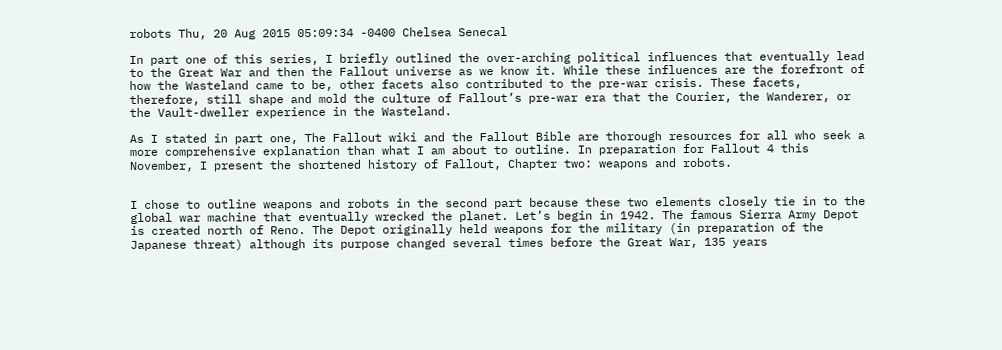robots Thu, 20 Aug 2015 05:09:34 -0400 Chelsea Senecal

In part one of this series, I briefly outlined the over-arching political influences that eventually lead to the Great War and then the Fallout universe as we know it. While these influences are the forefront of how the Wasteland came to be, other facets also contributed to the pre-war crisis. These facets, therefore, still shape and mold the culture of Fallout’s pre-war era that the Courier, the Wanderer, or the Vault-dweller experience in the Wasteland.

As I stated in part one, The Fallout wiki and the Fallout Bible are thorough resources for all who seek a more comprehensive explanation than what I am about to outline. In preparation for Fallout 4 this November, I present the shortened history of Fallout, Chapter two: weapons and robots.


I chose to outline weapons and robots in the second part because these two elements closely tie in to the global war machine that eventually wrecked the planet. Let’s begin in 1942. The famous Sierra Army Depot is created north of Reno. The Depot originally held weapons for the military (in preparation of the Japanese threat) although its purpose changed several times before the Great War, 135 years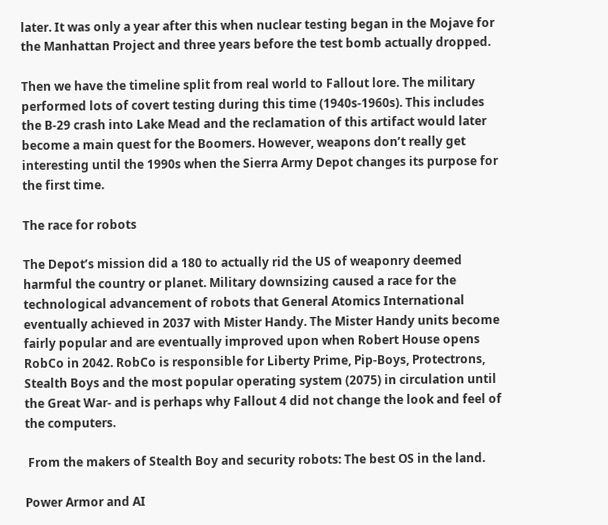later. It was only a year after this when nuclear testing began in the Mojave for the Manhattan Project and three years before the test bomb actually dropped.

Then we have the timeline split from real world to Fallout lore. The military performed lots of covert testing during this time (1940s-1960s). This includes the B-29 crash into Lake Mead and the reclamation of this artifact would later become a main quest for the Boomers. However, weapons don’t really get interesting until the 1990s when the Sierra Army Depot changes its purpose for the first time.

The race for robots

The Depot’s mission did a 180 to actually rid the US of weaponry deemed harmful the country or planet. Military downsizing caused a race for the technological advancement of robots that General Atomics International eventually achieved in 2037 with Mister Handy. The Mister Handy units become fairly popular and are eventually improved upon when Robert House opens RobCo in 2042. RobCo is responsible for Liberty Prime, Pip-Boys, Protectrons, Stealth Boys and the most popular operating system (2075) in circulation until the Great War- and is perhaps why Fallout 4 did not change the look and feel of the computers.

 From the makers of Stealth Boy and security robots: The best OS in the land.

Power Armor and AI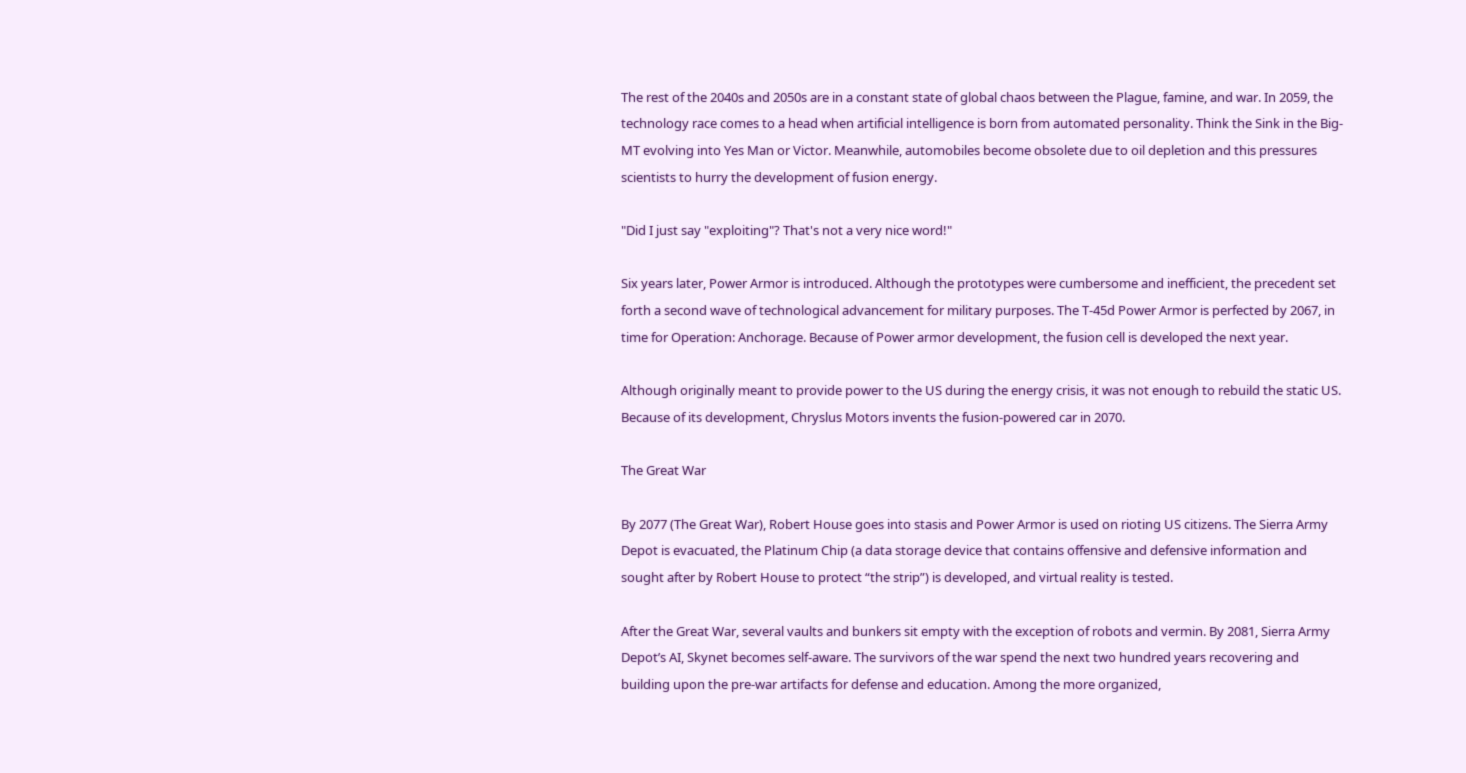The rest of the 2040s and 2050s are in a constant state of global chaos between the Plague, famine, and war. In 2059, the technology race comes to a head when artificial intelligence is born from automated personality. Think the Sink in the Big-MT evolving into Yes Man or Victor. Meanwhile, automobiles become obsolete due to oil depletion and this pressures scientists to hurry the development of fusion energy.

"Did I just say "exploiting"? That's not a very nice word!"

Six years later, Power Armor is introduced. Although the prototypes were cumbersome and inefficient, the precedent set forth a second wave of technological advancement for military purposes. The T-45d Power Armor is perfected by 2067, in time for Operation: Anchorage. Because of Power armor development, the fusion cell is developed the next year.

Although originally meant to provide power to the US during the energy crisis, it was not enough to rebuild the static US. Because of its development, Chryslus Motors invents the fusion-powered car in 2070.

The Great War

By 2077 (The Great War), Robert House goes into stasis and Power Armor is used on rioting US citizens. The Sierra Army Depot is evacuated, the Platinum Chip (a data storage device that contains offensive and defensive information and sought after by Robert House to protect “the strip”) is developed, and virtual reality is tested.

After the Great War, several vaults and bunkers sit empty with the exception of robots and vermin. By 2081, Sierra Army Depot’s AI, Skynet becomes self-aware. The survivors of the war spend the next two hundred years recovering and building upon the pre-war artifacts for defense and education. Among the more organized,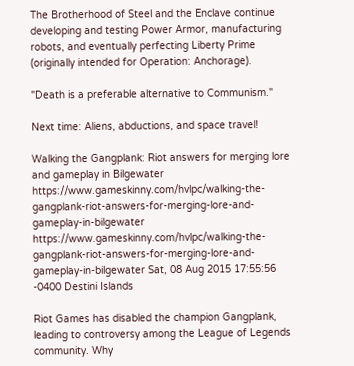The Brotherhood of Steel and the Enclave continue developing and testing Power Armor, manufacturing robots, and eventually perfecting Liberty Prime (originally intended for Operation: Anchorage).

"Death is a preferable alternative to Communism."

Next time: Aliens, abductions, and space travel!

Walking the Gangplank: Riot answers for merging lore and gameplay in Bilgewater https://www.gameskinny.com/hvlpc/walking-the-gangplank-riot-answers-for-merging-lore-and-gameplay-in-bilgewater https://www.gameskinny.com/hvlpc/walking-the-gangplank-riot-answers-for-merging-lore-and-gameplay-in-bilgewater Sat, 08 Aug 2015 17:55:56 -0400 Destini Islands

Riot Games has disabled the champion Gangplank, leading to controversy among the League of Legends community. Why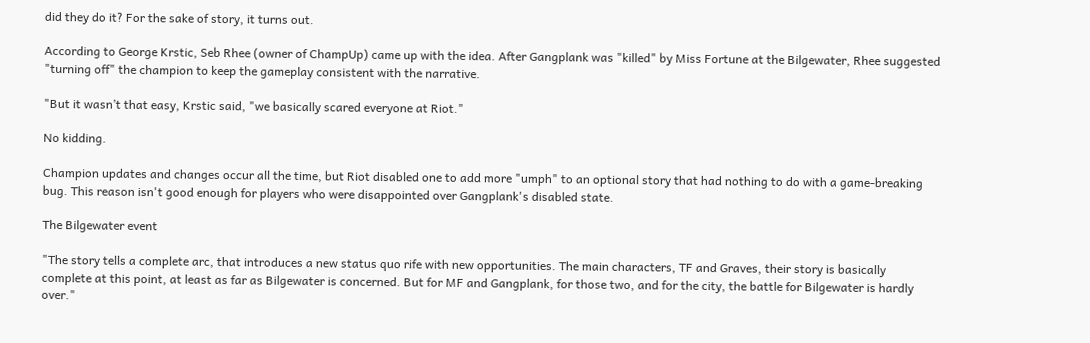did they do it? For the sake of story, it turns out.

According to George Krstic, Seb Rhee (owner of ChampUp) came up with the idea. After Gangplank was "killed" by Miss Fortune at the Bilgewater, Rhee suggested "turning off" the champion to keep the gameplay consistent with the narrative.

"But it wasn’t that easy, Krstic said, "we basically scared everyone at Riot."

No kidding.

Champion updates and changes occur all the time, but Riot disabled one to add more "umph" to an optional story that had nothing to do with a game-breaking bug. This reason isn't good enough for players who were disappointed over Gangplank's disabled state.

The Bilgewater event

"The story tells a complete arc, that introduces a new status quo rife with new opportunities. The main characters, TF and Graves, their story is basically complete at this point, at least as far as Bilgewater is concerned. But for MF and Gangplank, for those two, and for the city, the battle for Bilgewater is hardly over."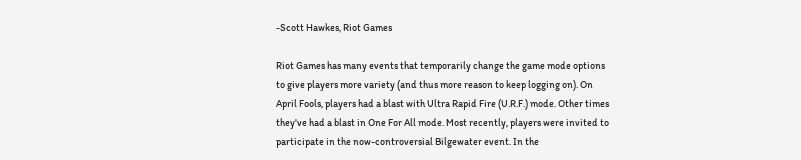-Scott Hawkes, Riot Games

Riot Games has many events that temporarily change the game mode options to give players more variety (and thus more reason to keep logging on). On April Fools, players had a blast with Ultra Rapid Fire (U.R.F.) mode. Other times they've had a blast in One For All mode. Most recently, players were invited to participate in the now-controversial Bilgewater event. In the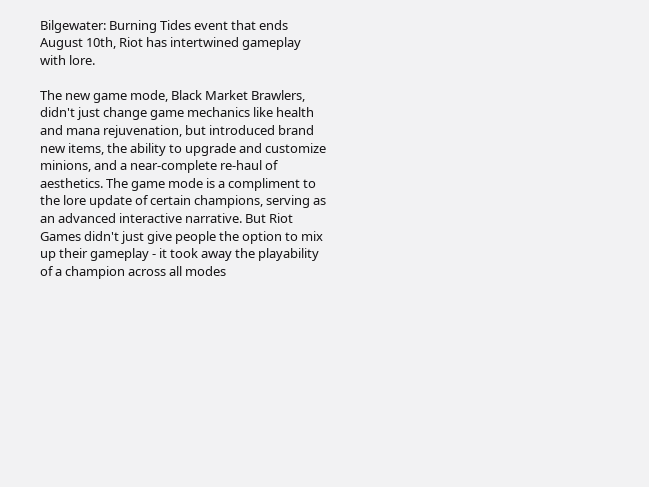Bilgewater: Burning Tides event that ends August 10th, Riot has intertwined gameplay with lore.

The new game mode, Black Market Brawlers, didn't just change game mechanics like health and mana rejuvenation, but introduced brand new items, the ability to upgrade and customize minions, and a near-complete re-haul of aesthetics. The game mode is a compliment to the lore update of certain champions, serving as an advanced interactive narrative. But Riot Games didn't just give people the option to mix up their gameplay - it took away the playability of a champion across all modes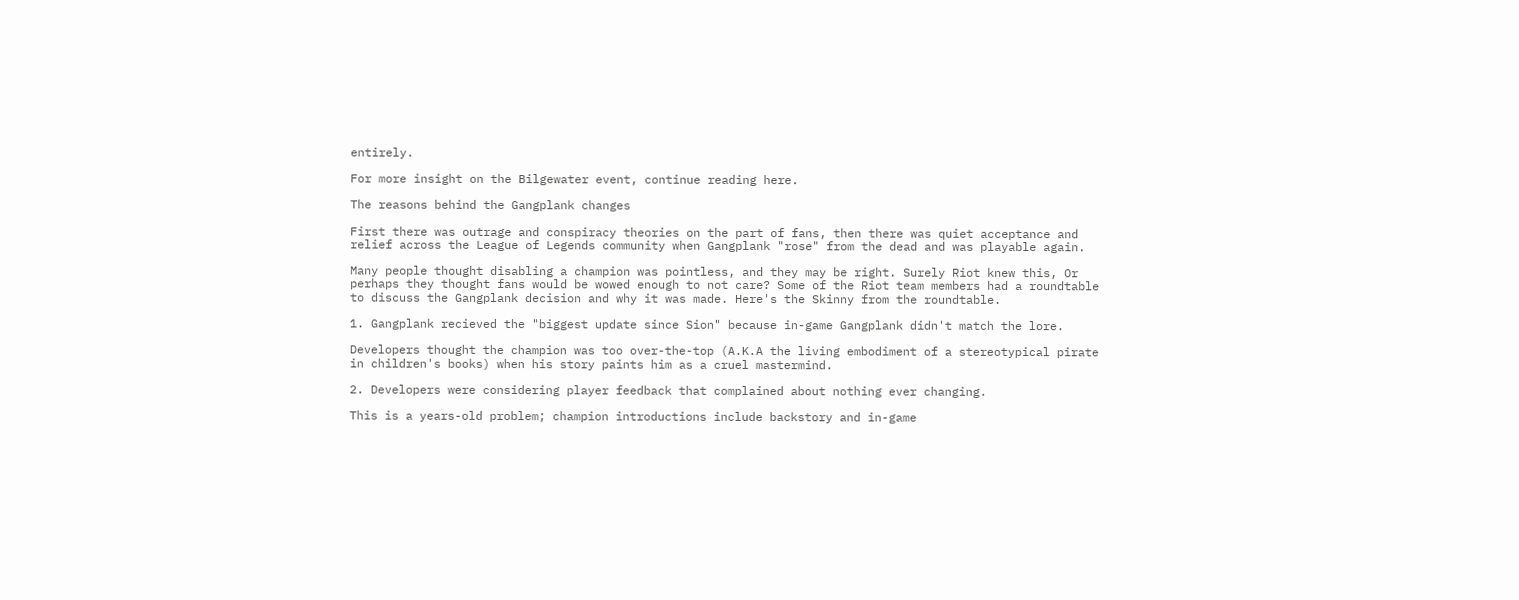entirely.

For more insight on the Bilgewater event, continue reading here.

The reasons behind the Gangplank changes

First there was outrage and conspiracy theories on the part of fans, then there was quiet acceptance and relief across the League of Legends community when Gangplank "rose" from the dead and was playable again.

Many people thought disabling a champion was pointless, and they may be right. Surely Riot knew this, Or perhaps they thought fans would be wowed enough to not care? Some of the Riot team members had a roundtable to discuss the Gangplank decision and why it was made. Here's the Skinny from the roundtable.

1. Gangplank recieved the "biggest update since Sion" because in-game Gangplank didn't match the lore.

Developers thought the champion was too over-the-top (A.K.A the living embodiment of a stereotypical pirate in children's books) when his story paints him as a cruel mastermind.

2. Developers were considering player feedback that complained about nothing ever changing.

This is a years-old problem; champion introductions include backstory and in-game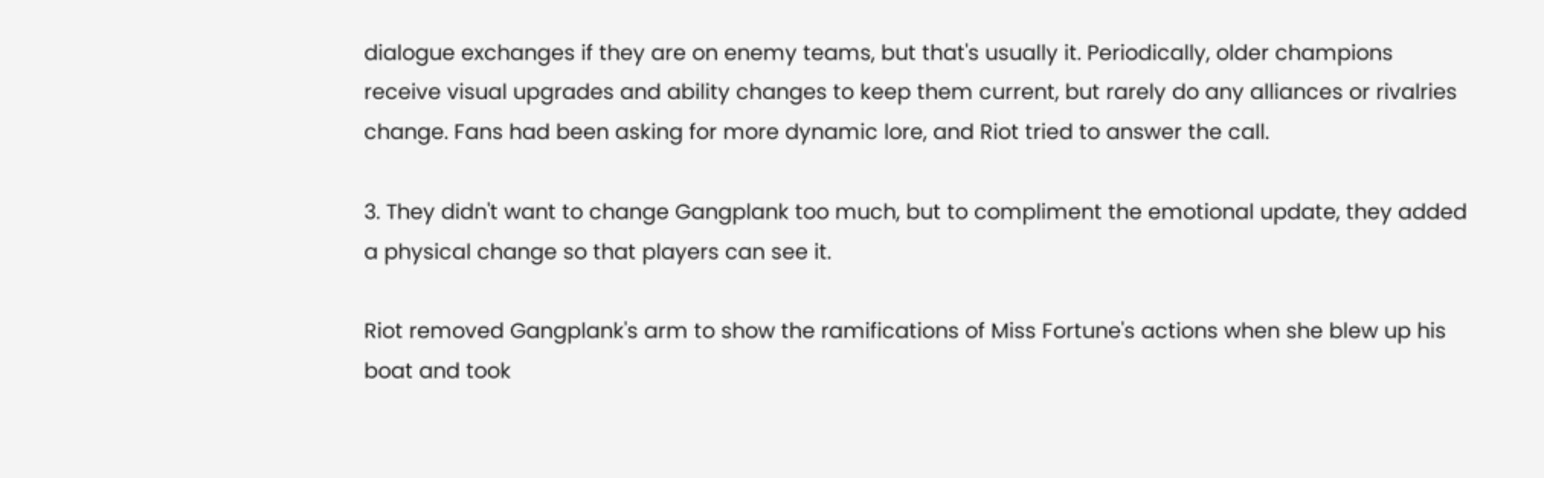dialogue exchanges if they are on enemy teams, but that's usually it. Periodically, older champions receive visual upgrades and ability changes to keep them current, but rarely do any alliances or rivalries change. Fans had been asking for more dynamic lore, and Riot tried to answer the call.

3. They didn't want to change Gangplank too much, but to compliment the emotional update, they added a physical change so that players can see it.

Riot removed Gangplank's arm to show the ramifications of Miss Fortune's actions when she blew up his boat and took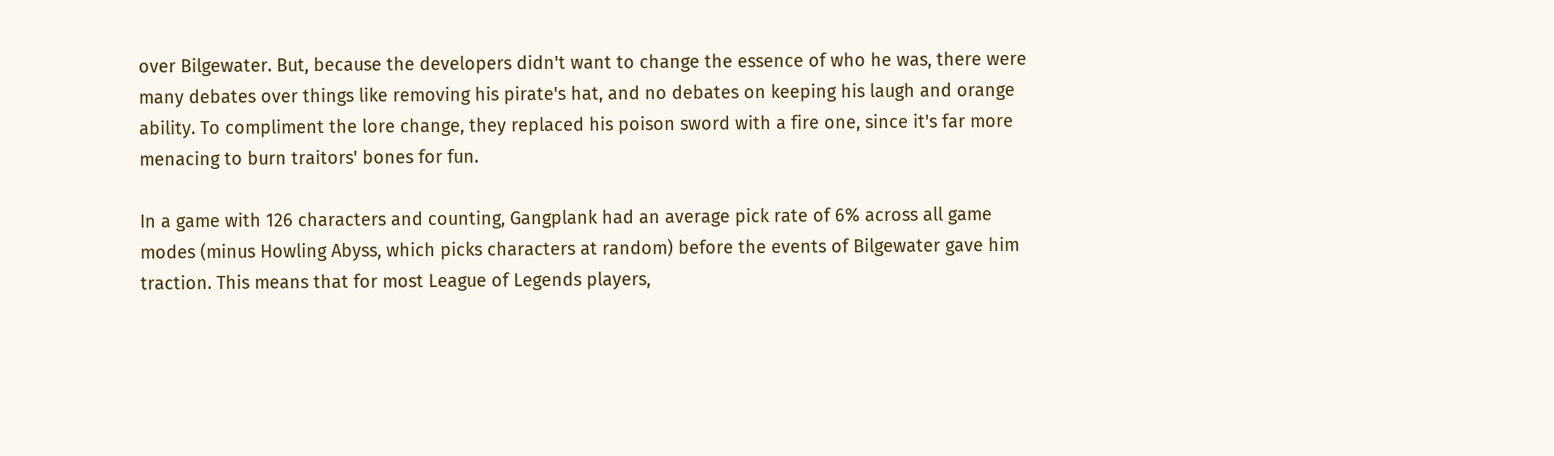over Bilgewater. But, because the developers didn't want to change the essence of who he was, there were many debates over things like removing his pirate's hat, and no debates on keeping his laugh and orange ability. To compliment the lore change, they replaced his poison sword with a fire one, since it's far more menacing to burn traitors' bones for fun.

In a game with 126 characters and counting, Gangplank had an average pick rate of 6% across all game modes (minus Howling Abyss, which picks characters at random) before the events of Bilgewater gave him traction. This means that for most League of Legends players,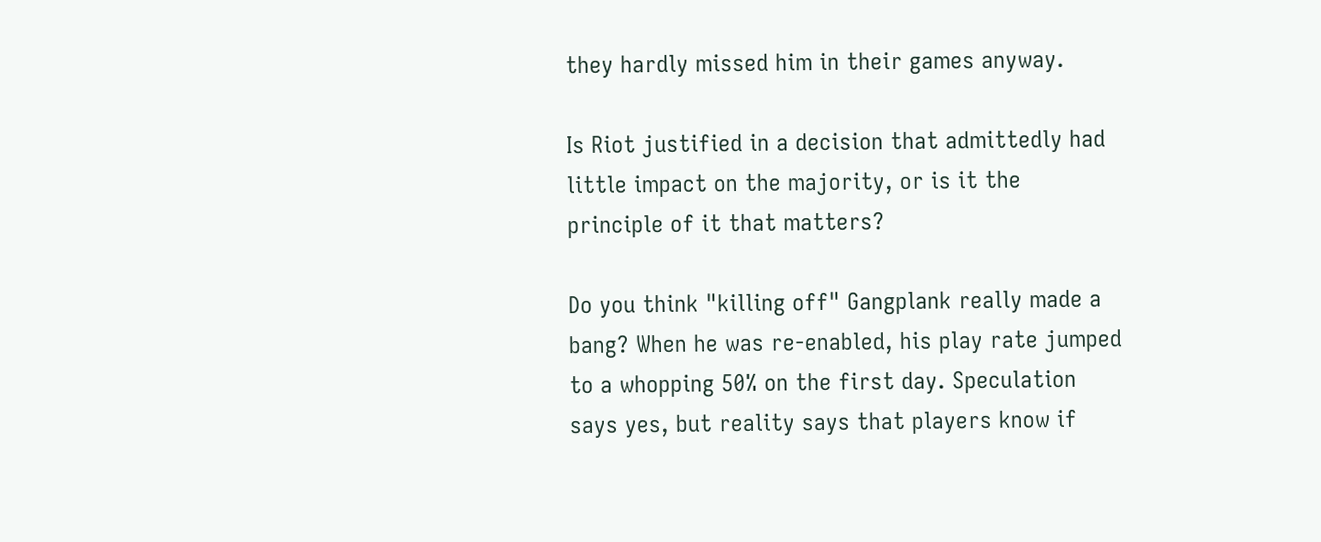they hardly missed him in their games anyway.

Is Riot justified in a decision that admittedly had little impact on the majority, or is it the principle of it that matters?

Do you think "killing off" Gangplank really made a bang? When he was re-enabled, his play rate jumped to a whopping 50% on the first day. Speculation says yes, but reality says that players know if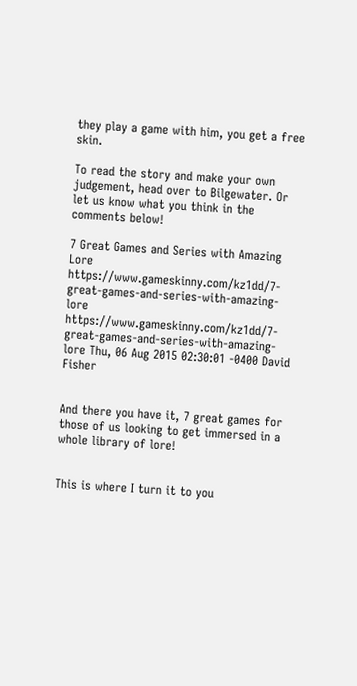they play a game with him, you get a free skin.

To read the story and make your own judgement, head over to Bilgewater. Or let us know what you think in the comments below!

7 Great Games and Series with Amazing Lore https://www.gameskinny.com/kz1dd/7-great-games-and-series-with-amazing-lore https://www.gameskinny.com/kz1dd/7-great-games-and-series-with-amazing-lore Thu, 06 Aug 2015 02:30:01 -0400 David Fisher


And there you have it, 7 great games for those of us looking to get immersed in a whole library of lore!


This is where I turn it to you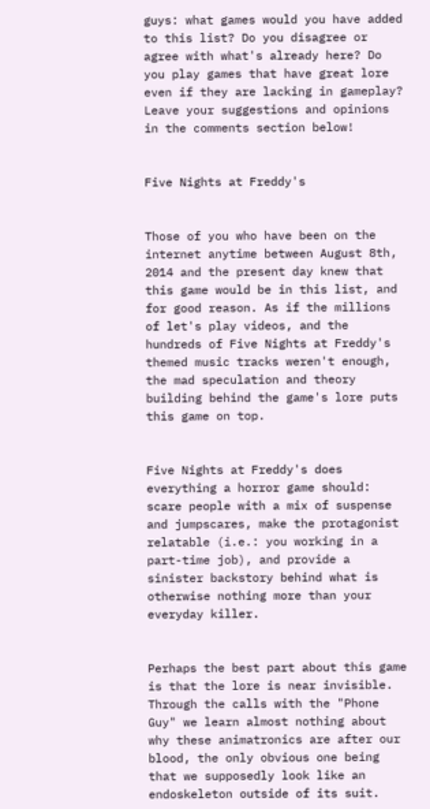guys: what games would you have added to this list? Do you disagree or agree with what's already here? Do you play games that have great lore even if they are lacking in gameplay? Leave your suggestions and opinions in the comments section below!


Five Nights at Freddy's


Those of you who have been on the internet anytime between August 8th, 2014 and the present day knew that this game would be in this list, and for good reason. As if the millions of let's play videos, and the hundreds of Five Nights at Freddy's themed music tracks weren't enough, the mad speculation and theory building behind the game's lore puts this game on top.


Five Nights at Freddy's does everything a horror game should: scare people with a mix of suspense and jumpscares, make the protagonist relatable (i.e.: you working in a part-time job), and provide a sinister backstory behind what is otherwise nothing more than your everyday killer.


Perhaps the best part about this game is that the lore is near invisible. Through the calls with the "Phone Guy" we learn almost nothing about why these animatronics are after our blood, the only obvious one being that we supposedly look like an endoskeleton outside of its suit.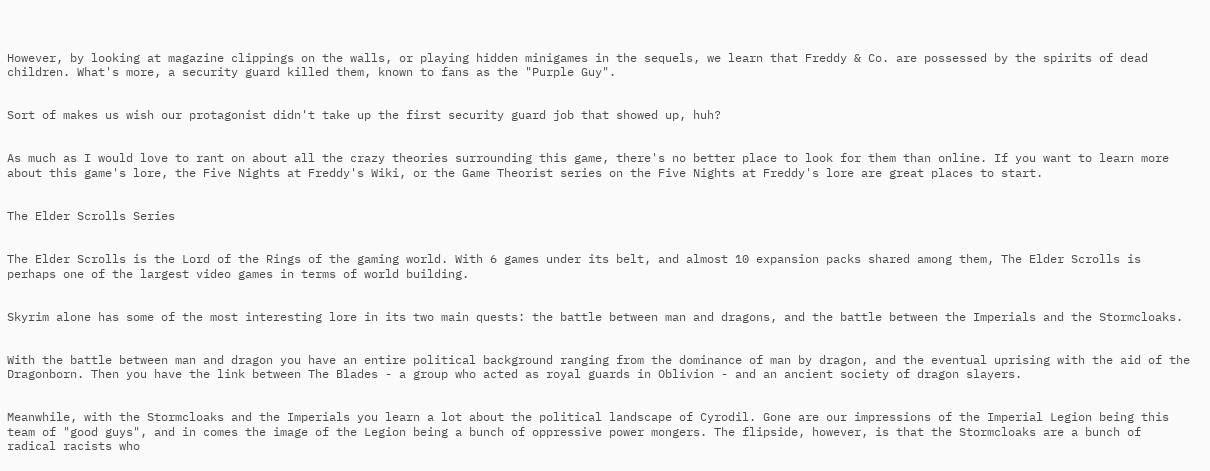However, by looking at magazine clippings on the walls, or playing hidden minigames in the sequels, we learn that Freddy & Co. are possessed by the spirits of dead children. What's more, a security guard killed them, known to fans as the "Purple Guy".


Sort of makes us wish our protagonist didn't take up the first security guard job that showed up, huh?


As much as I would love to rant on about all the crazy theories surrounding this game, there's no better place to look for them than online. If you want to learn more about this game's lore, the Five Nights at Freddy's Wiki, or the Game Theorist series on the Five Nights at Freddy's lore are great places to start.


The Elder Scrolls Series


The Elder Scrolls is the Lord of the Rings of the gaming world. With 6 games under its belt, and almost 10 expansion packs shared among them, The Elder Scrolls is perhaps one of the largest video games in terms of world building.


Skyrim alone has some of the most interesting lore in its two main quests: the battle between man and dragons, and the battle between the Imperials and the Stormcloaks.


With the battle between man and dragon you have an entire political background ranging from the dominance of man by dragon, and the eventual uprising with the aid of the Dragonborn. Then you have the link between The Blades - a group who acted as royal guards in Oblivion - and an ancient society of dragon slayers.


Meanwhile, with the Stormcloaks and the Imperials you learn a lot about the political landscape of Cyrodil. Gone are our impressions of the Imperial Legion being this team of "good guys", and in comes the image of the Legion being a bunch of oppressive power mongers. The flipside, however, is that the Stormcloaks are a bunch of radical racists who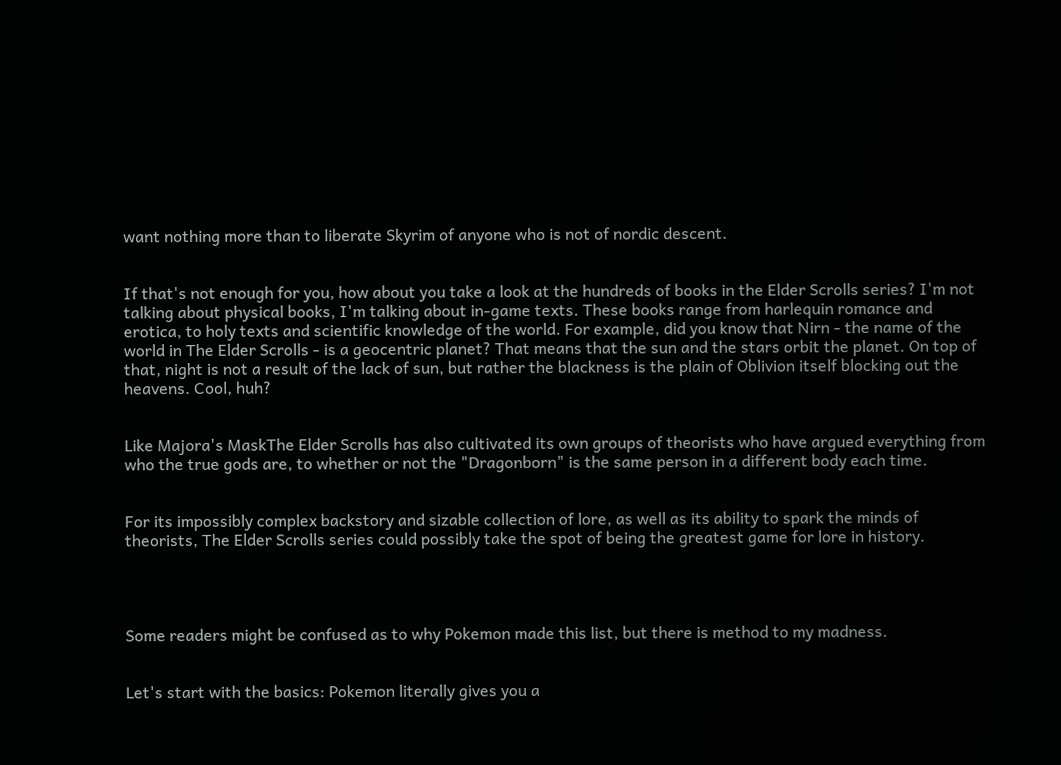want nothing more than to liberate Skyrim of anyone who is not of nordic descent.


If that's not enough for you, how about you take a look at the hundreds of books in the Elder Scrolls series? I'm not talking about physical books, I'm talking about in-game texts. These books range from harlequin romance and erotica, to holy texts and scientific knowledge of the world. For example, did you know that Nirn - the name of the world in The Elder Scrolls - is a geocentric planet? That means that the sun and the stars orbit the planet. On top of that, night is not a result of the lack of sun, but rather the blackness is the plain of Oblivion itself blocking out the heavens. Cool, huh?


Like Majora's MaskThe Elder Scrolls has also cultivated its own groups of theorists who have argued everything from who the true gods are, to whether or not the "Dragonborn" is the same person in a different body each time.


For its impossibly complex backstory and sizable collection of lore, as well as its ability to spark the minds of theorists, The Elder Scrolls series could possibly take the spot of being the greatest game for lore in history.




Some readers might be confused as to why Pokemon made this list, but there is method to my madness.


Let's start with the basics: Pokemon literally gives you a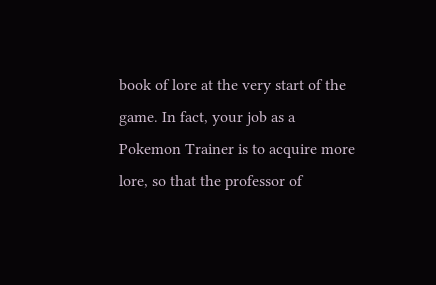book of lore at the very start of the game. In fact, your job as a Pokemon Trainer is to acquire more lore, so that the professor of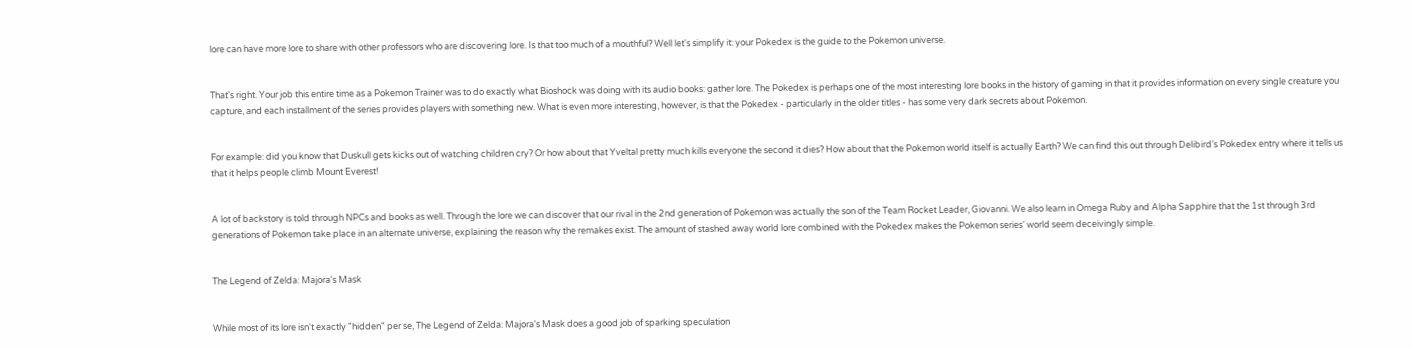lore can have more lore to share with other professors who are discovering lore. Is that too much of a mouthful? Well let's simplify it: your Pokedex is the guide to the Pokemon universe.


That's right. Your job this entire time as a Pokemon Trainer was to do exactly what Bioshock was doing with its audio books: gather lore. The Pokedex is perhaps one of the most interesting lore books in the history of gaming in that it provides information on every single creature you capture, and each installment of the series provides players with something new. What is even more interesting, however, is that the Pokedex - particularly in the older titles - has some very dark secrets about Pokemon.


For example: did you know that Duskull gets kicks out of watching children cry? Or how about that Yveltal pretty much kills everyone the second it dies? How about that the Pokemon world itself is actually Earth? We can find this out through Delibird's Pokedex entry where it tells us that it helps people climb Mount Everest!


A lot of backstory is told through NPCs and books as well. Through the lore we can discover that our rival in the 2nd generation of Pokemon was actually the son of the Team Rocket Leader, Giovanni. We also learn in Omega Ruby and Alpha Sapphire that the 1st through 3rd generations of Pokemon take place in an alternate universe, explaining the reason why the remakes exist. The amount of stashed away world lore combined with the Pokedex makes the Pokemon series' world seem deceivingly simple.


The Legend of Zelda: Majora's Mask


While most of its lore isn't exactly "hidden" per se, The Legend of Zelda: Majora's Mask does a good job of sparking speculation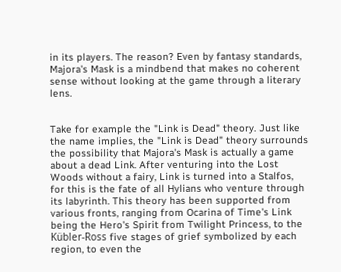in its players. The reason? Even by fantasy standards, Majora's Mask is a mindbend that makes no coherent sense without looking at the game through a literary lens.


Take for example the "Link is Dead" theory. Just like the name implies, the "Link is Dead" theory surrounds the possibility that Majora's Mask is actually a game about a dead Link. After venturing into the Lost Woods without a fairy, Link is turned into a Stalfos, for this is the fate of all Hylians who venture through its labyrinth. This theory has been supported from various fronts, ranging from Ocarina of Time's Link being the Hero's Spirit from Twilight Princess, to the Kübler-Ross five stages of grief symbolized by each region, to even the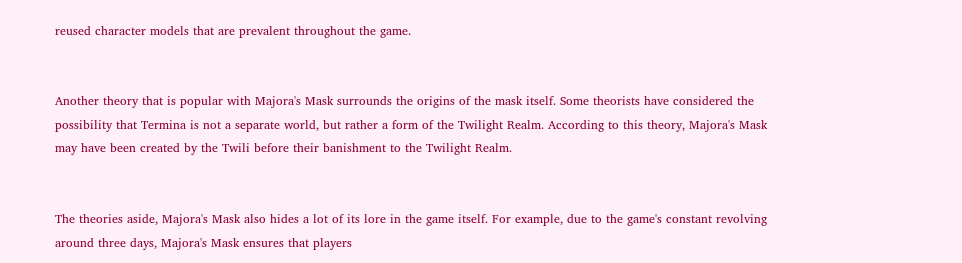reused character models that are prevalent throughout the game.


Another theory that is popular with Majora's Mask surrounds the origins of the mask itself. Some theorists have considered the possibility that Termina is not a separate world, but rather a form of the Twilight Realm. According to this theory, Majora's Mask may have been created by the Twili before their banishment to the Twilight Realm.


The theories aside, Majora's Mask also hides a lot of its lore in the game itself. For example, due to the game's constant revolving around three days, Majora's Mask ensures that players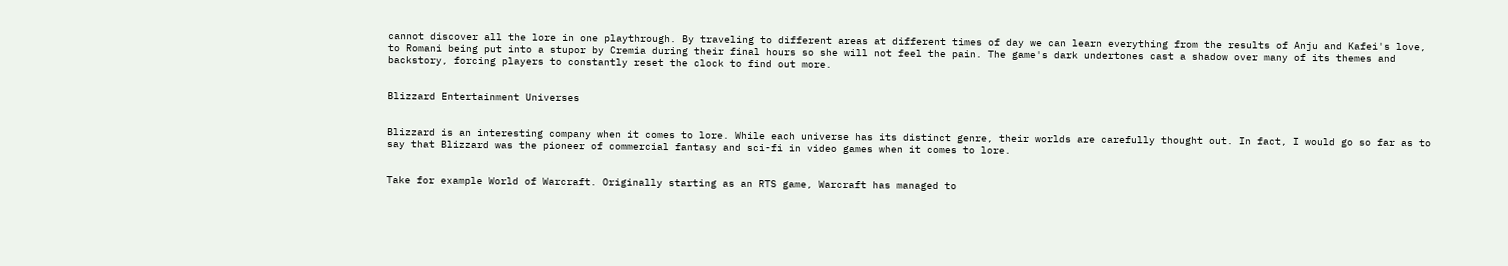cannot discover all the lore in one playthrough. By traveling to different areas at different times of day we can learn everything from the results of Anju and Kafei's love, to Romani being put into a stupor by Cremia during their final hours so she will not feel the pain. The game's dark undertones cast a shadow over many of its themes and backstory, forcing players to constantly reset the clock to find out more.


Blizzard Entertainment Universes


Blizzard is an interesting company when it comes to lore. While each universe has its distinct genre, their worlds are carefully thought out. In fact, I would go so far as to say that Blizzard was the pioneer of commercial fantasy and sci-fi in video games when it comes to lore.


Take for example World of Warcraft. Originally starting as an RTS game, Warcraft has managed to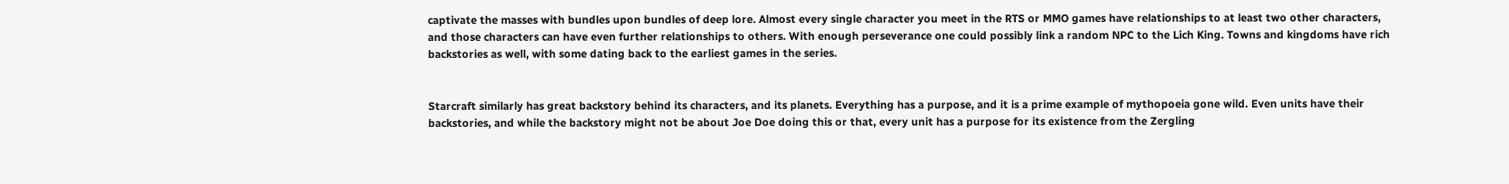captivate the masses with bundles upon bundles of deep lore. Almost every single character you meet in the RTS or MMO games have relationships to at least two other characters, and those characters can have even further relationships to others. With enough perseverance one could possibly link a random NPC to the Lich King. Towns and kingdoms have rich backstories as well, with some dating back to the earliest games in the series.


Starcraft similarly has great backstory behind its characters, and its planets. Everything has a purpose, and it is a prime example of mythopoeia gone wild. Even units have their backstories, and while the backstory might not be about Joe Doe doing this or that, every unit has a purpose for its existence from the Zergling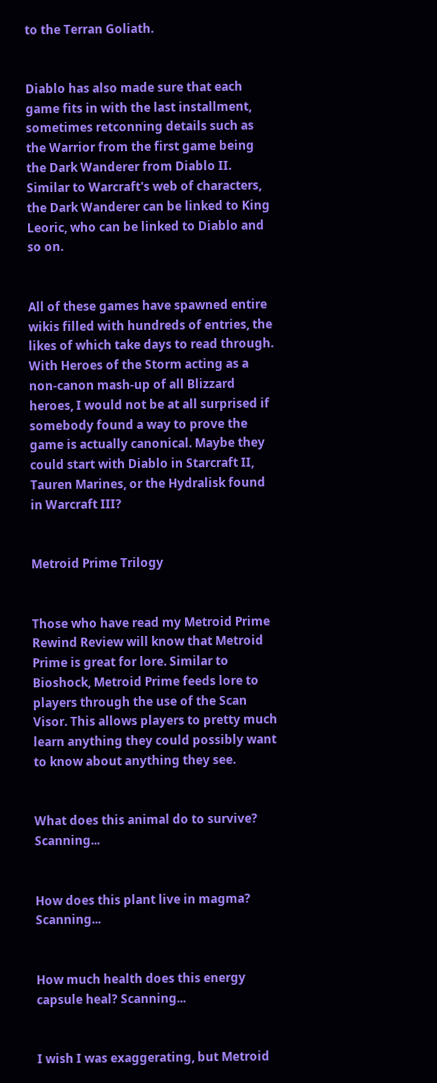to the Terran Goliath.


Diablo has also made sure that each game fits in with the last installment, sometimes retconning details such as the Warrior from the first game being the Dark Wanderer from Diablo II. Similar to Warcraft's web of characters, the Dark Wanderer can be linked to King Leoric, who can be linked to Diablo and so on.


All of these games have spawned entire wikis filled with hundreds of entries, the likes of which take days to read through. With Heroes of the Storm acting as a non-canon mash-up of all Blizzard heroes, I would not be at all surprised if somebody found a way to prove the game is actually canonical. Maybe they could start with Diablo in Starcraft II, Tauren Marines, or the Hydralisk found in Warcraft III?


Metroid Prime Trilogy


Those who have read my Metroid Prime Rewind Review will know that Metroid Prime is great for lore. Similar to Bioshock, Metroid Prime feeds lore to players through the use of the Scan Visor. This allows players to pretty much learn anything they could possibly want to know about anything they see.


What does this animal do to survive? Scanning...


How does this plant live in magma? Scanning...


How much health does this energy capsule heal? Scanning...


I wish I was exaggerating, but Metroid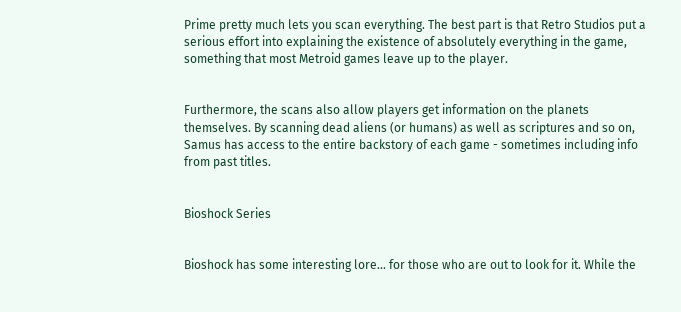Prime pretty much lets you scan everything. The best part is that Retro Studios put a serious effort into explaining the existence of absolutely everything in the game, something that most Metroid games leave up to the player.


Furthermore, the scans also allow players get information on the planets themselves. By scanning dead aliens (or humans) as well as scriptures and so on, Samus has access to the entire backstory of each game - sometimes including info from past titles.


Bioshock Series


Bioshock has some interesting lore... for those who are out to look for it. While the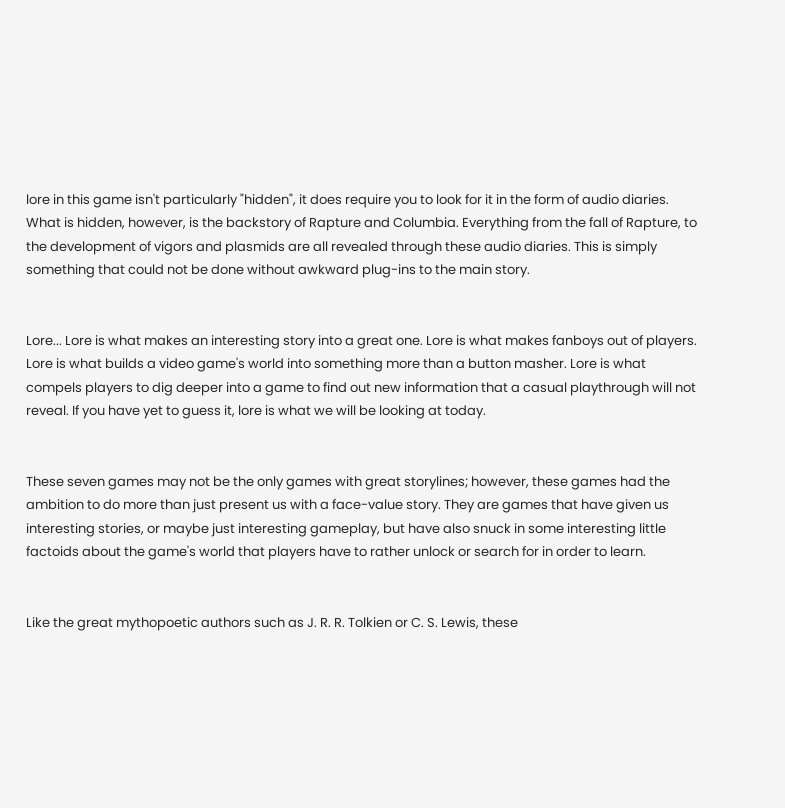lore in this game isn't particularly "hidden", it does require you to look for it in the form of audio diaries. What is hidden, however, is the backstory of Rapture and Columbia. Everything from the fall of Rapture, to the development of vigors and plasmids are all revealed through these audio diaries. This is simply something that could not be done without awkward plug-ins to the main story.


Lore... Lore is what makes an interesting story into a great one. Lore is what makes fanboys out of players. Lore is what builds a video game's world into something more than a button masher. Lore is what compels players to dig deeper into a game to find out new information that a casual playthrough will not reveal. If you have yet to guess it, lore is what we will be looking at today.


These seven games may not be the only games with great storylines; however, these games had the ambition to do more than just present us with a face-value story. They are games that have given us interesting stories, or maybe just interesting gameplay, but have also snuck in some interesting little factoids about the game's world that players have to rather unlock or search for in order to learn.


Like the great mythopoetic authors such as J. R. R. Tolkien or C. S. Lewis, these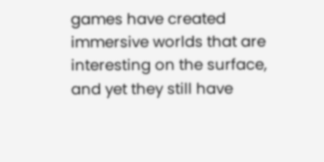games have created immersive worlds that are interesting on the surface, and yet they still have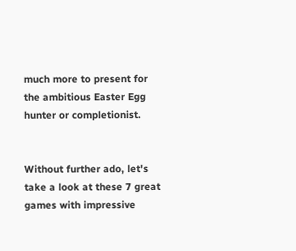much more to present for the ambitious Easter Egg hunter or completionist.


Without further ado, let's take a look at these 7 great games with impressive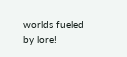worlds fueled by lore!